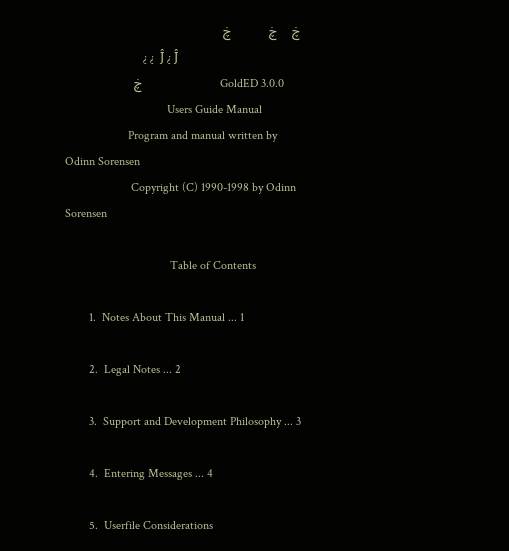ڿ     ڿ            ڿ
                          ¿ ¿  Ĵ ¿ Ĵ
                      ڿ                         GoldED 3.0.0
                                  Users Guide Manual
                     Program and manual written by Odinn Sorensen
                      Copyright (C) 1990-1998 by Odinn Sorensen

                                   Table of Contents

        1.  Notes About This Manual ... 1

        2.  Legal Notes ... 2

        3.  Support and Development Philosophy ... 3

        4.  Entering Messages ... 4

        5.  Userfile Considerations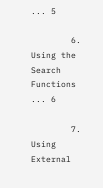... 5

        6.  Using the Search Functions ... 6

        7.  Using External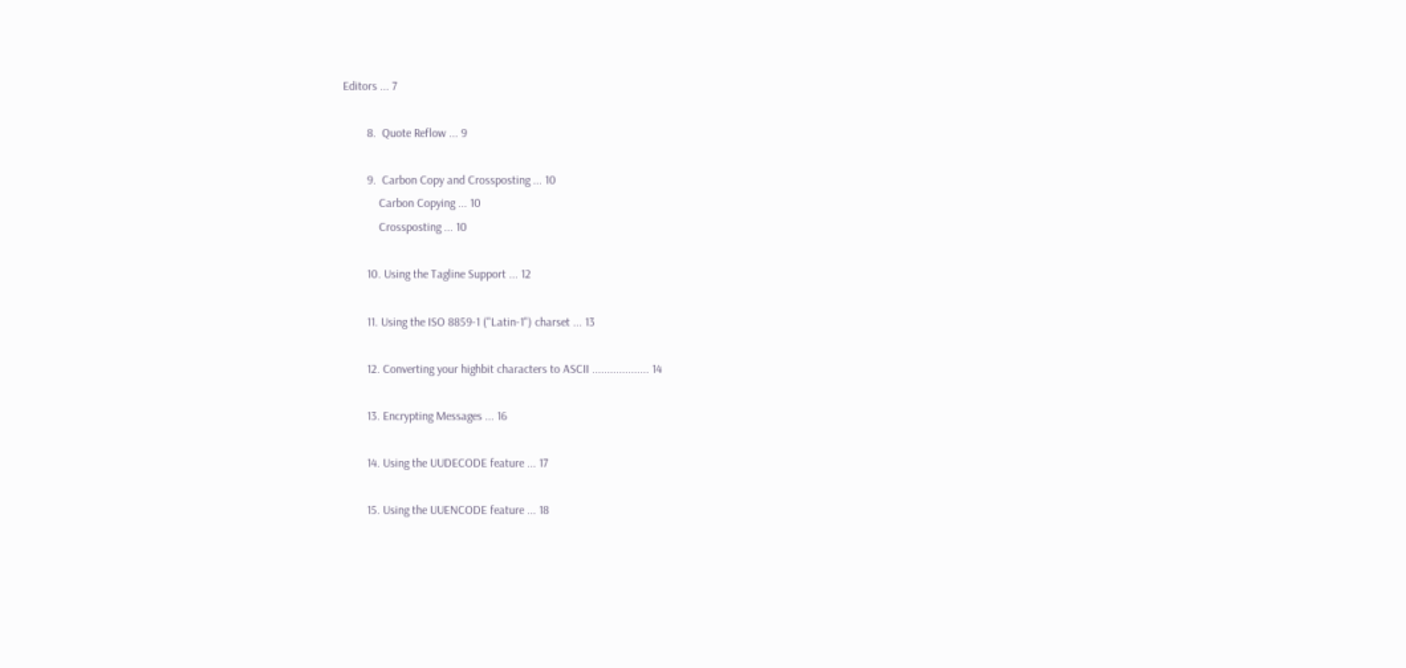Editors ... 7

        8.  Quote Reflow ... 9

        9.  Carbon Copy and Crossposting ... 10
            Carbon Copying ... 10
            Crossposting ... 10

        10. Using the Tagline Support ... 12

        11. Using the ISO 8859-1 ("Latin-1") charset ... 13

        12. Converting your highbit characters to ASCII ................... 14

        13. Encrypting Messages ... 16

        14. Using the UUDECODE feature ... 17

        15. Using the UUENCODE feature ... 18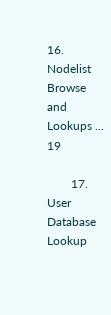16. Nodelist Browse and Lookups ... 19

        17. User Database Lookup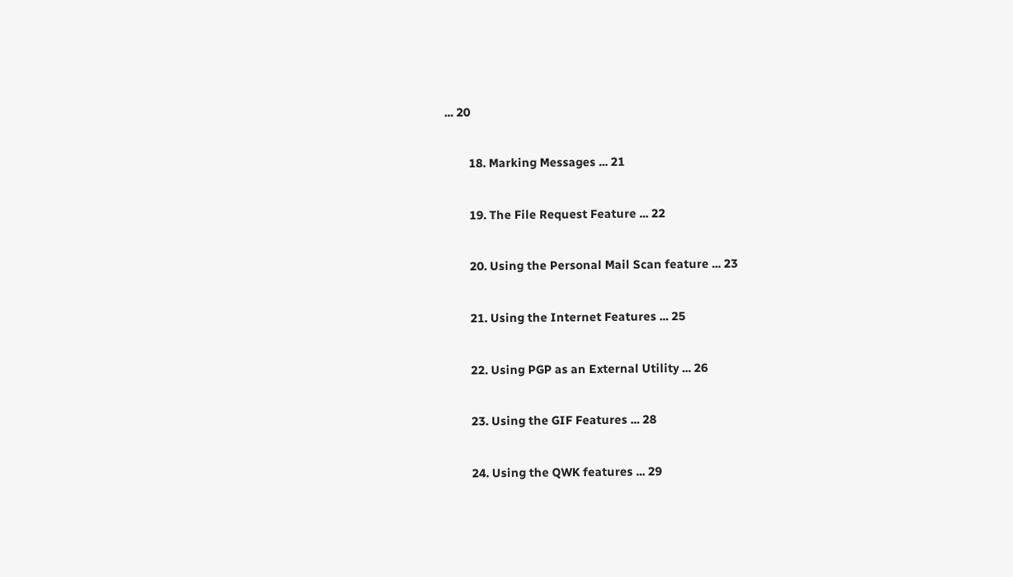... 20

        18. Marking Messages ... 21

        19. The File Request Feature ... 22

        20. Using the Personal Mail Scan feature ... 23

        21. Using the Internet Features ... 25

        22. Using PGP as an External Utility ... 26

        23. Using the GIF Features ... 28

        24. Using the QWK features ... 29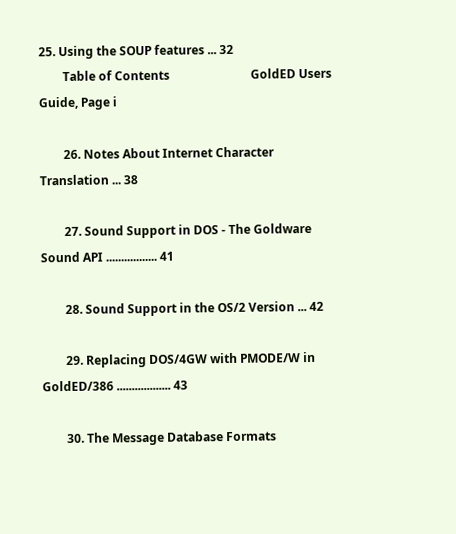25. Using the SOUP features ... 32
        Table of Contents                           GoldED Users Guide, Page i

        26. Notes About Internet Character Translation ... 38

        27. Sound Support in DOS - The Goldware Sound API ................. 41

        28. Sound Support in the OS/2 Version ... 42

        29. Replacing DOS/4GW with PMODE/W in GoldED/386 .................. 43

        30. The Message Database Formats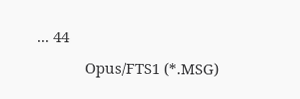... 44
            Opus/FTS1 (*.MSG)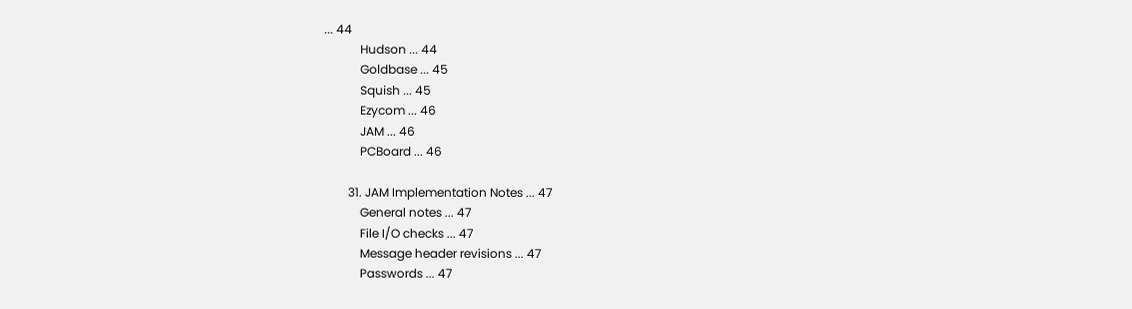... 44
            Hudson ... 44
            Goldbase ... 45
            Squish ... 45
            Ezycom ... 46
            JAM ... 46
            PCBoard ... 46

        31. JAM Implementation Notes ... 47
            General notes ... 47
            File I/O checks ... 47
            Message header revisions ... 47
            Passwords ... 47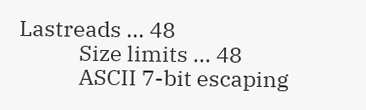Lastreads ... 48
            Size limits ... 48
            ASCII 7-bit escaping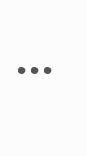...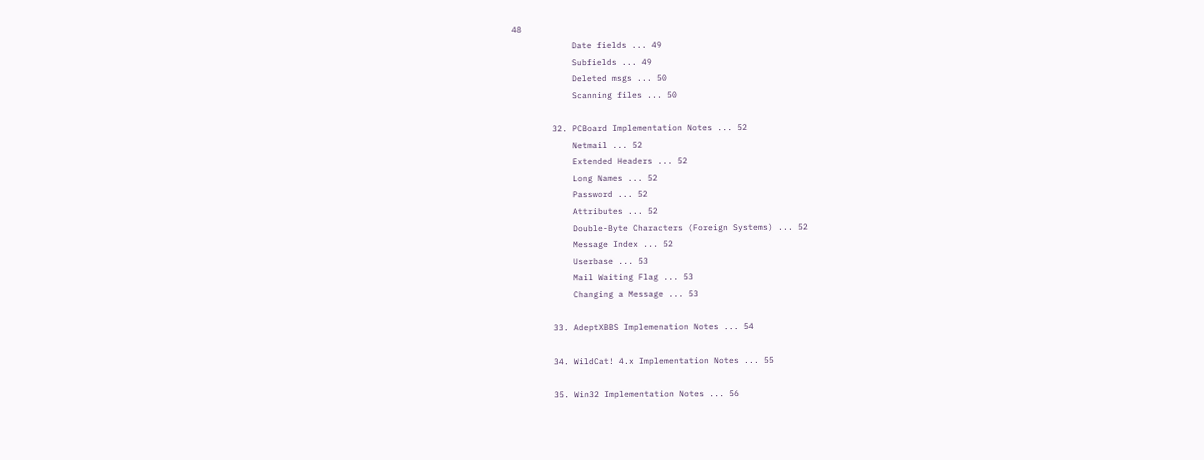48
            Date fields ... 49
            Subfields ... 49
            Deleted msgs ... 50
            Scanning files ... 50

        32. PCBoard Implementation Notes ... 52
            Netmail ... 52
            Extended Headers ... 52
            Long Names ... 52
            Password ... 52
            Attributes ... 52
            Double-Byte Characters (Foreign Systems) ... 52
            Message Index ... 52
            Userbase ... 53
            Mail Waiting Flag ... 53
            Changing a Message ... 53

        33. AdeptXBBS Implemenation Notes ... 54

        34. WildCat! 4.x Implementation Notes ... 55

        35. Win32 Implementation Notes ... 56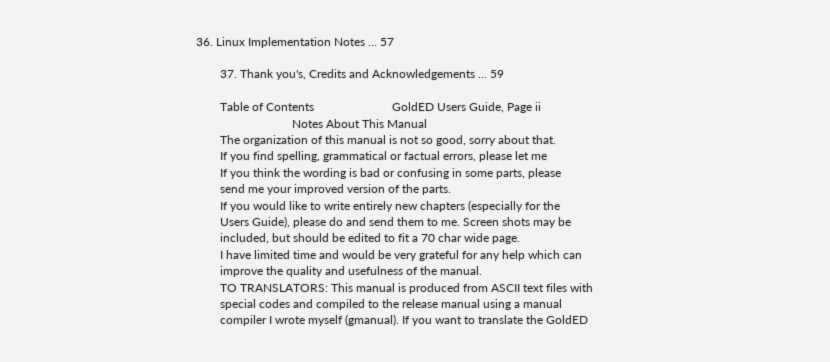36. Linux Implementation Notes ... 57

        37. Thank you's, Credits and Acknowledgements ... 59

        Table of Contents                          GoldED Users Guide, Page ii
                                Notes About This Manual
        The organization of this manual is not so good, sorry about that.
        If you find spelling, grammatical or factual errors, please let me
        If you think the wording is bad or confusing in some parts, please
        send me your improved version of the parts.
        If you would like to write entirely new chapters (especially for the
        Users Guide), please do and send them to me. Screen shots may be
        included, but should be edited to fit a 70 char wide page.
        I have limited time and would be very grateful for any help which can
        improve the quality and usefulness of the manual.
        TO TRANSLATORS: This manual is produced from ASCII text files with
        special codes and compiled to the release manual using a manual
        compiler I wrote myself (gmanual). If you want to translate the GoldED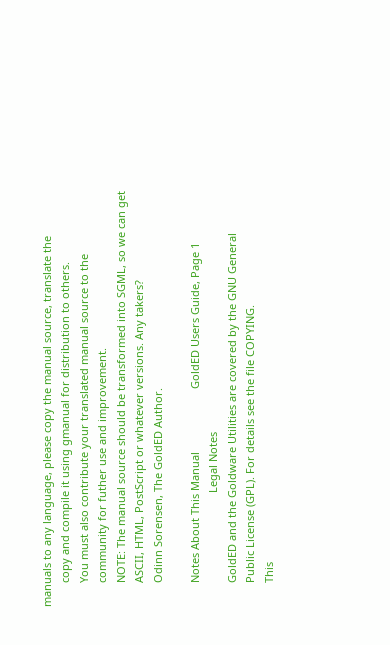manuals to any language, please copy the manual source, translate the
        copy and compile it using gmanual for distribution to others.
        You must also contribute your translated manual source to the
        community for futher use and improvement.
        NOTE: The manual source should be transformed into SGML, so we can get
        ASCII, HTML, PostScript or whatever versions. Any takers?
        Odinn Sorensen, The GoldED Author.

        Notes About This Manual                     GoldED Users Guide, Page 1
                                      Legal Notes
        GoldED and the Goldware Utilities are covered by the GNU General
        Public License (GPL). For details see the file COPYING.
        This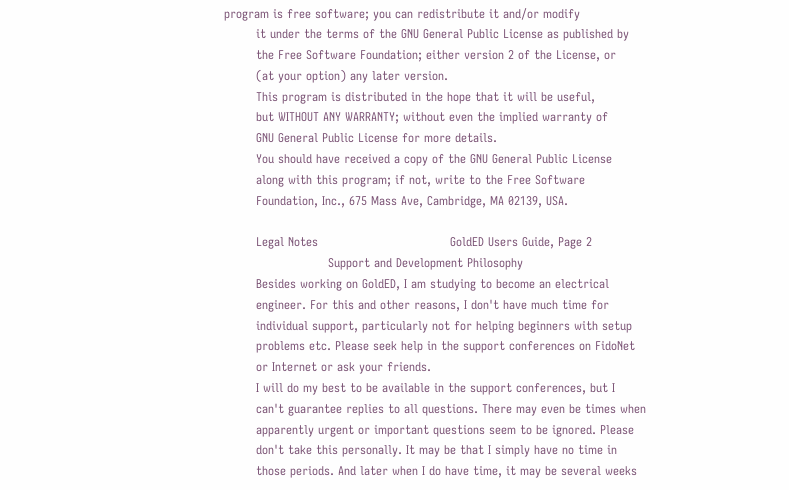program is free software; you can redistribute it and/or modify
        it under the terms of the GNU General Public License as published by
        the Free Software Foundation; either version 2 of the License, or
        (at your option) any later version.
        This program is distributed in the hope that it will be useful,
        but WITHOUT ANY WARRANTY; without even the implied warranty of
        GNU General Public License for more details.
        You should have received a copy of the GNU General Public License
        along with this program; if not, write to the Free Software
        Foundation, Inc., 675 Mass Ave, Cambridge, MA 02139, USA.

        Legal Notes                                 GoldED Users Guide, Page 2
                          Support and Development Philosophy
        Besides working on GoldED, I am studying to become an electrical
        engineer. For this and other reasons, I don't have much time for
        individual support, particularly not for helping beginners with setup
        problems etc. Please seek help in the support conferences on FidoNet
        or Internet or ask your friends.
        I will do my best to be available in the support conferences, but I
        can't guarantee replies to all questions. There may even be times when
        apparently urgent or important questions seem to be ignored. Please
        don't take this personally. It may be that I simply have no time in
        those periods. And later when I do have time, it may be several weeks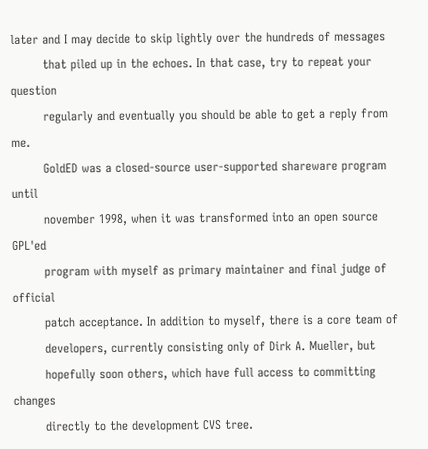later and I may decide to skip lightly over the hundreds of messages
        that piled up in the echoes. In that case, try to repeat your question
        regularly and eventually you should be able to get a reply from me.
        GoldED was a closed-source user-supported shareware program until
        november 1998, when it was transformed into an open source GPL'ed
        program with myself as primary maintainer and final judge of official
        patch acceptance. In addition to myself, there is a core team of
        developers, currently consisting only of Dirk A. Mueller, but
        hopefully soon others, which have full access to committing changes
        directly to the development CVS tree.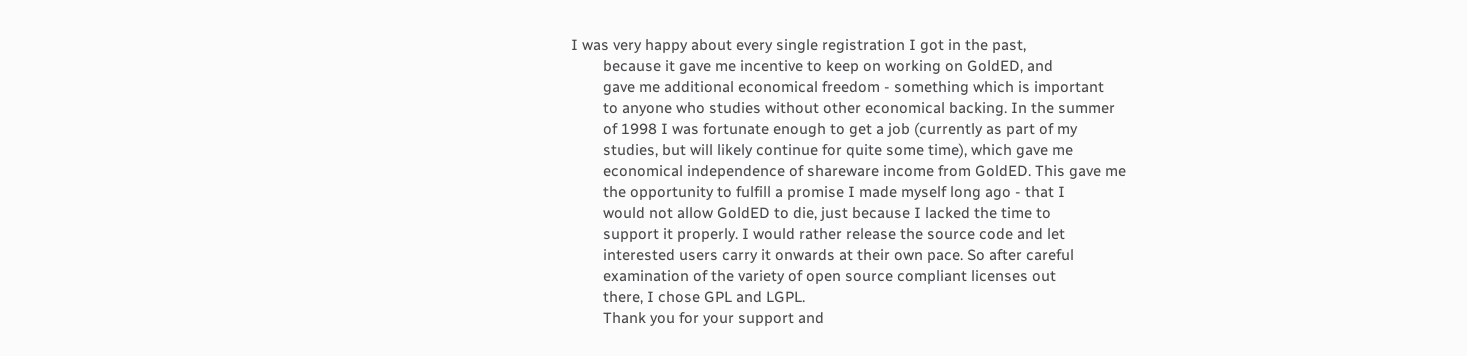I was very happy about every single registration I got in the past,
        because it gave me incentive to keep on working on GoldED, and
        gave me additional economical freedom - something which is important
        to anyone who studies without other economical backing. In the summer
        of 1998 I was fortunate enough to get a job (currently as part of my
        studies, but will likely continue for quite some time), which gave me
        economical independence of shareware income from GoldED. This gave me
        the opportunity to fulfill a promise I made myself long ago - that I
        would not allow GoldED to die, just because I lacked the time to
        support it properly. I would rather release the source code and let
        interested users carry it onwards at their own pace. So after careful
        examination of the variety of open source compliant licenses out
        there, I chose GPL and LGPL.
        Thank you for your support and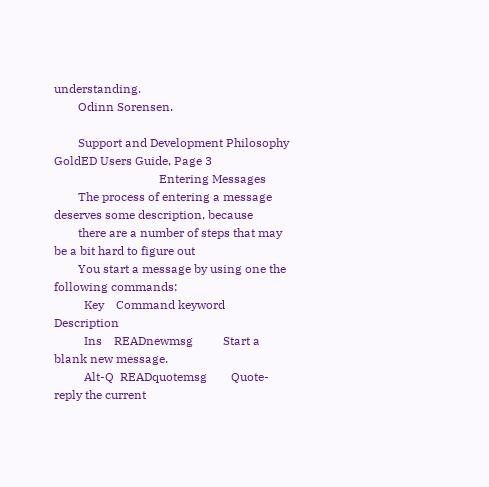understanding.
        Odinn Sorensen.

        Support and Development Philosophy          GoldED Users Guide, Page 3
                                   Entering Messages
        The process of entering a message deserves some description, because
        there are a number of steps that may be a bit hard to figure out
        You start a message by using one the following commands:
          Key    Command keyword     Description
          Ins    READnewmsg          Start a blank new message.
          Alt-Q  READquotemsg        Quote-reply the current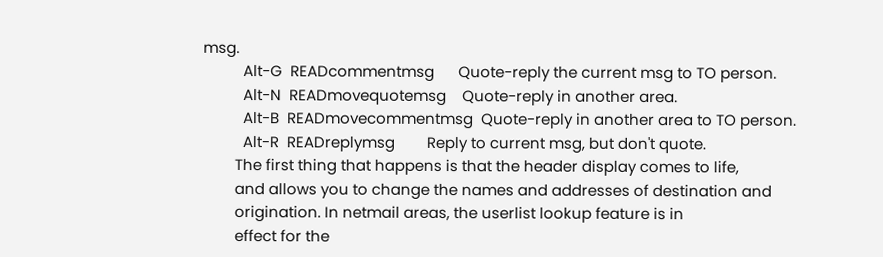msg.
          Alt-G  READcommentmsg      Quote-reply the current msg to TO person.
          Alt-N  READmovequotemsg    Quote-reply in another area.
          Alt-B  READmovecommentmsg  Quote-reply in another area to TO person.
          Alt-R  READreplymsg        Reply to current msg, but don't quote.
        The first thing that happens is that the header display comes to life,
        and allows you to change the names and addresses of destination and
        origination. In netmail areas, the userlist lookup feature is in
        effect for the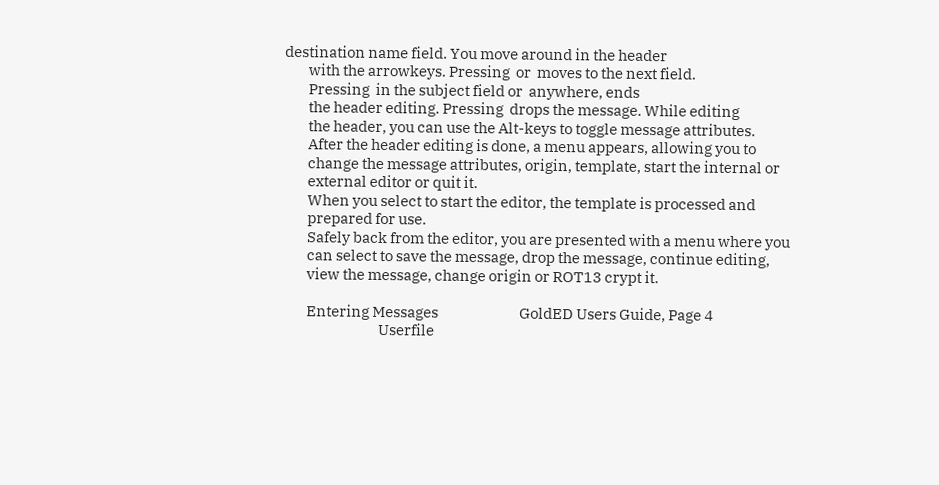destination name field. You move around in the header
        with the arrowkeys. Pressing  or  moves to the next field.
        Pressing  in the subject field or  anywhere, ends
        the header editing. Pressing  drops the message. While editing
        the header, you can use the Alt-keys to toggle message attributes.
        After the header editing is done, a menu appears, allowing you to
        change the message attributes, origin, template, start the internal or
        external editor or quit it.
        When you select to start the editor, the template is processed and
        prepared for use.
        Safely back from the editor, you are presented with a menu where you
        can select to save the message, drop the message, continue editing,
        view the message, change origin or ROT13 crypt it.

        Entering Messages                           GoldED Users Guide, Page 4
                                Userfile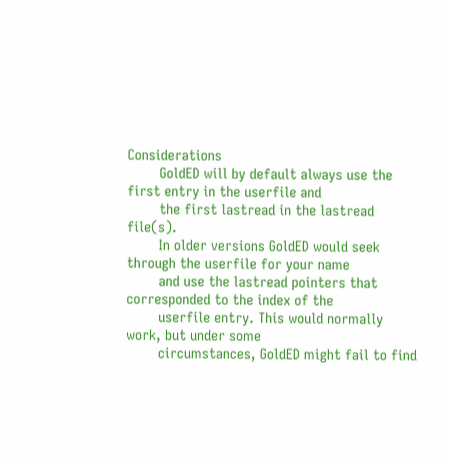Considerations
        GoldED will by default always use the first entry in the userfile and
        the first lastread in the lastread file(s).
        In older versions GoldED would seek through the userfile for your name
        and use the lastread pointers that corresponded to the index of the
        userfile entry. This would normally work, but under some
        circumstances, GoldED might fail to find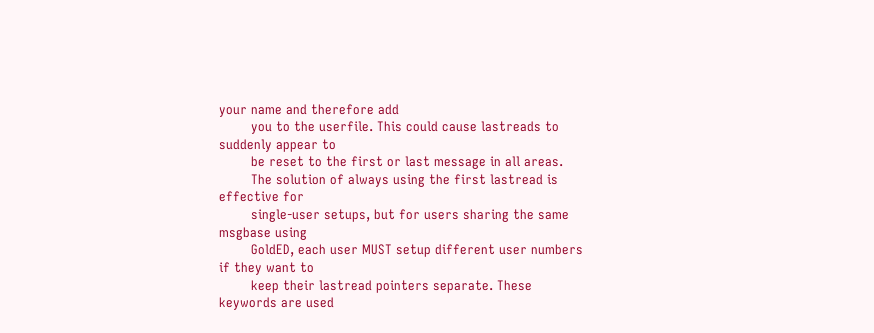your name and therefore add
        you to the userfile. This could cause lastreads to suddenly appear to
        be reset to the first or last message in all areas.
        The solution of always using the first lastread is effective for
        single-user setups, but for users sharing the same msgbase using
        GoldED, each user MUST setup different user numbers if they want to
        keep their lastread pointers separate. These keywords are used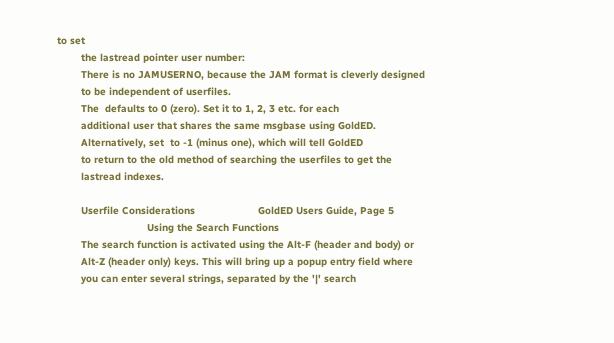to set
        the lastread pointer user number:
        There is no JAMUSERNO, because the JAM format is cleverly designed
        to be independent of userfiles.
        The  defaults to 0 (zero). Set it to 1, 2, 3 etc. for each
        additional user that shares the same msgbase using GoldED.
        Alternatively, set  to -1 (minus one), which will tell GoldED
        to return to the old method of searching the userfiles to get the
        lastread indexes.

        Userfile Considerations                     GoldED Users Guide, Page 5
                              Using the Search Functions
        The search function is activated using the Alt-F (header and body) or
        Alt-Z (header only) keys. This will bring up a popup entry field where
        you can enter several strings, separated by the '|' search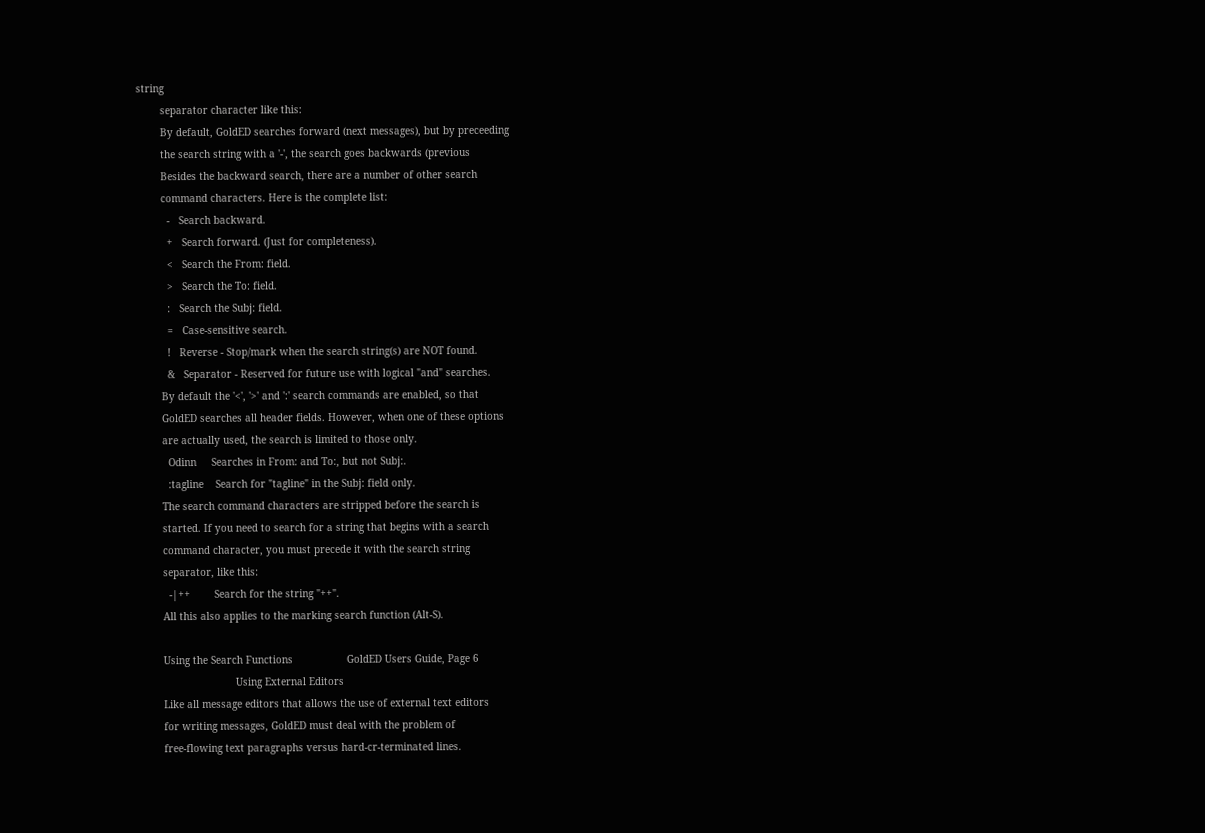string
        separator character like this:
        By default, GoldED searches forward (next messages), but by preceeding
        the search string with a '-', the search goes backwards (previous
        Besides the backward search, there are a number of other search
        command characters. Here is the complete list:
          -   Search backward.
          +   Search forward. (Just for completeness).
          <   Search the From: field.
          >   Search the To: field.
          :   Search the Subj: field.
          =   Case-sensitive search.
          !   Reverse - Stop/mark when the search string(s) are NOT found.
          &   Separator - Reserved for future use with logical "and" searches.
        By default the '<', '>' and ':' search commands are enabled, so that
        GoldED searches all header fields. However, when one of these options
        are actually used, the search is limited to those only.
          Odinn     Searches in From: and To:, but not Subj:.
          :tagline    Search for "tagline" in the Subj: field only.
        The search command characters are stripped before the search is
        started. If you need to search for a string that begins with a search
        command character, you must precede it with the search string
        separator, like this:
          -|++        Search for the string "++".
        All this also applies to the marking search function (Alt-S).

        Using the Search Functions                  GoldED Users Guide, Page 6
                                Using External Editors
        Like all message editors that allows the use of external text editors
        for writing messages, GoldED must deal with the problem of
        free-flowing text paragraphs versus hard-cr-terminated lines.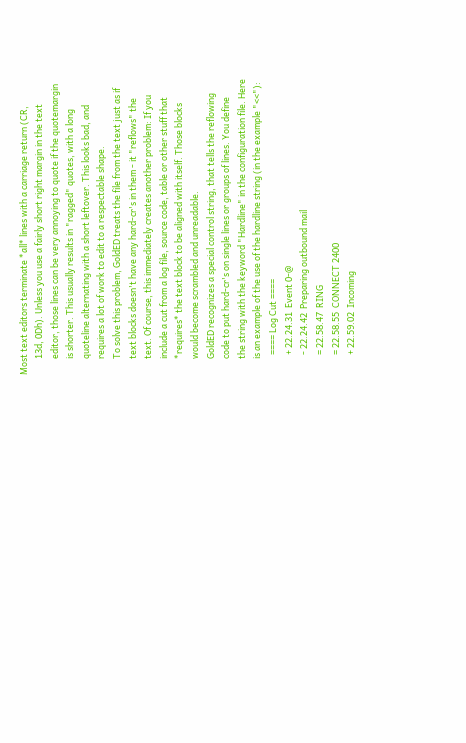Most text editors terminate *all* lines with a carriage return (CR,
        13d, 0Dh). Unless you use a fairly short right margin in the text
        editor, those lines can be very annoying to quote if the quotemargin
        is shorter. This usually results in "ragged" quotes, with a long
        quoteline alternating with a short leftover. This looks bad, and
        requires a lot of work to edit to a respectable shape.
        To solve this problem, GoldED treats the file from the text just as if
        text blocks doesn't have any hard-cr's in them - it "reflows" the
        text. Of course, this immediately creates another problem: If you
        include a cut from a log file, source code, table or other stuff that
        *requires* the text block to be aligned with itself. Those blocks
        would become scrambled and unreadable.
        GoldED recognizes a special control string, that tells the reflowing
        code to put hard-cr's on single lines or groups of lines. You define
        the string with the keyword "Hardline" in the configuration file. Here
        is an example of the use of the hardline string (in the example "<<"):
          ==== Log Cut ====
          + 22.24.31  Event 0-@
          - 22.24.42  Preparing outbound mail
          = 22.58.47  RING
          = 22.58.55  CONNECT 2400
          + 22.59.02  Incoming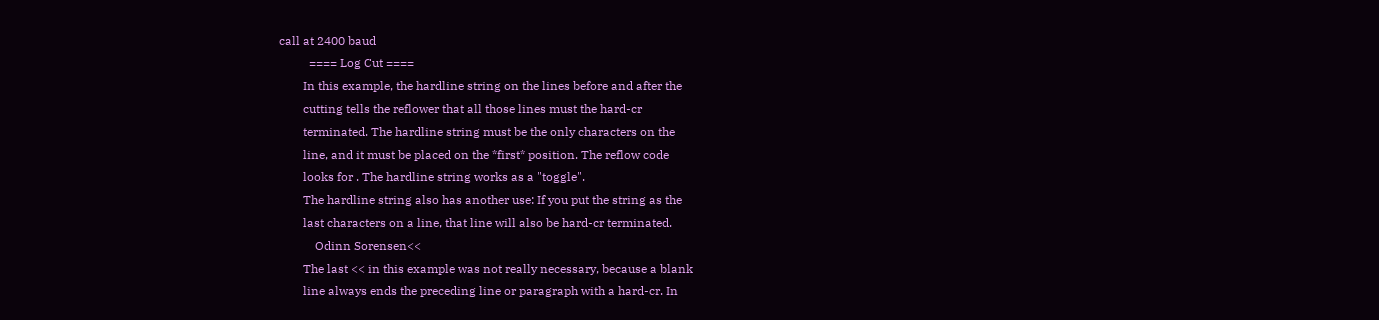call at 2400 baud
          ==== Log Cut ====
        In this example, the hardline string on the lines before and after the
        cutting tells the reflower that all those lines must the hard-cr
        terminated. The hardline string must be the only characters on the
        line, and it must be placed on the *first* position. The reflow code
        looks for . The hardline string works as a "toggle".
        The hardline string also has another use: If you put the string as the
        last characters on a line, that line will also be hard-cr terminated.
            Odinn Sorensen<<
        The last << in this example was not really necessary, because a blank
        line always ends the preceding line or paragraph with a hard-cr. In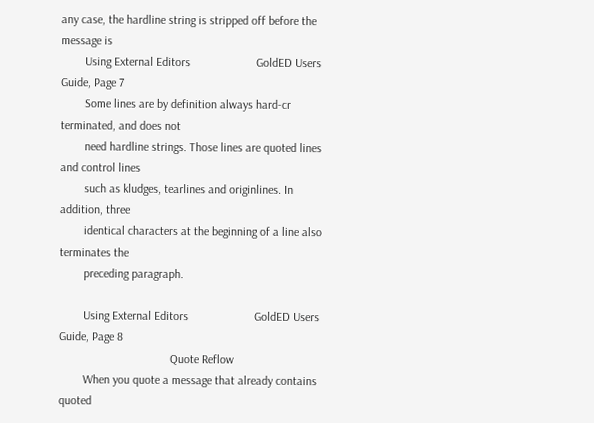any case, the hardline string is stripped off before the message is
        Using External Editors                      GoldED Users Guide, Page 7
        Some lines are by definition always hard-cr terminated, and does not
        need hardline strings. Those lines are quoted lines and control lines
        such as kludges, tearlines and originlines. In addition, three
        identical characters at the beginning of a line also terminates the
        preceding paragraph.

        Using External Editors                      GoldED Users Guide, Page 8
                                     Quote Reflow
        When you quote a message that already contains quoted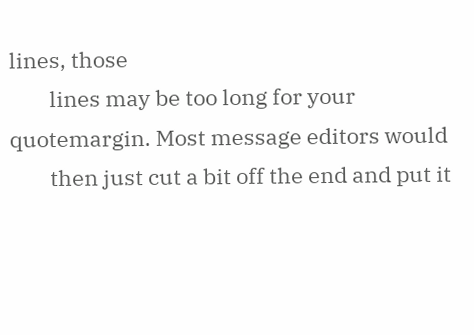lines, those
        lines may be too long for your quotemargin. Most message editors would
        then just cut a bit off the end and put it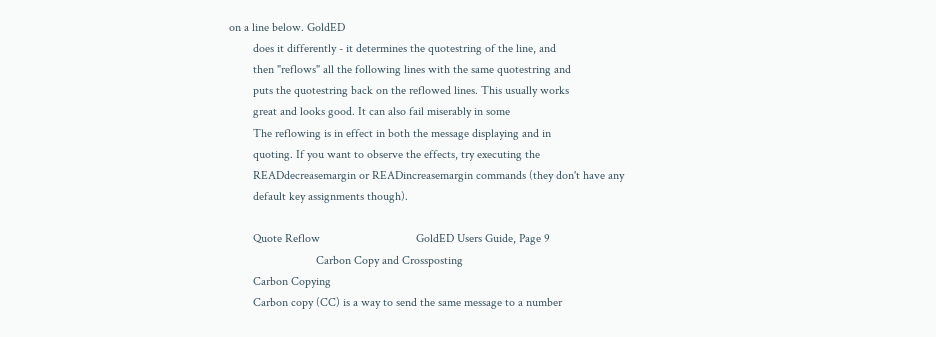on a line below. GoldED
        does it differently - it determines the quotestring of the line, and
        then "reflows" all the following lines with the same quotestring and
        puts the quotestring back on the reflowed lines. This usually works
        great and looks good. It can also fail miserably in some
        The reflowing is in effect in both the message displaying and in
        quoting. If you want to observe the effects, try executing the
        READdecreasemargin or READincreasemargin commands (they don't have any
        default key assignments though).

        Quote Reflow                                GoldED Users Guide, Page 9
                             Carbon Copy and Crossposting
        Carbon Copying
        Carbon copy (CC) is a way to send the same message to a number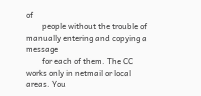of
        people without the trouble of manually entering and copying a message
        for each of them. The CC works only in netmail or local areas. You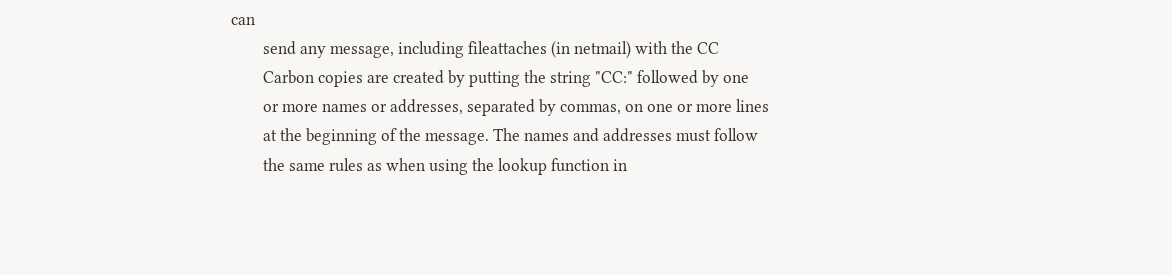can
        send any message, including fileattaches (in netmail) with the CC
        Carbon copies are created by putting the string "CC:" followed by one
        or more names or addresses, separated by commas, on one or more lines
        at the beginning of the message. The names and addresses must follow
        the same rules as when using the lookup function in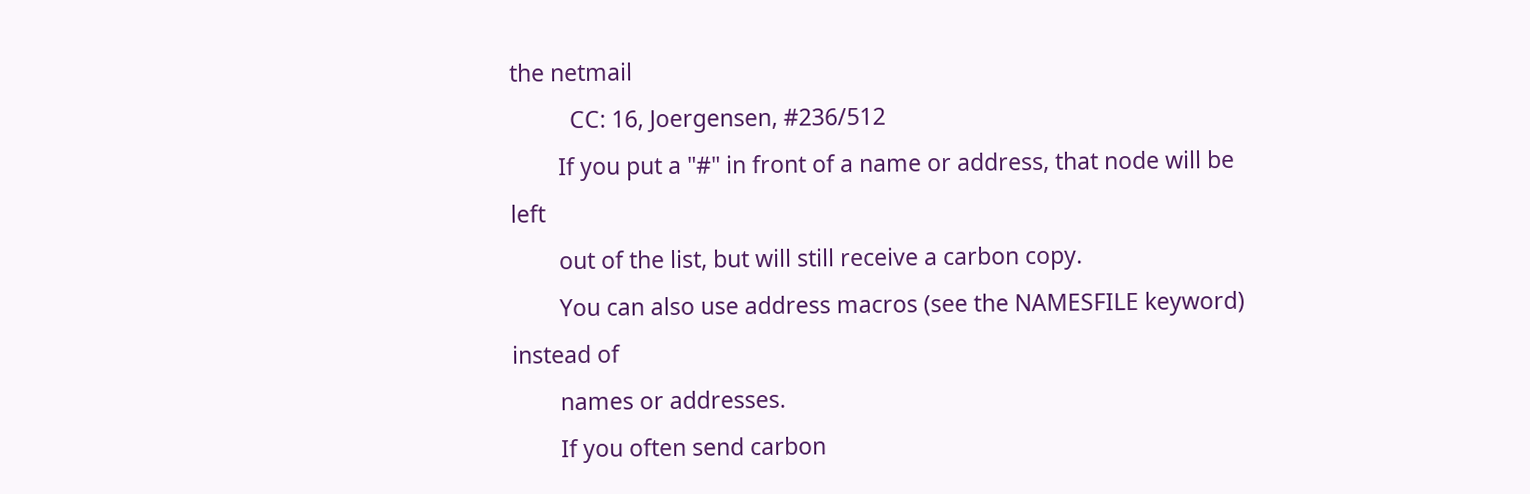the netmail
          CC: 16, Joergensen, #236/512
        If you put a "#" in front of a name or address, that node will be left
        out of the list, but will still receive a carbon copy.
        You can also use address macros (see the NAMESFILE keyword) instead of
        names or addresses.
        If you often send carbon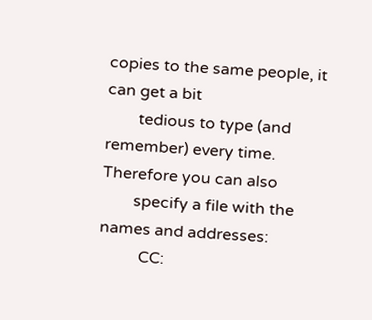copies to the same people, it can get a bit
        tedious to type (and remember) every time. Therefore you can also
        specify a file with the names and addresses:
          CC: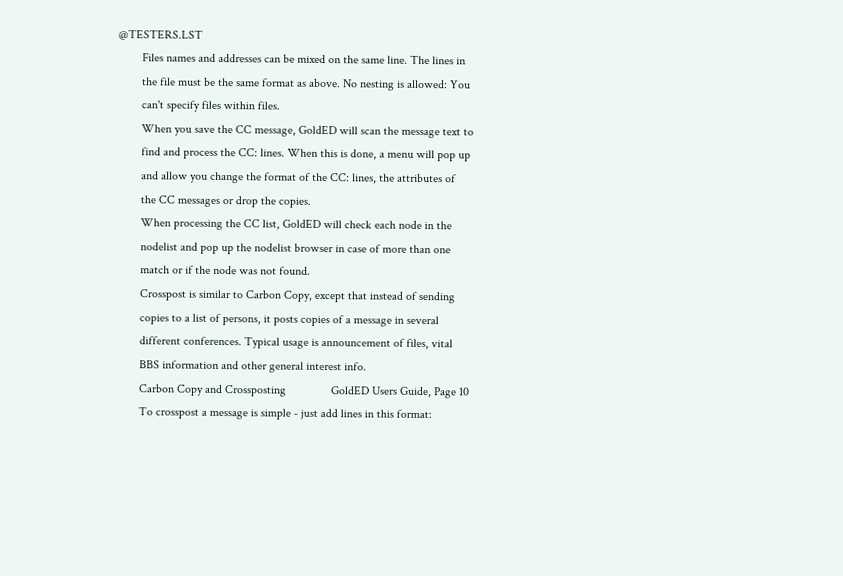@TESTERS.LST
        Files names and addresses can be mixed on the same line. The lines in
        the file must be the same format as above. No nesting is allowed: You
        can't specify files within files.
        When you save the CC message, GoldED will scan the message text to
        find and process the CC: lines. When this is done, a menu will pop up
        and allow you change the format of the CC: lines, the attributes of
        the CC messages or drop the copies.
        When processing the CC list, GoldED will check each node in the
        nodelist and pop up the nodelist browser in case of more than one
        match or if the node was not found.
        Crosspost is similar to Carbon Copy, except that instead of sending
        copies to a list of persons, it posts copies of a message in several
        different conferences. Typical usage is announcement of files, vital
        BBS information and other general interest info.
        Carbon Copy and Crossposting               GoldED Users Guide, Page 10
        To crosspost a message is simple - just add lines in this format: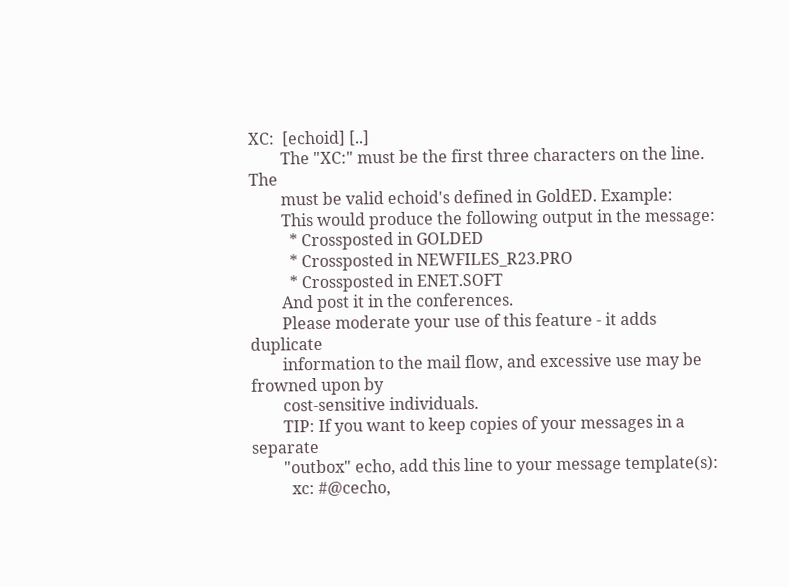XC:  [echoid] [..]
        The "XC:" must be the first three characters on the line. The
        must be valid echoid's defined in GoldED. Example:
        This would produce the following output in the message:
          * Crossposted in GOLDED
          * Crossposted in NEWFILES_R23.PRO
          * Crossposted in ENET.SOFT
        And post it in the conferences.
        Please moderate your use of this feature - it adds duplicate
        information to the mail flow, and excessive use may be frowned upon by
        cost-sensitive individuals.
        TIP: If you want to keep copies of your messages in a separate
        "outbox" echo, add this line to your message template(s):
          xc: #@cecho,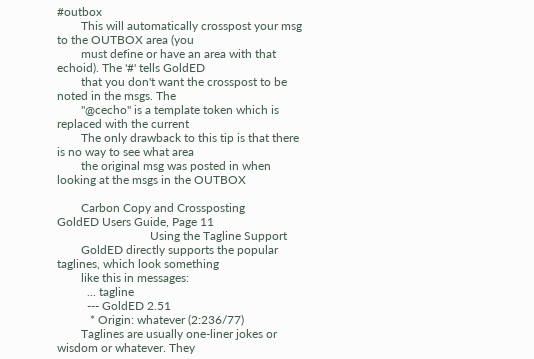#outbox
        This will automatically crosspost your msg to the OUTBOX area (you
        must define or have an area with that echoid). The '#' tells GoldED
        that you don't want the crosspost to be noted in the msgs. The
        "@cecho" is a template token which is replaced with the current
        The only drawback to this tip is that there is no way to see what area
        the original msg was posted in when looking at the msgs in the OUTBOX

        Carbon Copy and Crossposting               GoldED Users Guide, Page 11
                               Using the Tagline Support
        GoldED directly supports the popular taglines, which look something
        like this in messages:
          ... tagline
          --- GoldED 2.51
           * Origin: whatever (2:236/77)
        Taglines are usually one-liner jokes or wisdom or whatever. They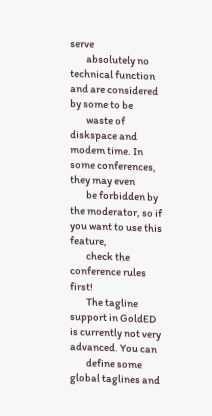serve
        absolutely no technical function and are considered by some to be
        waste of diskspace and modem time. In some conferences, they may even
        be forbidden by the moderator, so if you want to use this feature,
        check the conference rules first!
        The tagline support in GoldED is currently not very advanced. You can
        define some global taglines and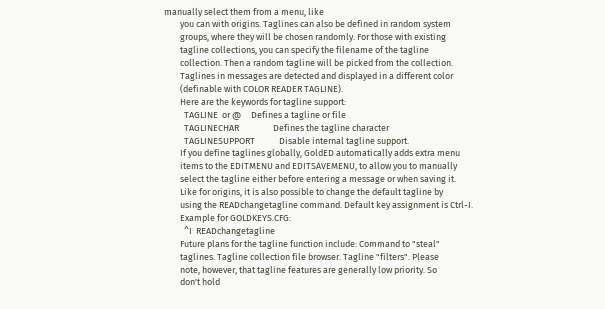manually select them from a menu, like
        you can with origins. Taglines can also be defined in random system
        groups, where they will be chosen randomly. For those with existing
        tagline collections, you can specify the filename of the tagline
        collection. Then a random tagline will be picked from the collection.
        Taglines in messages are detected and displayed in a different color
        (definable with COLOR READER TAGLINE).
        Here are the keywords for tagline support:
          TAGLINE  or @     Defines a tagline or file
          TAGLINECHAR                 Defines the tagline character
          TAGLINESUPPORT            Disable internal tagline support.
        If you define taglines globally, GoldED automatically adds extra menu
        items to the EDITMENU and EDITSAVEMENU, to allow you to manually
        select the tagline either before entering a message or when saving it.
        Like for origins, it is also possible to change the default tagline by
        using the READchangetagline command. Default key assignment is Ctrl-I.
        Example for GOLDKEYS.CFG:
          ^I  READchangetagline
        Future plans for the tagline function include: Command to "steal"
        taglines. Tagline collection file browser. Tagline "filters". Please
        note, however, that tagline features are generally low priority. So
        don't hold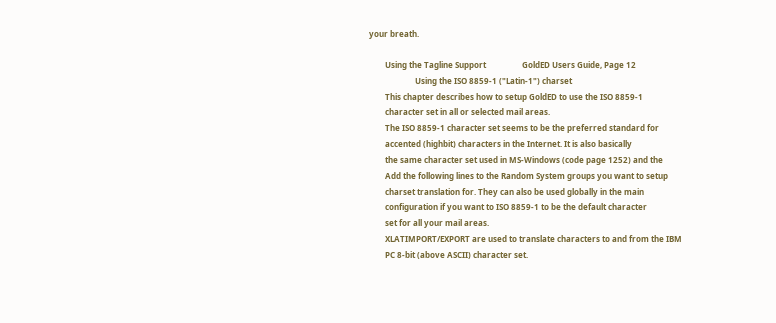your breath.

        Using the Tagline Support                  GoldED Users Guide, Page 12
                       Using the ISO 8859-1 ("Latin-1") charset
        This chapter describes how to setup GoldED to use the ISO 8859-1
        character set in all or selected mail areas.
        The ISO 8859-1 character set seems to be the preferred standard for
        accented (highbit) characters in the Internet. It is also basically
        the same character set used in MS-Windows (code page 1252) and the
        Add the following lines to the Random System groups you want to setup
        charset translation for. They can also be used globally in the main
        configuration if you want to ISO 8859-1 to be the default character
        set for all your mail areas.
        XLATIMPORT/EXPORT are used to translate characters to and from the IBM
        PC 8-bit (above ASCII) character set.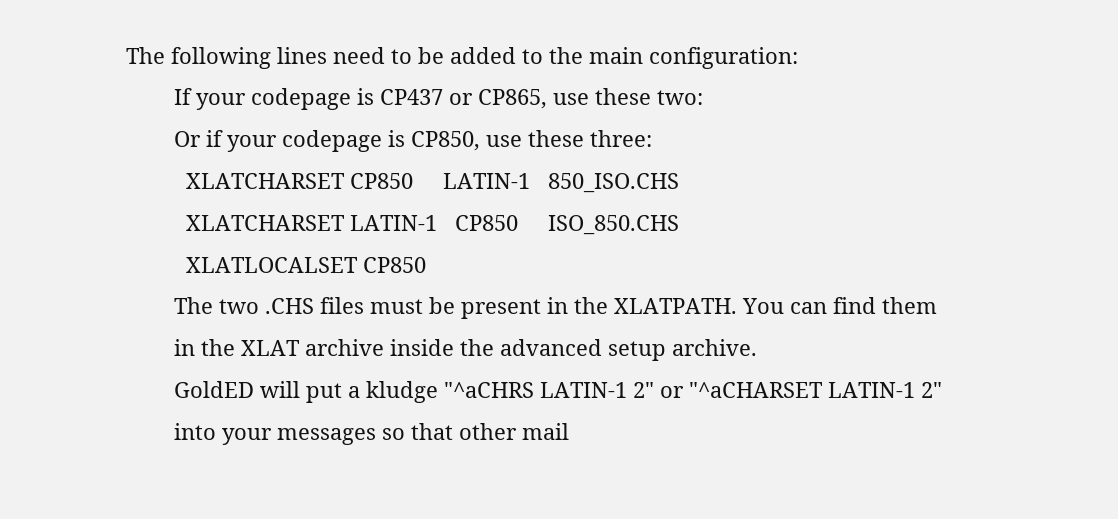The following lines need to be added to the main configuration:
        If your codepage is CP437 or CP865, use these two:
        Or if your codepage is CP850, use these three:
          XLATCHARSET CP850     LATIN-1   850_ISO.CHS
          XLATCHARSET LATIN-1   CP850     ISO_850.CHS
          XLATLOCALSET CP850
        The two .CHS files must be present in the XLATPATH. You can find them
        in the XLAT archive inside the advanced setup archive.
        GoldED will put a kludge "^aCHRS LATIN-1 2" or "^aCHARSET LATIN-1 2"
        into your messages so that other mail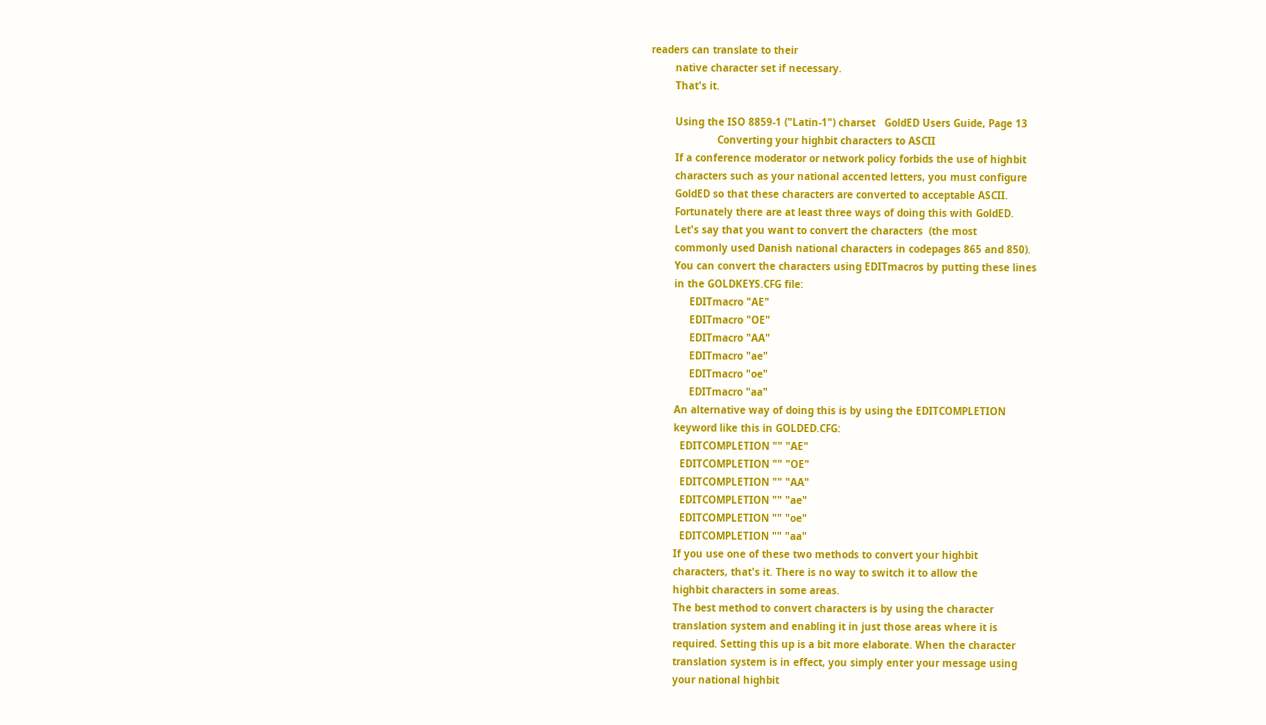readers can translate to their
        native character set if necessary.
        That's it.

        Using the ISO 8859-1 ("Latin-1") charset   GoldED Users Guide, Page 13
                      Converting your highbit characters to ASCII
        If a conference moderator or network policy forbids the use of highbit
        characters such as your national accented letters, you must configure
        GoldED so that these characters are converted to acceptable ASCII.
        Fortunately there are at least three ways of doing this with GoldED.
        Let's say that you want to convert the characters  (the most
        commonly used Danish national characters in codepages 865 and 850).
        You can convert the characters using EDITmacros by putting these lines
        in the GOLDKEYS.CFG file:
             EDITmacro "AE"
             EDITmacro "OE"
             EDITmacro "AA"
             EDITmacro "ae"
             EDITmacro "oe"
             EDITmacro "aa"
        An alternative way of doing this is by using the EDITCOMPLETION
        keyword like this in GOLDED.CFG:
          EDITCOMPLETION "" "AE"
          EDITCOMPLETION "" "OE"
          EDITCOMPLETION "" "AA"
          EDITCOMPLETION "" "ae"
          EDITCOMPLETION "" "oe"
          EDITCOMPLETION "" "aa"
        If you use one of these two methods to convert your highbit
        characters, that's it. There is no way to switch it to allow the
        highbit characters in some areas.
        The best method to convert characters is by using the character
        translation system and enabling it in just those areas where it is
        required. Setting this up is a bit more elaborate. When the character
        translation system is in effect, you simply enter your message using
        your national highbit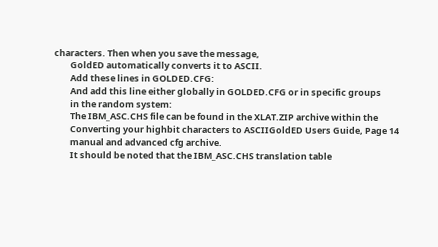characters. Then when you save the message,
        GoldED automatically converts it to ASCII.
        Add these lines in GOLDED.CFG:
        And add this line either globally in GOLDED.CFG or in specific groups
        in the random system:
        The IBM_ASC.CHS file can be found in the XLAT.ZIP archive within the
        Converting your highbit characters to ASCIIGoldED Users Guide, Page 14
        manual and advanced cfg archive.
        It should be noted that the IBM_ASC.CHS translation table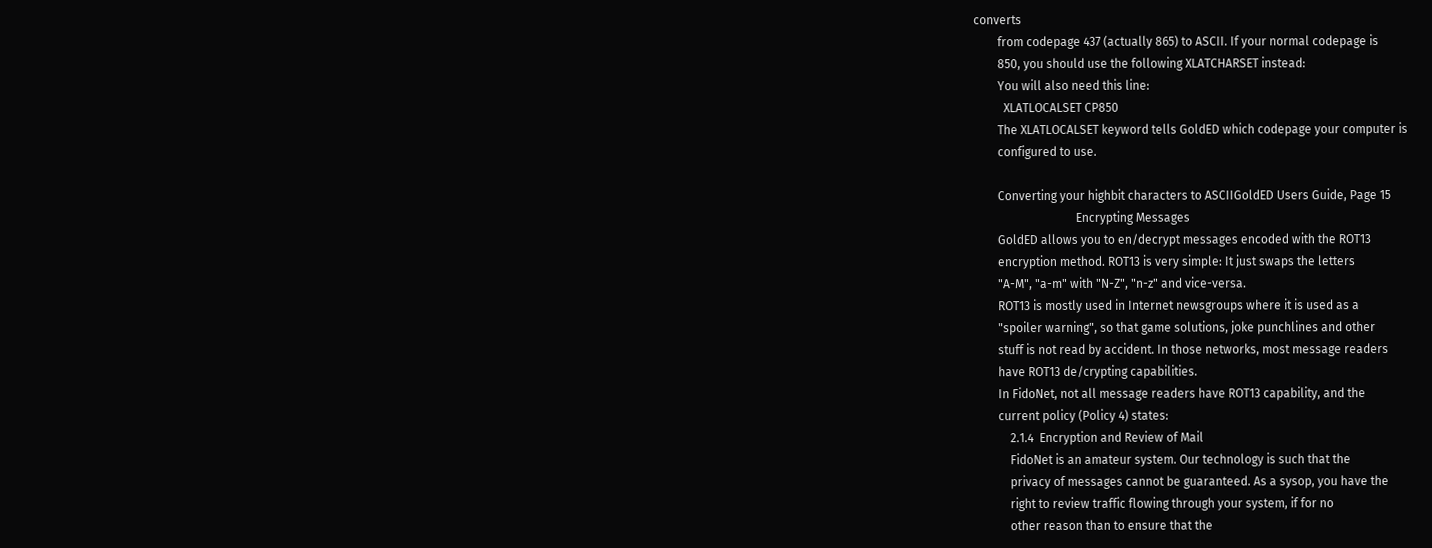converts
        from codepage 437 (actually 865) to ASCII. If your normal codepage is
        850, you should use the following XLATCHARSET instead:
        You will also need this line:
          XLATLOCALSET CP850
        The XLATLOCALSET keyword tells GoldED which codepage your computer is
        configured to use.

        Converting your highbit characters to ASCIIGoldED Users Guide, Page 15
                                  Encrypting Messages
        GoldED allows you to en/decrypt messages encoded with the ROT13
        encryption method. ROT13 is very simple: It just swaps the letters
        "A-M", "a-m" with "N-Z", "n-z" and vice-versa.
        ROT13 is mostly used in Internet newsgroups where it is used as a
        "spoiler warning", so that game solutions, joke punchlines and other
        stuff is not read by accident. In those networks, most message readers
        have ROT13 de/crypting capabilities.
        In FidoNet, not all message readers have ROT13 capability, and the
        current policy (Policy 4) states:
            2.1.4  Encryption and Review of Mail
            FidoNet is an amateur system. Our technology is such that the
            privacy of messages cannot be guaranteed. As a sysop, you have the
            right to review traffic flowing through your system, if for no
            other reason than to ensure that the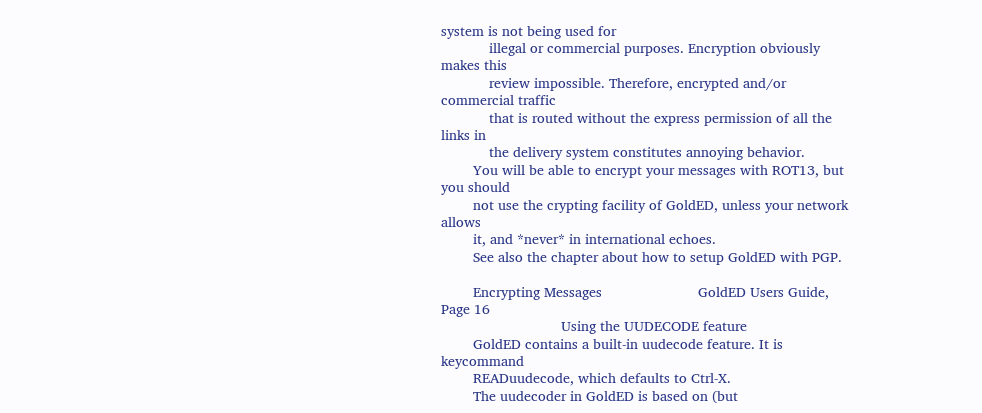system is not being used for
            illegal or commercial purposes. Encryption obviously makes this
            review impossible. Therefore, encrypted and/or commercial traffic
            that is routed without the express permission of all the links in
            the delivery system constitutes annoying behavior.
        You will be able to encrypt your messages with ROT13, but you should
        not use the crypting facility of GoldED, unless your network allows
        it, and *never* in international echoes.
        See also the chapter about how to setup GoldED with PGP.

        Encrypting Messages                        GoldED Users Guide, Page 16
                              Using the UUDECODE feature
        GoldED contains a built-in uudecode feature. It is keycommand
        READuudecode, which defaults to Ctrl-X.
        The uudecoder in GoldED is based on (but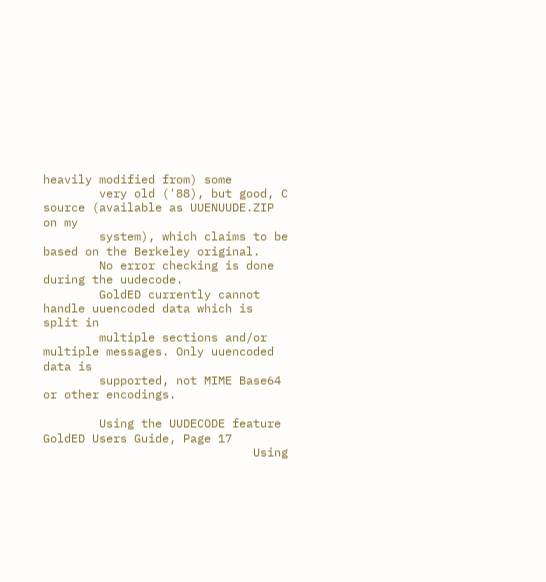heavily modified from) some
        very old ('88), but good, C source (available as UUENUUDE.ZIP on my
        system), which claims to be based on the Berkeley original.
        No error checking is done during the uudecode.
        GoldED currently cannot handle uuencoded data which is split in
        multiple sections and/or multiple messages. Only uuencoded data is
        supported, not MIME Base64 or other encodings.

        Using the UUDECODE feature                 GoldED Users Guide, Page 17
                              Using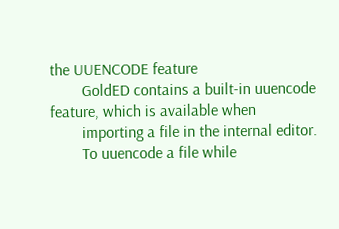the UUENCODE feature
        GoldED contains a built-in uuencode feature, which is available when
        importing a file in the internal editor.
        To uuencode a file while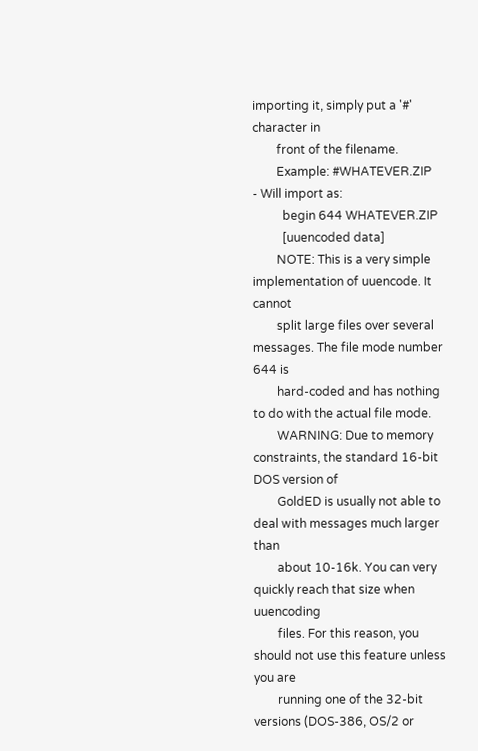importing it, simply put a '#' character in
        front of the filename.
        Example: #WHATEVER.ZIP    - Will import as:
          begin 644 WHATEVER.ZIP
          [uuencoded data]
        NOTE: This is a very simple implementation of uuencode. It cannot
        split large files over several messages. The file mode number 644 is
        hard-coded and has nothing to do with the actual file mode.
        WARNING: Due to memory constraints, the standard 16-bit DOS version of
        GoldED is usually not able to deal with messages much larger than
        about 10-16k. You can very quickly reach that size when uuencoding
        files. For this reason, you should not use this feature unless you are
        running one of the 32-bit versions (DOS-386, OS/2 or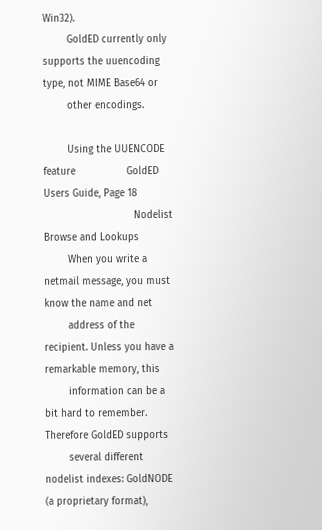Win32).
        GoldED currently only supports the uuencoding type, not MIME Base64 or
        other encodings.

        Using the UUENCODE feature                 GoldED Users Guide, Page 18
                              Nodelist Browse and Lookups
        When you write a netmail message, you must know the name and net
        address of the recipient. Unless you have a remarkable memory, this
        information can be a bit hard to remember. Therefore GoldED supports
        several different nodelist indexes: GoldNODE (a proprietary format),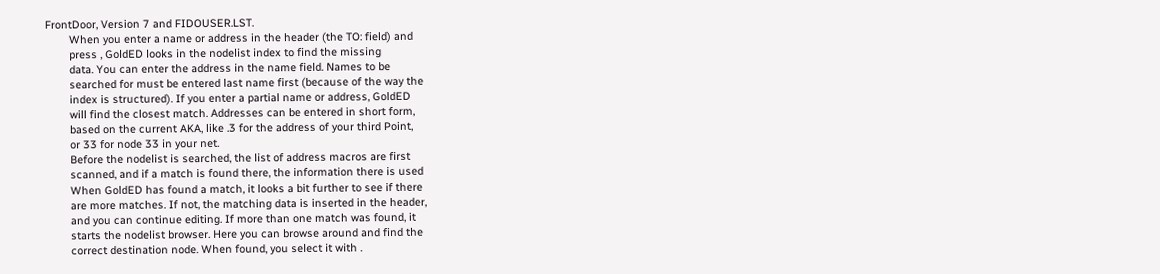FrontDoor, Version 7 and FIDOUSER.LST.
        When you enter a name or address in the header (the TO: field) and
        press , GoldED looks in the nodelist index to find the missing
        data. You can enter the address in the name field. Names to be
        searched for must be entered last name first (because of the way the
        index is structured). If you enter a partial name or address, GoldED
        will find the closest match. Addresses can be entered in short form,
        based on the current AKA, like .3 for the address of your third Point,
        or 33 for node 33 in your net.
        Before the nodelist is searched, the list of address macros are first
        scanned, and if a match is found there, the information there is used
        When GoldED has found a match, it looks a bit further to see if there
        are more matches. If not, the matching data is inserted in the header,
        and you can continue editing. If more than one match was found, it
        starts the nodelist browser. Here you can browse around and find the
        correct destination node. When found, you select it with .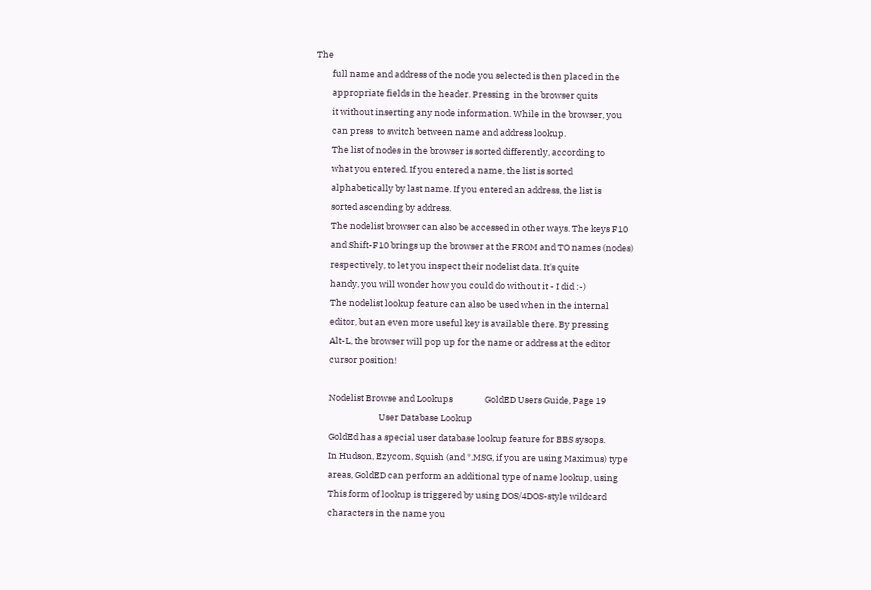The
        full name and address of the node you selected is then placed in the
        appropriate fields in the header. Pressing  in the browser quits
        it without inserting any node information. While in the browser, you
        can press  to switch between name and address lookup.
        The list of nodes in the browser is sorted differently, according to
        what you entered. If you entered a name, the list is sorted
        alphabetically by last name. If you entered an address, the list is
        sorted ascending by address.
        The nodelist browser can also be accessed in other ways. The keys F10
        and Shift-F10 brings up the browser at the FROM and TO names (nodes)
        respectively, to let you inspect their nodelist data. It's quite
        handy, you will wonder how you could do without it - I did :-)
        The nodelist lookup feature can also be used when in the internal
        editor, but an even more useful key is available there. By pressing
        Alt-L, the browser will pop up for the name or address at the editor
        cursor position!

        Nodelist Browse and Lookups                GoldED Users Guide, Page 19
                                 User Database Lookup
        GoldEd has a special user database lookup feature for BBS sysops.
        In Hudson, Ezycom, Squish (and *.MSG, if you are using Maximus) type
        areas, GoldED can perform an additional type of name lookup, using
        This form of lookup is triggered by using DOS/4DOS-style wildcard
        characters in the name you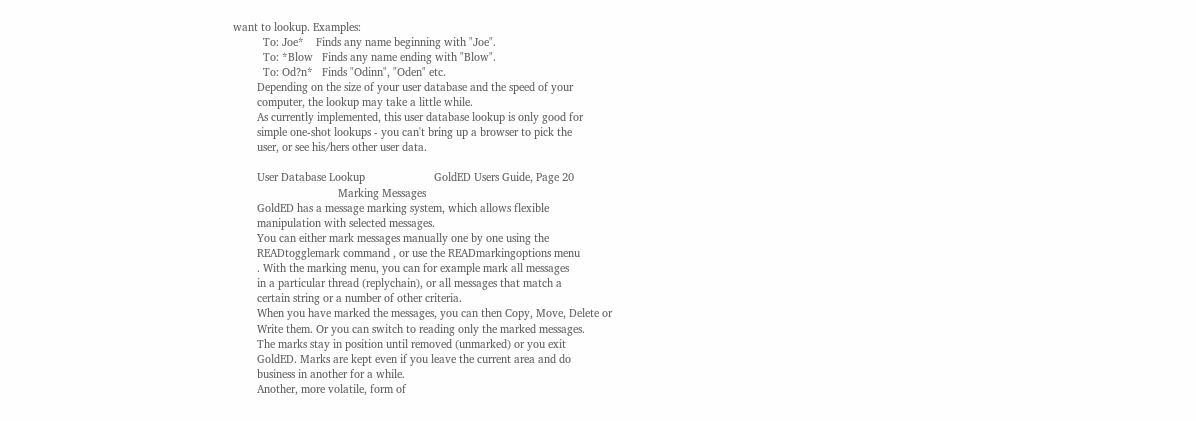want to lookup. Examples:
          To: Joe*    Finds any name beginning with "Joe".
          To: *Blow   Finds any name ending with "Blow".
          To: Od?n*   Finds "Odinn", "Oden" etc.
        Depending on the size of your user database and the speed of your
        computer, the lookup may take a little while.
        As currently implemented, this user database lookup is only good for
        simple one-shot lookups - you can't bring up a browser to pick the
        user, or see his/hers other user data.

        User Database Lookup                       GoldED Users Guide, Page 20
                                   Marking Messages
        GoldED has a message marking system, which allows flexible
        manipulation with selected messages.
        You can either mark messages manually one by one using the
        READtogglemark command , or use the READmarkingoptions menu
        . With the marking menu, you can for example mark all messages
        in a particular thread (replychain), or all messages that match a
        certain string or a number of other criteria.
        When you have marked the messages, you can then Copy, Move, Delete or
        Write them. Or you can switch to reading only the marked messages.
        The marks stay in position until removed (unmarked) or you exit
        GoldED. Marks are kept even if you leave the current area and do
        business in another for a while.
        Another, more volatile, form of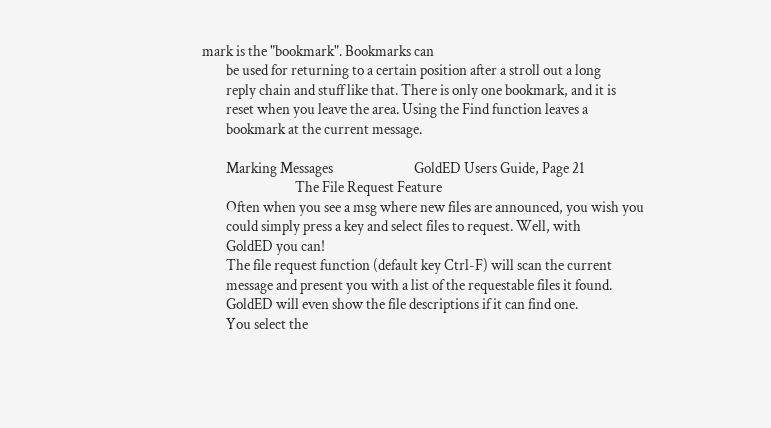mark is the "bookmark". Bookmarks can
        be used for returning to a certain position after a stroll out a long
        reply chain and stuff like that. There is only one bookmark, and it is
        reset when you leave the area. Using the Find function leaves a
        bookmark at the current message.

        Marking Messages                           GoldED Users Guide, Page 21
                               The File Request Feature
        Often when you see a msg where new files are announced, you wish you
        could simply press a key and select files to request. Well, with
        GoldED you can!
        The file request function (default key Ctrl-F) will scan the current
        message and present you with a list of the requestable files it found.
        GoldED will even show the file descriptions if it can find one.
        You select the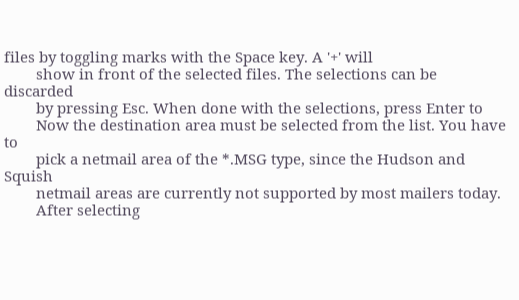files by toggling marks with the Space key. A '+' will
        show in front of the selected files. The selections can be discarded
        by pressing Esc. When done with the selections, press Enter to
        Now the destination area must be selected from the list. You have to
        pick a netmail area of the *.MSG type, since the Hudson and Squish
        netmail areas are currently not supported by most mailers today.
        After selecting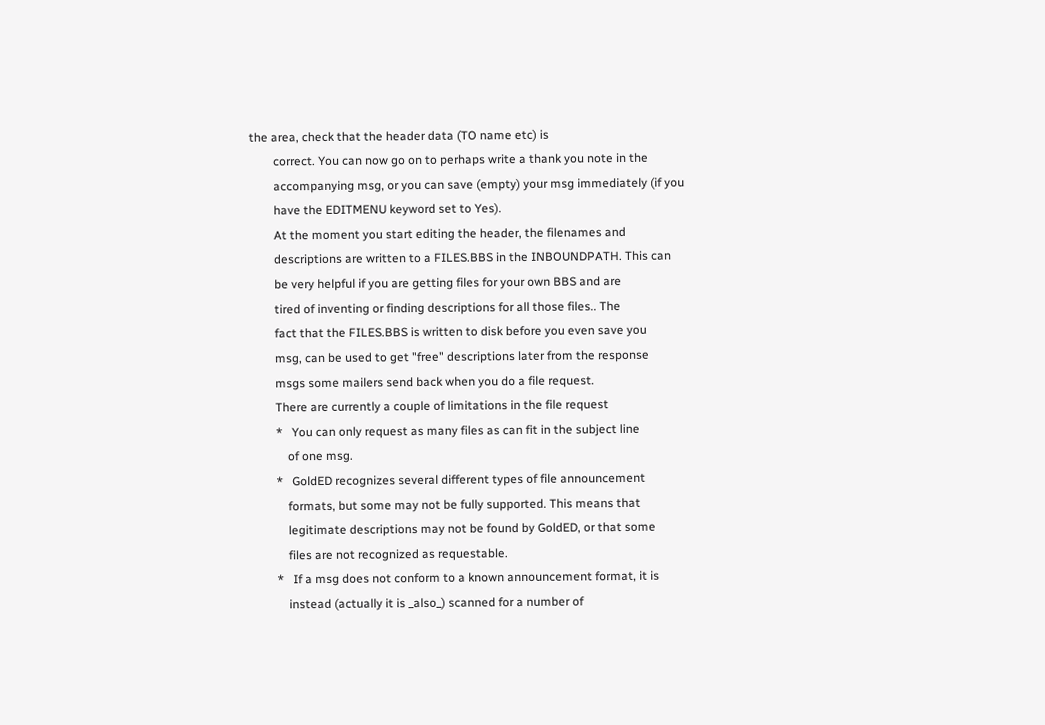the area, check that the header data (TO name etc) is
        correct. You can now go on to perhaps write a thank you note in the
        accompanying msg, or you can save (empty) your msg immediately (if you
        have the EDITMENU keyword set to Yes).
        At the moment you start editing the header, the filenames and
        descriptions are written to a FILES.BBS in the INBOUNDPATH. This can
        be very helpful if you are getting files for your own BBS and are
        tired of inventing or finding descriptions for all those files.. The
        fact that the FILES.BBS is written to disk before you even save you
        msg, can be used to get "free" descriptions later from the response
        msgs some mailers send back when you do a file request.
        There are currently a couple of limitations in the file request
        *   You can only request as many files as can fit in the subject line
            of one msg.
        *   GoldED recognizes several different types of file announcement
            formats, but some may not be fully supported. This means that
            legitimate descriptions may not be found by GoldED, or that some
            files are not recognized as requestable.
        *   If a msg does not conform to a known announcement format, it is
            instead (actually it is _also_) scanned for a number of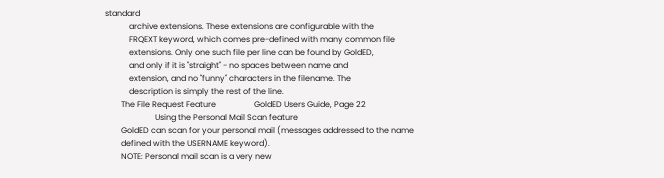standard
            archive extensions. These extensions are configurable with the
            FRQEXT keyword, which comes pre-defined with many common file
            extensions. Only one such file per line can be found by GoldED,
            and only if it is "straight" - no spaces between name and
            extension, and no "funny" characters in the filename. The
            description is simply the rest of the line.
        The File Request Feature                   GoldED Users Guide, Page 22
                         Using the Personal Mail Scan feature
        GoldED can scan for your personal mail (messages addressed to the name
        defined with the USERNAME keyword).
        NOTE: Personal mail scan is a very new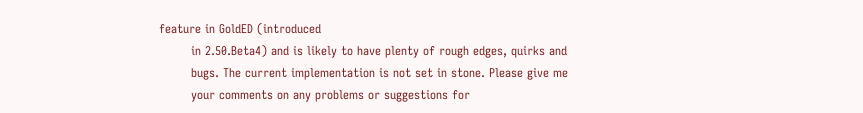feature in GoldED (introduced
        in 2.50.Beta4) and is likely to have plenty of rough edges, quirks and
        bugs. The current implementation is not set in stone. Please give me
        your comments on any problems or suggestions for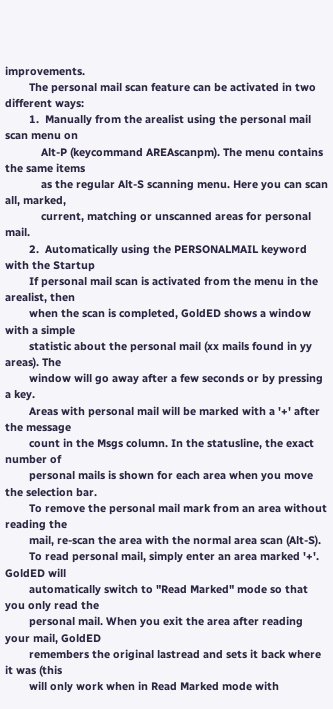improvements.
        The personal mail scan feature can be activated in two different ways:
        1.  Manually from the arealist using the personal mail scan menu on
            Alt-P (keycommand AREAscanpm). The menu contains the same items
            as the regular Alt-S scanning menu. Here you can scan all, marked,
            current, matching or unscanned areas for personal mail.
        2.  Automatically using the PERSONALMAIL keyword with the Startup
        If personal mail scan is activated from the menu in the arealist, then
        when the scan is completed, GoldED shows a window with a simple
        statistic about the personal mail (xx mails found in yy areas). The
        window will go away after a few seconds or by pressing a key.
        Areas with personal mail will be marked with a '+' after the message
        count in the Msgs column. In the statusline, the exact number of
        personal mails is shown for each area when you move the selection bar.
        To remove the personal mail mark from an area without reading the
        mail, re-scan the area with the normal area scan (Alt-S).
        To read personal mail, simply enter an area marked '+'. GoldED will
        automatically switch to "Read Marked" mode so that you only read the
        personal mail. When you exit the area after reading your mail, GoldED
        remembers the original lastread and sets it back where it was (this
        will only work when in Read Marked mode with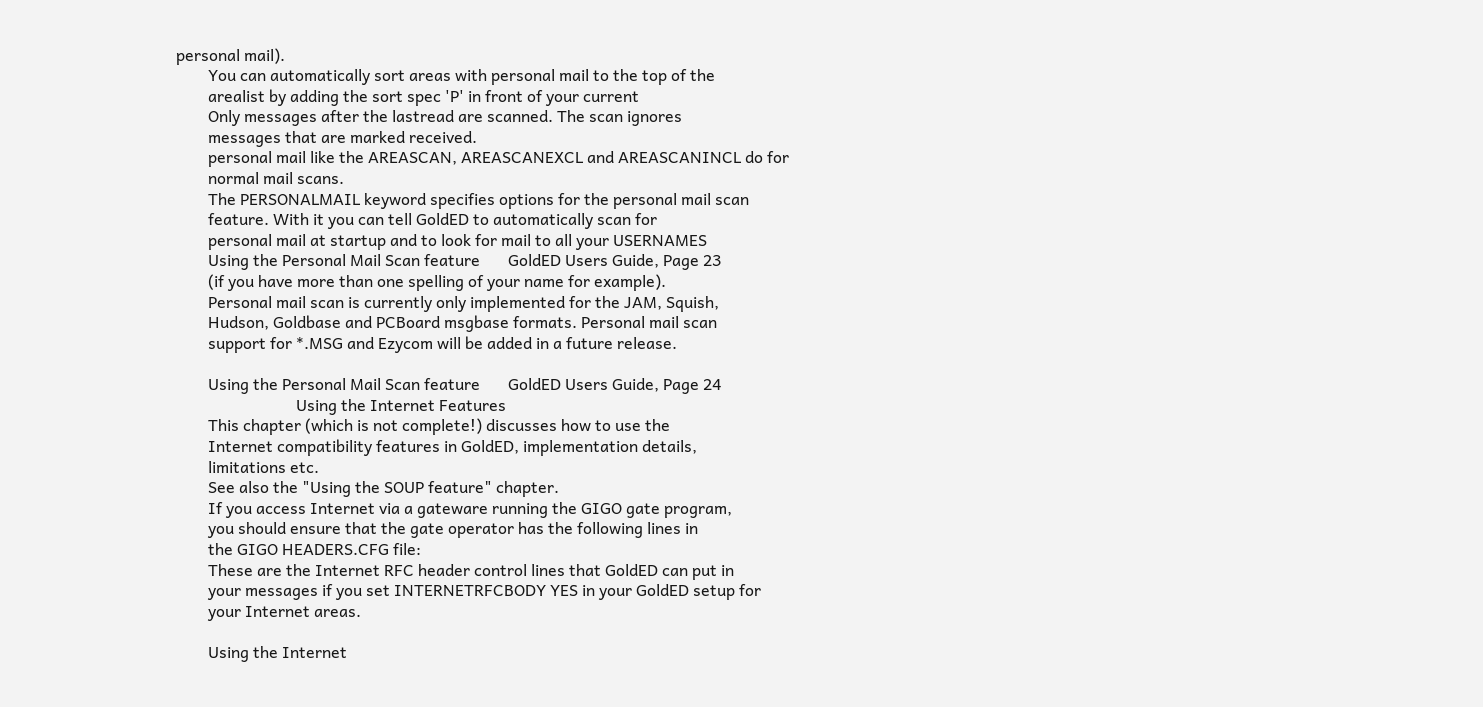personal mail).
        You can automatically sort areas with personal mail to the top of the
        arealist by adding the sort spec 'P' in front of your current
        Only messages after the lastread are scanned. The scan ignores
        messages that are marked received.
        personal mail like the AREASCAN, AREASCANEXCL and AREASCANINCL do for
        normal mail scans.
        The PERSONALMAIL keyword specifies options for the personal mail scan
        feature. With it you can tell GoldED to automatically scan for
        personal mail at startup and to look for mail to all your USERNAMES
        Using the Personal Mail Scan feature       GoldED Users Guide, Page 23
        (if you have more than one spelling of your name for example).
        Personal mail scan is currently only implemented for the JAM, Squish,
        Hudson, Goldbase and PCBoard msgbase formats. Personal mail scan
        support for *.MSG and Ezycom will be added in a future release.

        Using the Personal Mail Scan feature       GoldED Users Guide, Page 24
                              Using the Internet Features
        This chapter (which is not complete!) discusses how to use the
        Internet compatibility features in GoldED, implementation details,
        limitations etc.
        See also the "Using the SOUP feature" chapter.
        If you access Internet via a gateware running the GIGO gate program,
        you should ensure that the gate operator has the following lines in
        the GIGO HEADERS.CFG file:
        These are the Internet RFC header control lines that GoldED can put in
        your messages if you set INTERNETRFCBODY YES in your GoldED setup for
        your Internet areas.

        Using the Internet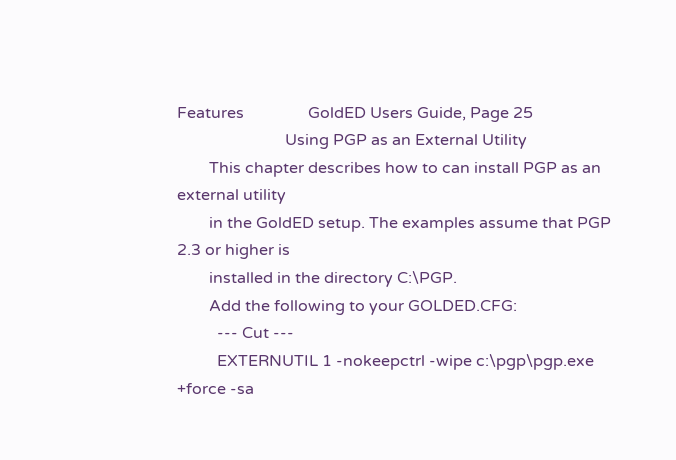Features                GoldED Users Guide, Page 25
                           Using PGP as an External Utility
        This chapter describes how to can install PGP as an external utility
        in the GoldED setup. The examples assume that PGP 2.3 or higher is
        installed in the directory C:\PGP.
        Add the following to your GOLDED.CFG:
          --- Cut ---
          EXTERNUTIL 1 -nokeepctrl -wipe c:\pgp\pgp.exe +force -sa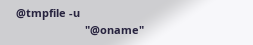@tmpfile -u
                       "@oname"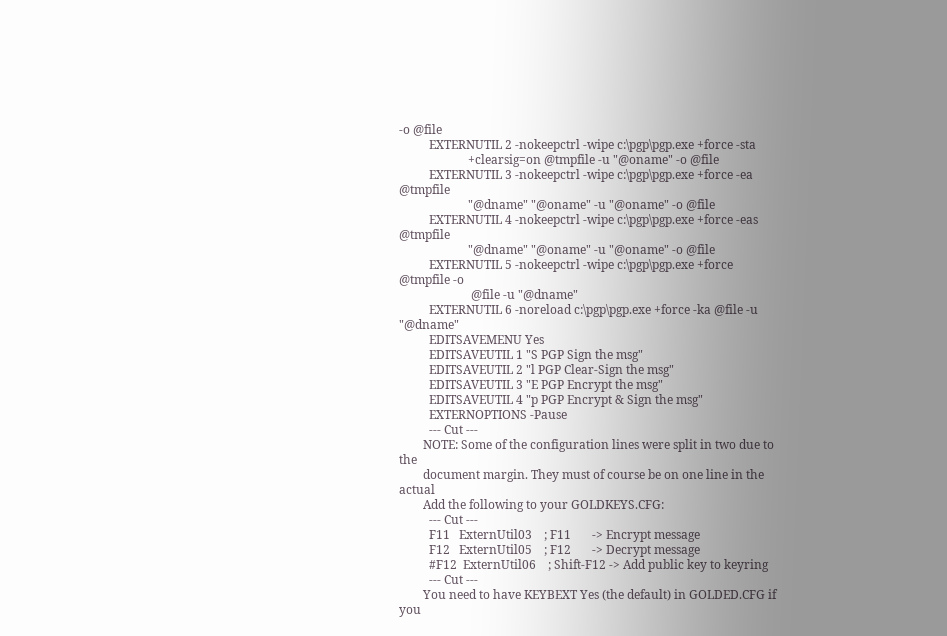-o @file
          EXTERNUTIL 2 -nokeepctrl -wipe c:\pgp\pgp.exe +force -sta
                       +clearsig=on @tmpfile -u "@oname" -o @file
          EXTERNUTIL 3 -nokeepctrl -wipe c:\pgp\pgp.exe +force -ea @tmpfile
                       "@dname" "@oname" -u "@oname" -o @file
          EXTERNUTIL 4 -nokeepctrl -wipe c:\pgp\pgp.exe +force -eas @tmpfile
                       "@dname" "@oname" -u "@oname" -o @file
          EXTERNUTIL 5 -nokeepctrl -wipe c:\pgp\pgp.exe +force @tmpfile -o
                        @file -u "@dname"
          EXTERNUTIL 6 -noreload c:\pgp\pgp.exe +force -ka @file -u "@dname"
          EDITSAVEMENU Yes
          EDITSAVEUTIL 1 "S PGP Sign the msg"
          EDITSAVEUTIL 2 "l PGP Clear-Sign the msg"
          EDITSAVEUTIL 3 "E PGP Encrypt the msg"
          EDITSAVEUTIL 4 "p PGP Encrypt & Sign the msg"
          EXTERNOPTIONS -Pause
          --- Cut ---
        NOTE: Some of the configuration lines were split in two due to the
        document margin. They must of course be on one line in the actual
        Add the following to your GOLDKEYS.CFG:
          --- Cut ---
          F11   ExternUtil03    ; F11       -> Encrypt message
          F12   ExternUtil05    ; F12       -> Decrypt message
          #F12  ExternUtil06    ; Shift-F12 -> Add public key to keyring
          --- Cut ---
        You need to have KEYBEXT Yes (the default) in GOLDED.CFG if you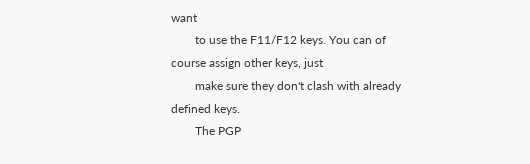want
        to use the F11/F12 keys. You can of course assign other keys, just
        make sure they don't clash with already defined keys.
        The PGP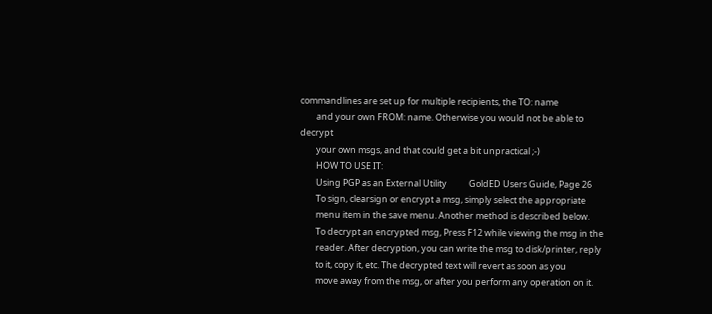commandlines are set up for multiple recipients, the TO: name
        and your own FROM: name. Otherwise you would not be able to decrypt
        your own msgs, and that could get a bit unpractical ;-)
        HOW TO USE IT:
        Using PGP as an External Utility           GoldED Users Guide, Page 26
        To sign, clearsign or encrypt a msg, simply select the appropriate
        menu item in the save menu. Another method is described below.
        To decrypt an encrypted msg, Press F12 while viewing the msg in the
        reader. After decryption, you can write the msg to disk/printer, reply
        to it, copy it, etc. The decrypted text will revert as soon as you
        move away from the msg, or after you perform any operation on it.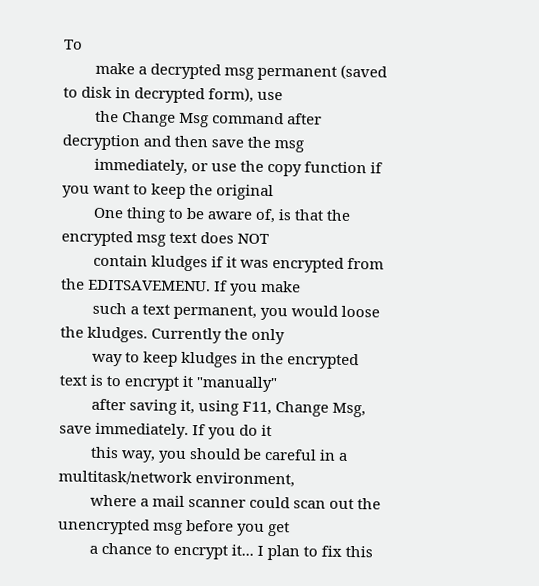To
        make a decrypted msg permanent (saved to disk in decrypted form), use
        the Change Msg command after decryption and then save the msg
        immediately, or use the copy function if you want to keep the original
        One thing to be aware of, is that the encrypted msg text does NOT
        contain kludges if it was encrypted from the EDITSAVEMENU. If you make
        such a text permanent, you would loose the kludges. Currently the only
        way to keep kludges in the encrypted text is to encrypt it "manually"
        after saving it, using F11, Change Msg, save immediately. If you do it
        this way, you should be careful in a multitask/network environment,
        where a mail scanner could scan out the unencrypted msg before you get
        a chance to encrypt it... I plan to fix this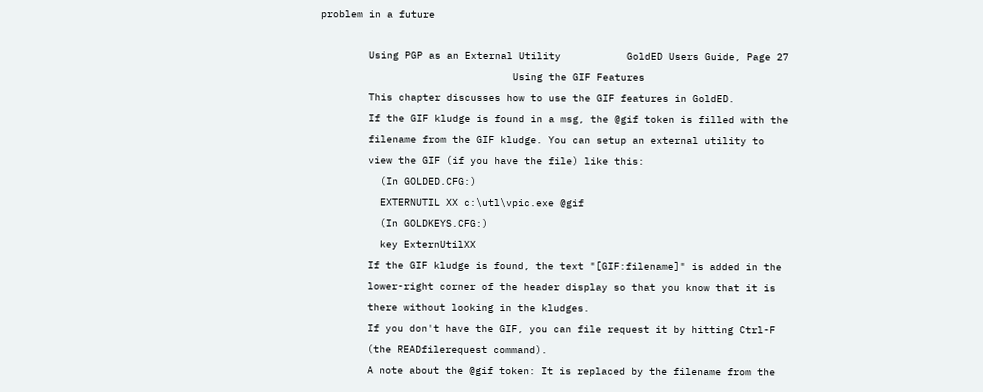problem in a future

        Using PGP as an External Utility           GoldED Users Guide, Page 27
                                Using the GIF Features
        This chapter discusses how to use the GIF features in GoldED.
        If the GIF kludge is found in a msg, the @gif token is filled with the
        filename from the GIF kludge. You can setup an external utility to
        view the GIF (if you have the file) like this:
          (In GOLDED.CFG:)
          EXTERNUTIL XX c:\utl\vpic.exe @gif
          (In GOLDKEYS.CFG:)
          key ExternUtilXX
        If the GIF kludge is found, the text "[GIF:filename]" is added in the
        lower-right corner of the header display so that you know that it is
        there without looking in the kludges.
        If you don't have the GIF, you can file request it by hitting Ctrl-F
        (the READfilerequest command).
        A note about the @gif token: It is replaced by the filename from the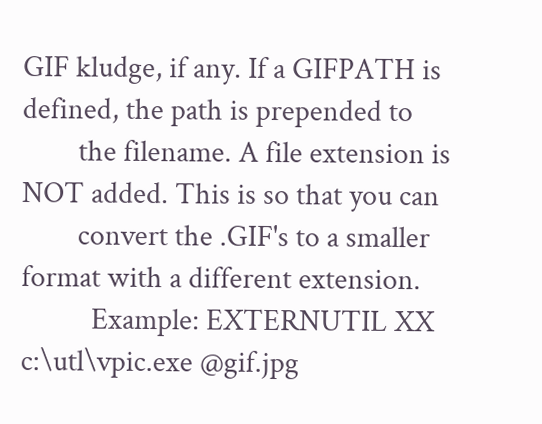GIF kludge, if any. If a GIFPATH is defined, the path is prepended to
        the filename. A file extension is NOT added. This is so that you can
        convert the .GIF's to a smaller format with a different extension.
          Example: EXTERNUTIL XX c:\utl\vpic.exe @gif.jpg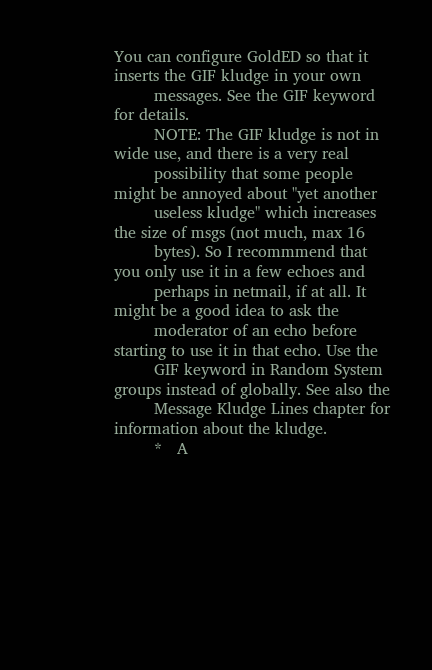You can configure GoldED so that it inserts the GIF kludge in your own
        messages. See the GIF keyword for details.
        NOTE: The GIF kludge is not in wide use, and there is a very real
        possibility that some people might be annoyed about "yet another
        useless kludge" which increases the size of msgs (not much, max 16
        bytes). So I recommmend that you only use it in a few echoes and
        perhaps in netmail, if at all. It might be a good idea to ask the
        moderator of an echo before starting to use it in that echo. Use the
        GIF keyword in Random System groups instead of globally. See also the
        Message Kludge Lines chapter for information about the kludge.
        *   A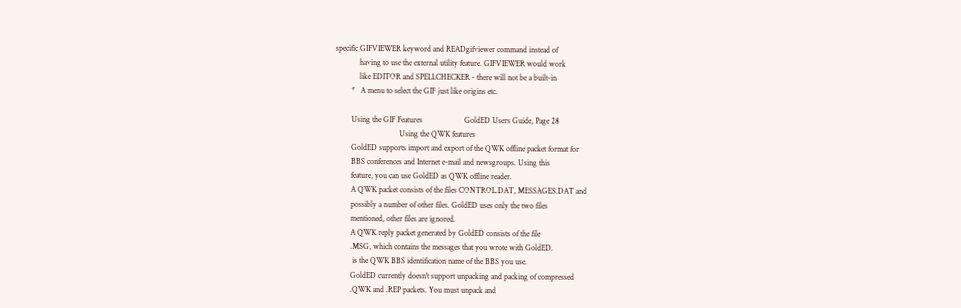specific GIFVIEWER keyword and READgifviewer command instead of
            having to use the external utility feature. GIFVIEWER would work
            like EDITOR and SPELLCHECKER - there will not be a built-in
        *   A menu to select the GIF just like origins etc.

        Using the GIF Features                     GoldED Users Guide, Page 28
                                Using the QWK features
        GoldED supports import and export of the QWK offline packet format for
        BBS conferences and Internet e-mail and newsgroups. Using this
        feature, you can use GoldED as QWK offline reader.
        A QWK packet consists of the files CONTROL.DAT, MESSAGES.DAT and
        possibly a number of other files. GoldED uses only the two files
        mentioned, other files are ignored.
        A QWK reply packet generated by GoldED consists of the file
        .MSG, which contains the messages that you wrote with GoldED.
         is the QWK BBS identification name of the BBS you use.
        GoldED currently doesn't support unpacking and packing of compressed
        .QWK and .REP packets. You must unpack and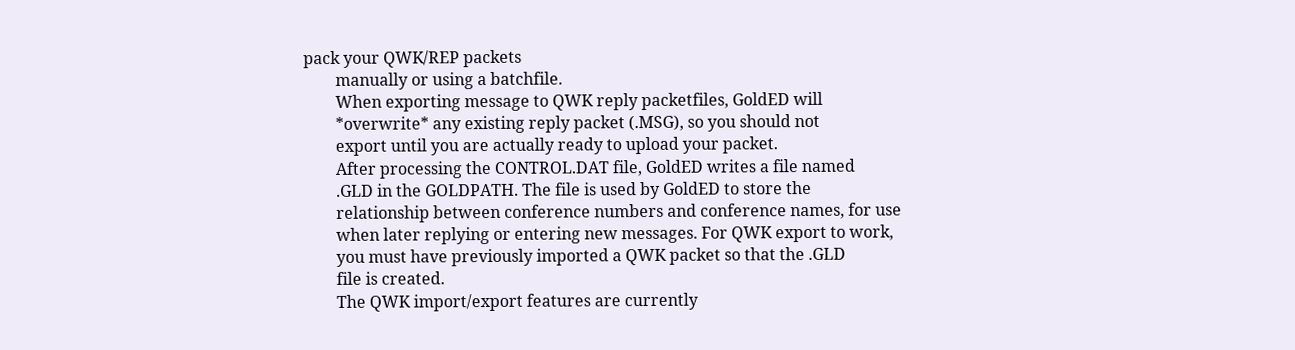pack your QWK/REP packets
        manually or using a batchfile.
        When exporting message to QWK reply packetfiles, GoldED will
        *overwrite* any existing reply packet (.MSG), so you should not
        export until you are actually ready to upload your packet.
        After processing the CONTROL.DAT file, GoldED writes a file named
        .GLD in the GOLDPATH. The file is used by GoldED to store the
        relationship between conference numbers and conference names, for use
        when later replying or entering new messages. For QWK export to work,
        you must have previously imported a QWK packet so that the .GLD
        file is created.
        The QWK import/export features are currently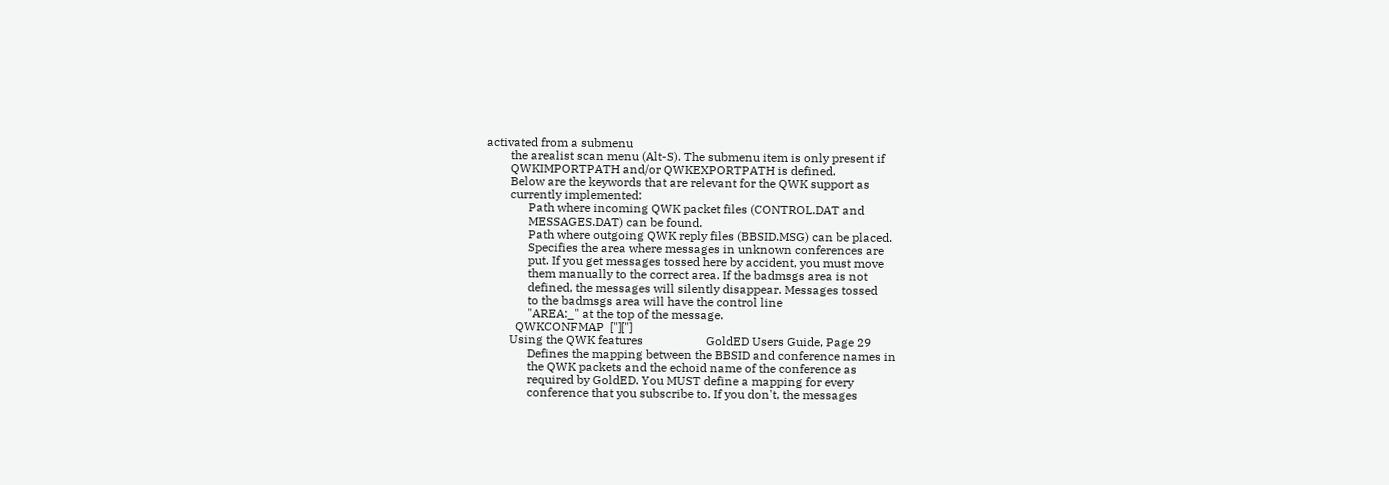activated from a submenu
        the arealist scan menu (Alt-S). The submenu item is only present if
        QWKIMPORTPATH and/or QWKEXPORTPATH is defined.
        Below are the keywords that are relevant for the QWK support as
        currently implemented:
              Path where incoming QWK packet files (CONTROL.DAT and
              MESSAGES.DAT) can be found.
              Path where outgoing QWK reply files (BBSID.MSG) can be placed.
              Specifies the area where messages in unknown conferences are
              put. If you get messages tossed here by accident, you must move
              them manually to the correct area. If the badmsgs area is not
              defined, the messages will silently disappear. Messages tossed
              to the badmsgs area will have the control line
              "AREA:_" at the top of the message.
          QWKCONFMAP  ["]["]
        Using the QWK features                     GoldED Users Guide, Page 29
              Defines the mapping between the BBSID and conference names in
              the QWK packets and the echoid name of the conference as
              required by GoldED. You MUST define a mapping for every
              conference that you subscribe to. If you don't, the messages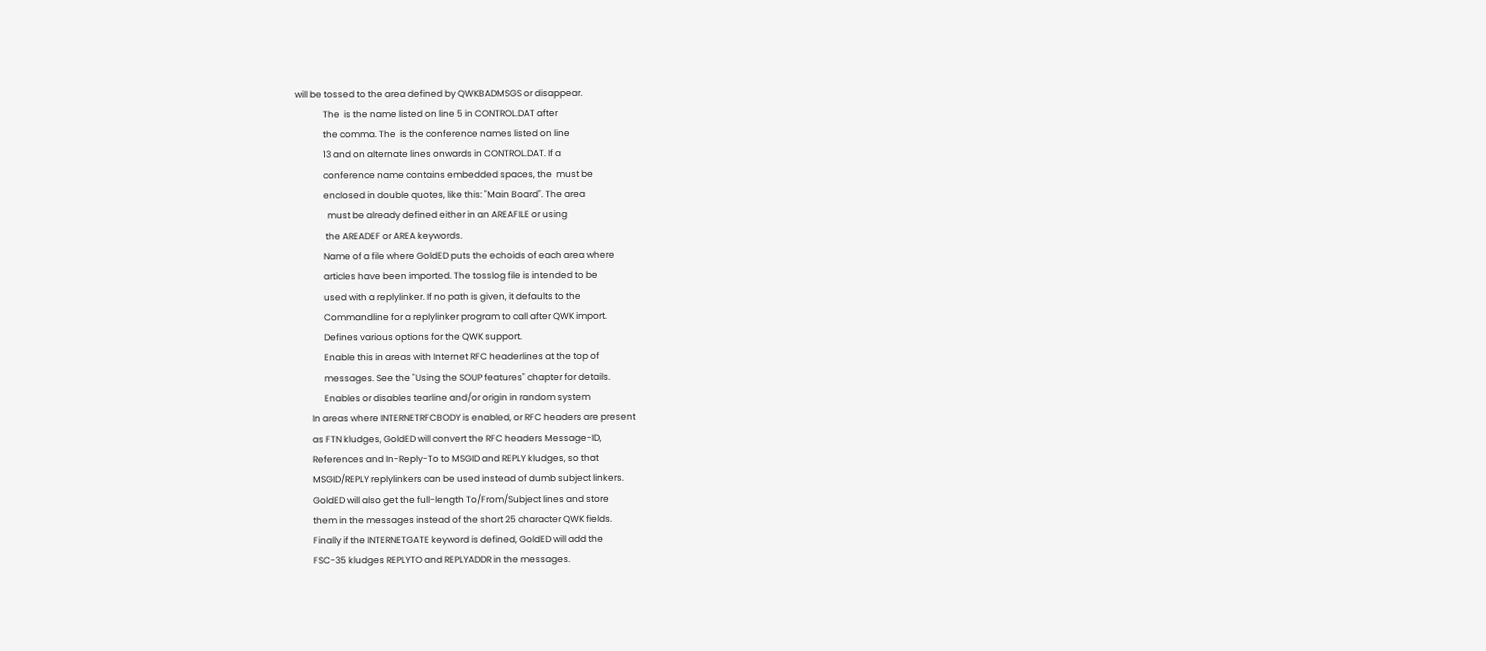will be tossed to the area defined by QWKBADMSGS or disappear.
              The  is the name listed on line 5 in CONTROL.DAT after
              the comma. The  is the conference names listed on line
              13 and on alternate lines onwards in CONTROL.DAT. If a
              conference name contains embedded spaces, the  must be
              enclosed in double quotes, like this: "Main Board". The area
                must be already defined either in an AREAFILE or using
               the AREADEF or AREA keywords.
              Name of a file where GoldED puts the echoids of each area where
              articles have been imported. The tosslog file is intended to be
              used with a replylinker. If no path is given, it defaults to the
              Commandline for a replylinker program to call after QWK import.
              Defines various options for the QWK support.
              Enable this in areas with Internet RFC headerlines at the top of
              messages. See the "Using the SOUP features" chapter for details.
              Enables or disables tearline and/or origin in random system
        In areas where INTERNETRFCBODY is enabled, or RFC headers are present
        as FTN kludges, GoldED will convert the RFC headers Message-ID,
        References and In-Reply-To to MSGID and REPLY kludges, so that
        MSGID/REPLY replylinkers can be used instead of dumb subject linkers.
        GoldED will also get the full-length To/From/Subject lines and store
        them in the messages instead of the short 25 character QWK fields.
        Finally if the INTERNETGATE keyword is defined, GoldED will add the
        FSC-35 kludges REPLYTO and REPLYADDR in the messages.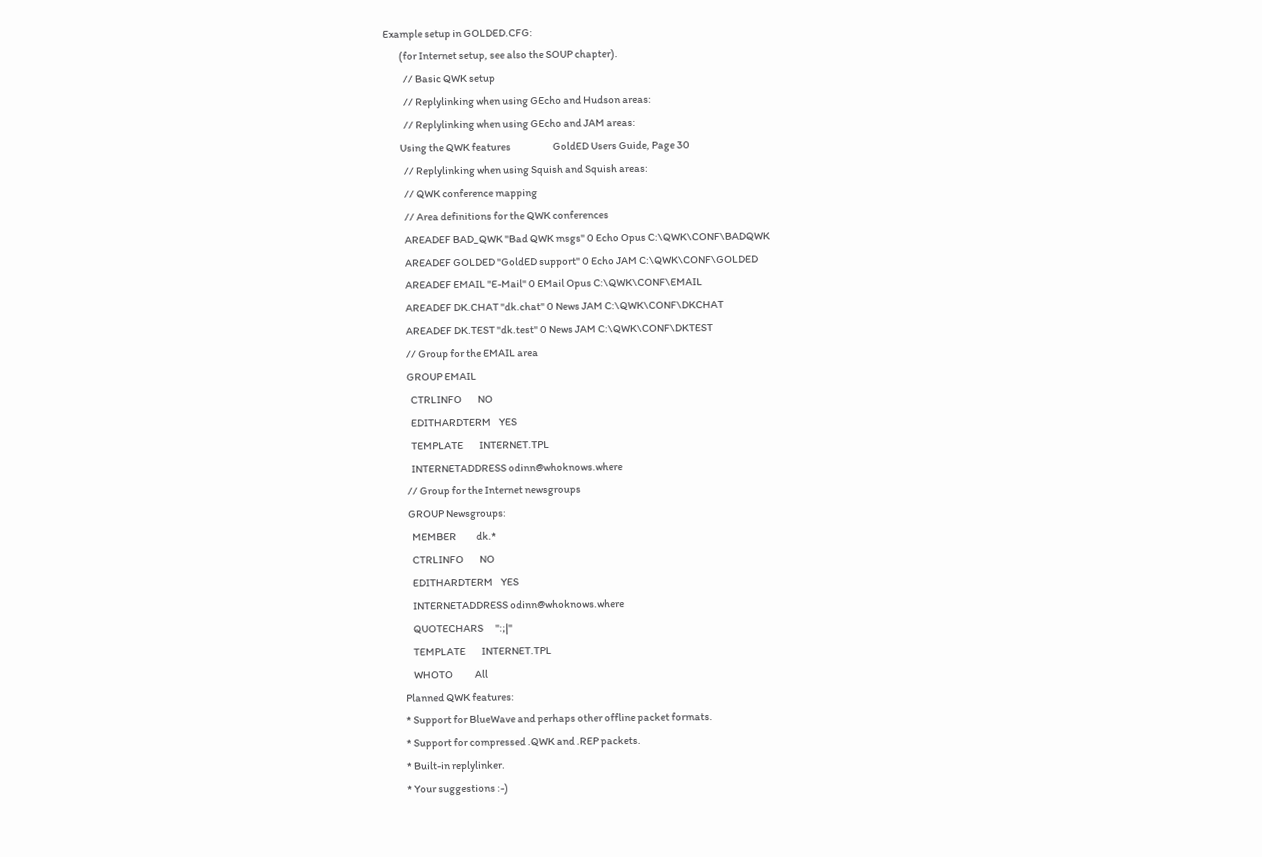Example setup in GOLDED.CFG:
        (for Internet setup, see also the SOUP chapter).
          // Basic QWK setup
          // Replylinking when using GEcho and Hudson areas:
          // Replylinking when using GEcho and JAM areas:
        Using the QWK features                     GoldED Users Guide, Page 30
          // Replylinking when using Squish and Squish areas:
          // QWK conference mapping
          // Area definitions for the QWK conferences
          AREADEF BAD_QWK "Bad QWK msgs" 0 Echo Opus C:\QWK\CONF\BADQWK
          AREADEF GOLDED "GoldED support" 0 Echo JAM C:\QWK\CONF\GOLDED
          AREADEF EMAIL "E-Mail" 0 EMail Opus C:\QWK\CONF\EMAIL
          AREADEF DK.CHAT "dk.chat" 0 News JAM C:\QWK\CONF\DKCHAT
          AREADEF DK.TEST "dk.test" 0 News JAM C:\QWK\CONF\DKTEST
          // Group for the EMAIL area
          GROUP EMAIL
            CTRLINFO        NO
            EDITHARDTERM    YES
            TEMPLATE        INTERNET.TPL
            INTERNETADDRESS odinn@whoknows.where
          // Group for the Internet newsgroups
          GROUP Newsgroups:
            MEMBER          dk.*
            CTRLINFO        NO
            EDITHARDTERM    YES
            INTERNETADDRESS odinn@whoknows.where
            QUOTECHARS      ":;|"
            TEMPLATE        INTERNET.TPL
            WHOTO           All
        Planned QWK features:
        * Support for BlueWave and perhaps other offline packet formats.
        * Support for compressed .QWK and .REP packets.
        * Built-in replylinker.
        * Your suggestions :-)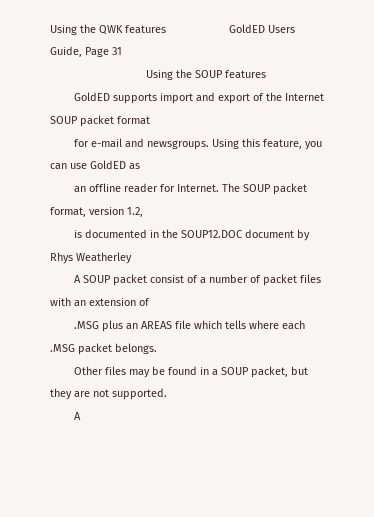Using the QWK features                     GoldED Users Guide, Page 31
                                Using the SOUP features
        GoldED supports import and export of the Internet SOUP packet format
        for e-mail and newsgroups. Using this feature, you can use GoldED as
        an offline reader for Internet. The SOUP packet format, version 1.2,
        is documented in the SOUP12.DOC document by Rhys Weatherley
        A SOUP packet consist of a number of packet files with an extension of
        .MSG plus an AREAS file which tells where each .MSG packet belongs.
        Other files may be found in a SOUP packet, but they are not supported.
        A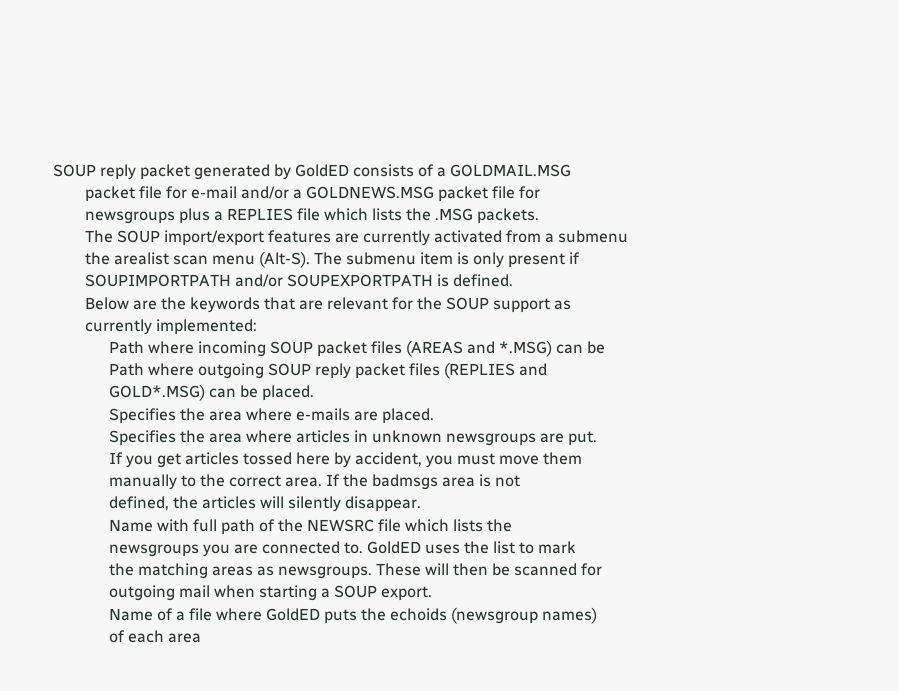SOUP reply packet generated by GoldED consists of a GOLDMAIL.MSG
        packet file for e-mail and/or a GOLDNEWS.MSG packet file for
        newsgroups plus a REPLIES file which lists the .MSG packets.
        The SOUP import/export features are currently activated from a submenu
        the arealist scan menu (Alt-S). The submenu item is only present if
        SOUPIMPORTPATH and/or SOUPEXPORTPATH is defined.
        Below are the keywords that are relevant for the SOUP support as
        currently implemented:
              Path where incoming SOUP packet files (AREAS and *.MSG) can be
              Path where outgoing SOUP reply packet files (REPLIES and
              GOLD*.MSG) can be placed.
              Specifies the area where e-mails are placed.
              Specifies the area where articles in unknown newsgroups are put.
              If you get articles tossed here by accident, you must move them
              manually to the correct area. If the badmsgs area is not
              defined, the articles will silently disappear.
              Name with full path of the NEWSRC file which lists the
              newsgroups you are connected to. GoldED uses the list to mark
              the matching areas as newsgroups. These will then be scanned for
              outgoing mail when starting a SOUP export.
              Name of a file where GoldED puts the echoids (newsgroup names)
              of each area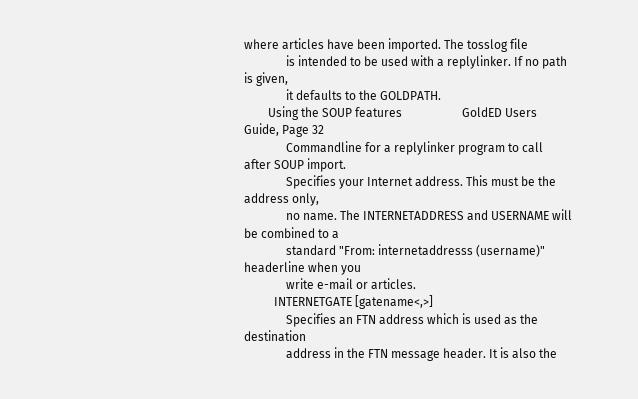where articles have been imported. The tosslog file
              is intended to be used with a replylinker. If no path is given,
              it defaults to the GOLDPATH.
        Using the SOUP features                    GoldED Users Guide, Page 32
              Commandline for a replylinker program to call after SOUP import.
              Specifies your Internet address. This must be the address only,
              no name. The INTERNETADDRESS and USERNAME will be combined to a
              standard "From: internetaddresss (username)" headerline when you
              write e-mail or articles.
          INTERNETGATE [gatename<,>]
              Specifies an FTN address which is used as the destination
              address in the FTN message header. It is also the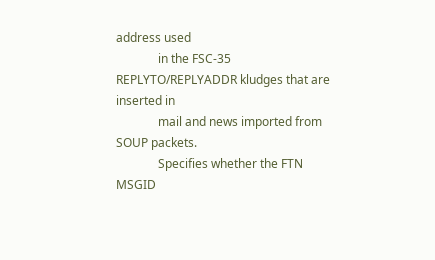address used
              in the FSC-35 REPLYTO/REPLYADDR kludges that are inserted in
              mail and news imported from SOUP packets.
              Specifies whether the FTN MSGID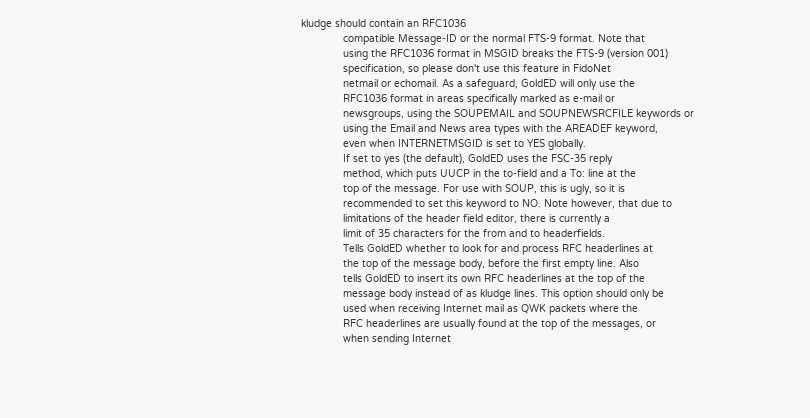kludge should contain an RFC1036
              compatible Message-ID or the normal FTS-9 format. Note that
              using the RFC1036 format in MSGID breaks the FTS-9 (version 001)
              specification, so please don't use this feature in FidoNet
              netmail or echomail. As a safeguard, GoldED will only use the
              RFC1036 format in areas specifically marked as e-mail or
              newsgroups, using the SOUPEMAIL and SOUPNEWSRCFILE keywords or
              using the Email and News area types with the AREADEF keyword,
              even when INTERNETMSGID is set to YES globally.
              If set to yes (the default), GoldED uses the FSC-35 reply
              method, which puts UUCP in the to-field and a To: line at the
              top of the message. For use with SOUP, this is ugly, so it is
              recommended to set this keyword to NO. Note however, that due to
              limitations of the header field editor, there is currently a
              limit of 35 characters for the from and to headerfields.
              Tells GoldED whether to look for and process RFC headerlines at
              the top of the message body, before the first empty line. Also
              tells GoldED to insert its own RFC headerlines at the top of the
              message body instead of as kludge lines. This option should only be
              used when receiving Internet mail as QWK packets where the
              RFC headerlines are usually found at the top of the messages, or
              when sending Internet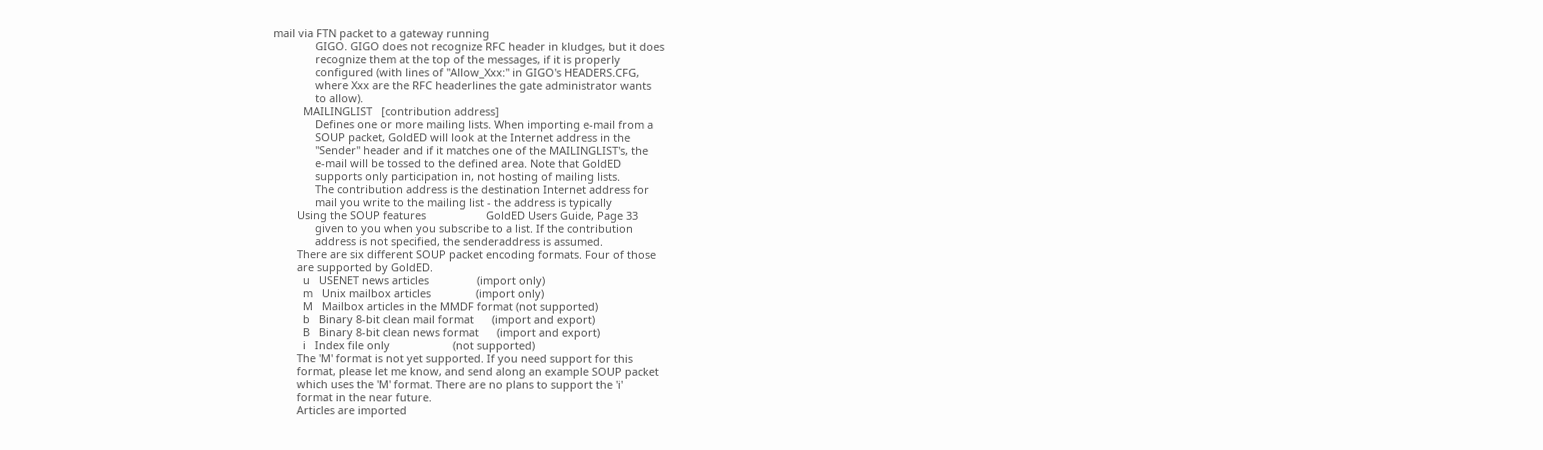mail via FTN packet to a gateway running
              GIGO. GIGO does not recognize RFC header in kludges, but it does
              recognize them at the top of the messages, if it is properly
              configured (with lines of "Allow_Xxx:" in GIGO's HEADERS.CFG,
              where Xxx are the RFC headerlines the gate administrator wants
              to allow).
          MAILINGLIST   [contribution address]
              Defines one or more mailing lists. When importing e-mail from a
              SOUP packet, GoldED will look at the Internet address in the
              "Sender" header and if it matches one of the MAILINGLIST's, the
              e-mail will be tossed to the defined area. Note that GoldED
              supports only participation in, not hosting of mailing lists.
              The contribution address is the destination Internet address for
              mail you write to the mailing list - the address is typically
        Using the SOUP features                    GoldED Users Guide, Page 33
              given to you when you subscribe to a list. If the contribution
              address is not specified, the senderaddress is assumed.
        There are six different SOUP packet encoding formats. Four of those
        are supported by GoldED.
          u   USENET news articles                (import only)
          m   Unix mailbox articles               (import only)
          M   Mailbox articles in the MMDF format (not supported)
          b   Binary 8-bit clean mail format      (import and export)
          B   Binary 8-bit clean news format      (import and export)
          i   Index file only                     (not supported)
        The 'M' format is not yet supported. If you need support for this
        format, please let me know, and send along an example SOUP packet
        which uses the 'M' format. There are no plans to support the 'i'
        format in the near future.
        Articles are imported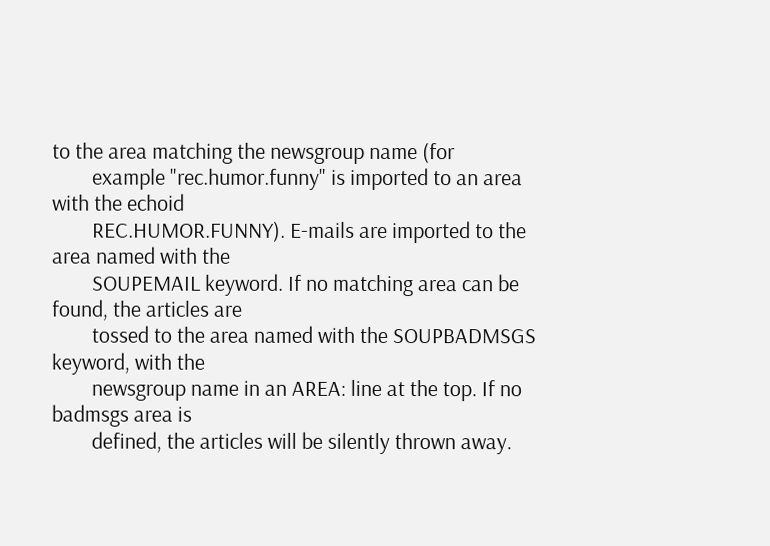to the area matching the newsgroup name (for
        example "rec.humor.funny" is imported to an area with the echoid
        REC.HUMOR.FUNNY). E-mails are imported to the area named with the
        SOUPEMAIL keyword. If no matching area can be found, the articles are
        tossed to the area named with the SOUPBADMSGS keyword, with the
        newsgroup name in an AREA: line at the top. If no badmsgs area is
        defined, the articles will be silently thrown away.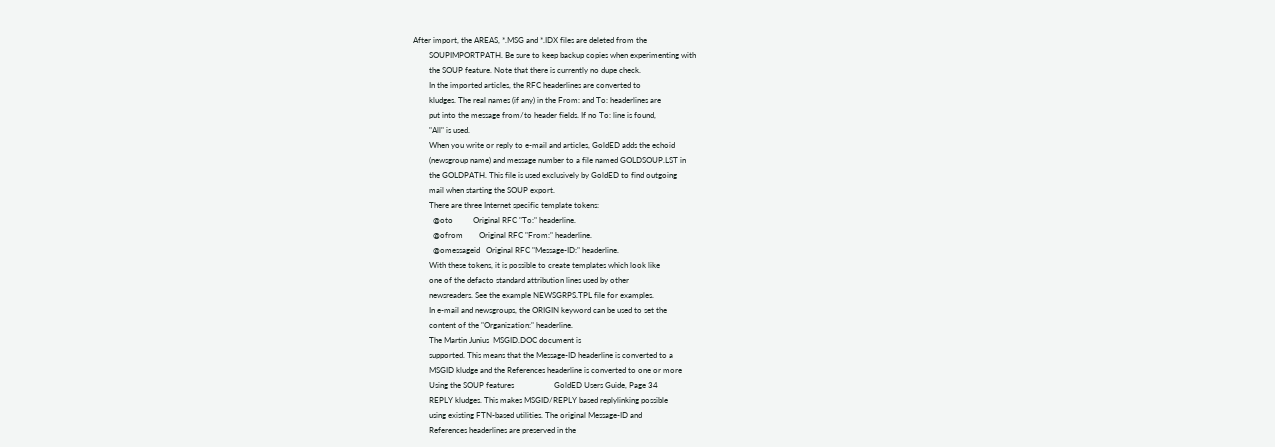After import, the AREAS, *.MSG and *.IDX files are deleted from the
        SOUPIMPORTPATH. Be sure to keep backup copies when experimenting with
        the SOUP feature. Note that there is currently no dupe check.
        In the imported articles, the RFC headerlines are converted to
        kludges. The real names (if any) in the From: and To: headerlines are
        put into the message from/to header fields. If no To: line is found,
        "All" is used.
        When you write or reply to e-mail and articles, GoldED adds the echoid
        (newsgroup name) and message number to a file named GOLDSOUP.LST in
        the GOLDPATH. This file is used exclusively by GoldED to find outgoing
        mail when starting the SOUP export.
        There are three Internet specific template tokens:
          @oto          Original RFC "To:" headerline.
          @ofrom        Original RFC "From:" headerline.
          @omessageid   Original RFC "Message-ID:" headerline.
        With these tokens, it is possible to create templates which look like
        one of the defacto standard attribution lines used by other
        newsreaders. See the example NEWSGRPS.TPL file for examples.
        In e-mail and newsgroups, the ORIGIN keyword can be used to set the
        content of the "Organization:" headerline.
        The Martin Junius  MSGID.DOC document is
        supported. This means that the Message-ID headerline is converted to a
        MSGID kludge and the References headerline is converted to one or more
        Using the SOUP features                    GoldED Users Guide, Page 34
        REPLY kludges. This makes MSGID/REPLY based replylinking possible
        using existing FTN-based utilities. The original Message-ID and
        References headerlines are preserved in the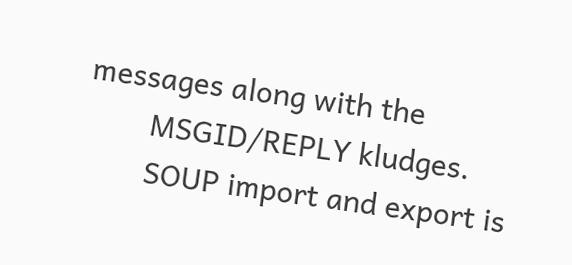messages along with the
        MSGID/REPLY kludges.
        SOUP import and export is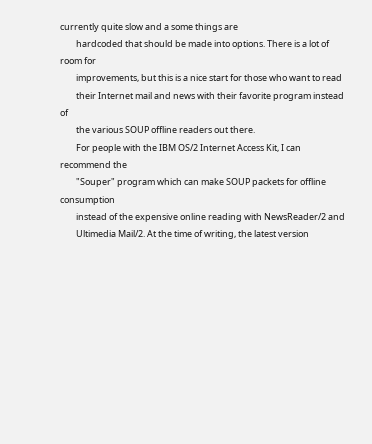currently quite slow and a some things are
        hardcoded that should be made into options. There is a lot of room for
        improvements, but this is a nice start for those who want to read
        their Internet mail and news with their favorite program instead of
        the various SOUP offline readers out there.
        For people with the IBM OS/2 Internet Access Kit, I can recommend the
        "Souper" program which can make SOUP packets for offline consumption
        instead of the expensive online reading with NewsReader/2 and
        Ultimedia Mail/2. At the time of writing, the latest version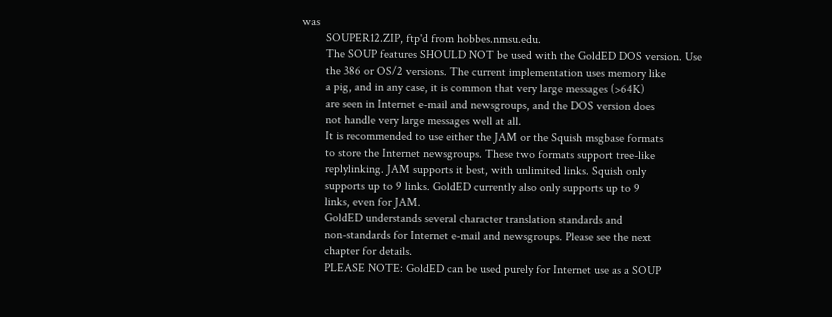was
        SOUPER12.ZIP, ftp'd from hobbes.nmsu.edu.
        The SOUP features SHOULD NOT be used with the GoldED DOS version. Use
        the 386 or OS/2 versions. The current implementation uses memory like
        a pig, and in any case, it is common that very large messages (>64K)
        are seen in Internet e-mail and newsgroups, and the DOS version does
        not handle very large messages well at all.
        It is recommended to use either the JAM or the Squish msgbase formats
        to store the Internet newsgroups. These two formats support tree-like
        replylinking. JAM supports it best, with unlimited links. Squish only
        supports up to 9 links. GoldED currently also only supports up to 9
        links, even for JAM.
        GoldED understands several character translation standards and
        non-standards for Internet e-mail and newsgroups. Please see the next
        chapter for details.
        PLEASE NOTE: GoldED can be used purely for Internet use as a SOUP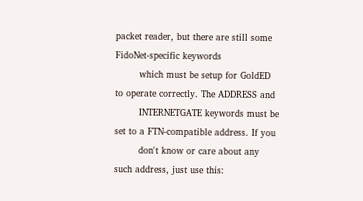packet reader, but there are still some FidoNet-specific keywords
        which must be setup for GoldED to operate correctly. The ADDRESS and
        INTERNETGATE keywords must be set to a FTN-compatible address. If you
        don't know or care about any such address, just use this: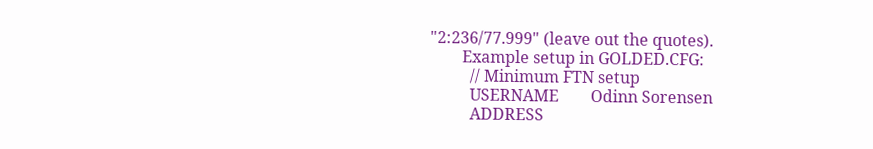"2:236/77.999" (leave out the quotes).
        Example setup in GOLDED.CFG:
          // Minimum FTN setup
          USERNAME        Odinn Sorensen
          ADDRESS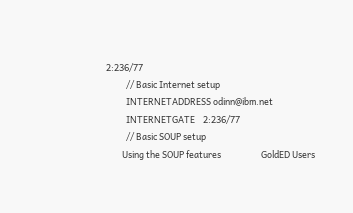2:236/77
          // Basic Internet setup
          INTERNETADDRESS odinn@ibm.net
          INTERNETGATE    2:236/77
          // Basic SOUP setup
        Using the SOUP features                    GoldED Users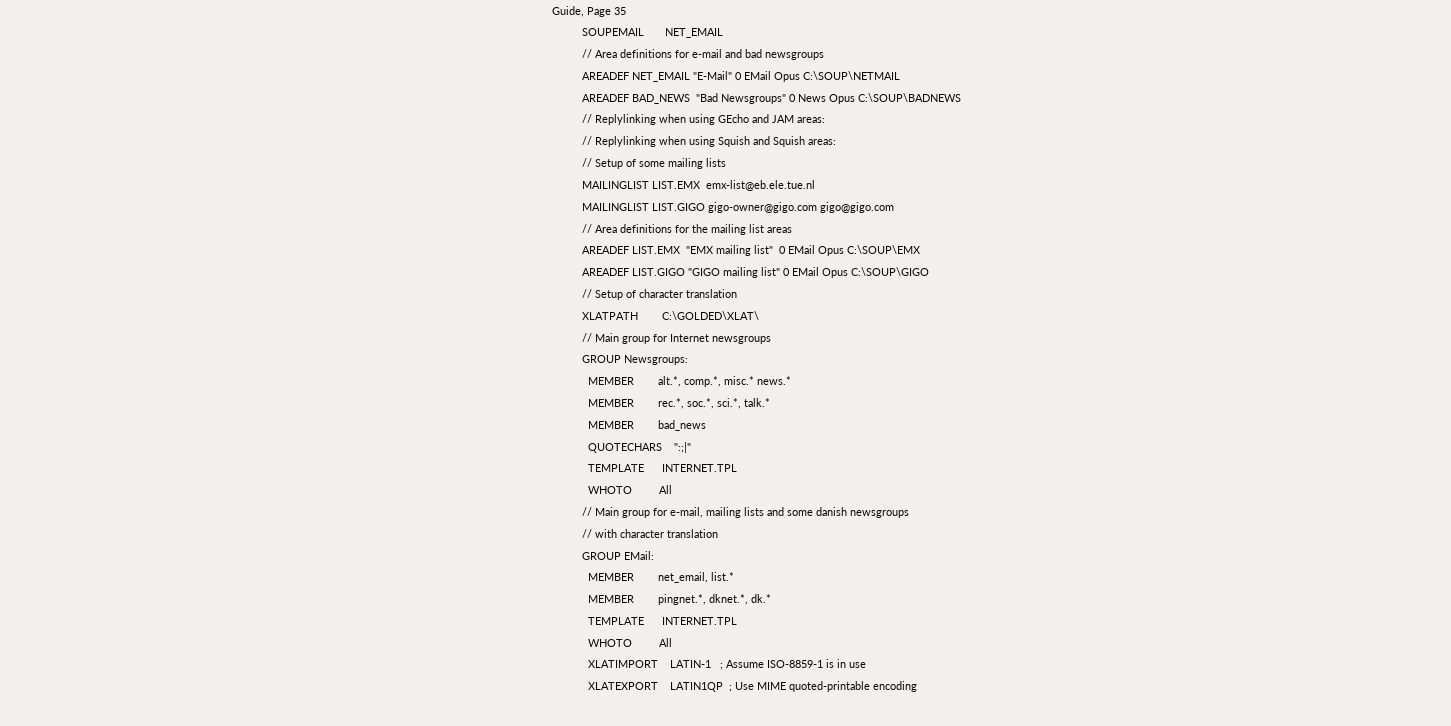Guide, Page 35
          SOUPEMAIL       NET_EMAIL
          // Area definitions for e-mail and bad newsgroups
          AREADEF NET_EMAIL "E-Mail" 0 EMail Opus C:\SOUP\NETMAIL
          AREADEF BAD_NEWS  "Bad Newsgroups" 0 News Opus C:\SOUP\BADNEWS
          // Replylinking when using GEcho and JAM areas:
          // Replylinking when using Squish and Squish areas:
          // Setup of some mailing lists
          MAILINGLIST LIST.EMX  emx-list@eb.ele.tue.nl
          MAILINGLIST LIST.GIGO gigo-owner@gigo.com gigo@gigo.com
          // Area definitions for the mailing list areas
          AREADEF LIST.EMX  "EMX mailing list"  0 EMail Opus C:\SOUP\EMX
          AREADEF LIST.GIGO "GIGO mailing list" 0 EMail Opus C:\SOUP\GIGO
          // Setup of character translation
          XLATPATH        C:\GOLDED\XLAT\
          // Main group for Internet newsgroups
          GROUP Newsgroups:
            MEMBER        alt.*, comp.*, misc.* news.*
            MEMBER        rec.*, soc.*, sci.*, talk.*
            MEMBER        bad_news
            QUOTECHARS    ":;|"
            TEMPLATE      INTERNET.TPL
            WHOTO         All
          // Main group for e-mail, mailing lists and some danish newsgroups
          // with character translation
          GROUP EMail:
            MEMBER        net_email, list.*
            MEMBER        pingnet.*, dknet.*, dk.*
            TEMPLATE      INTERNET.TPL
            WHOTO         All
            XLATIMPORT    LATIN-1   ; Assume ISO-8859-1 is in use
            XLATEXPORT    LATIN1QP  ; Use MIME quoted-printable encoding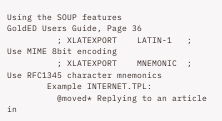Using the SOUP features                    GoldED Users Guide, Page 36
          ; XLATEXPORT    LATIN-1   ; Use MIME 8bit encoding
          ; XLATEXPORT    MNEMONIC  ; Use RFC1345 character mnemonics
        Example INTERNET.TPL:
          @moved* Replying to an article in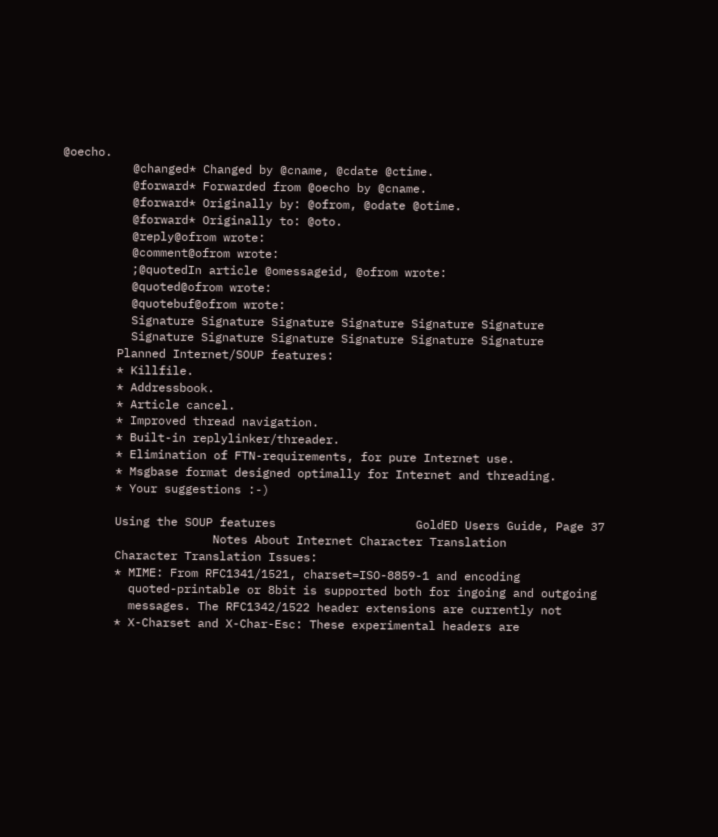@oecho.
          @changed* Changed by @cname, @cdate @ctime.
          @forward* Forwarded from @oecho by @cname.
          @forward* Originally by: @ofrom, @odate @otime.
          @forward* Originally to: @oto.
          @reply@ofrom wrote:
          @comment@ofrom wrote:
          ;@quotedIn article @omessageid, @ofrom wrote:
          @quoted@ofrom wrote:
          @quotebuf@ofrom wrote:
          Signature Signature Signature Signature Signature Signature
          Signature Signature Signature Signature Signature Signature
        Planned Internet/SOUP features:
        * Killfile.
        * Addressbook.
        * Article cancel.
        * Improved thread navigation.
        * Built-in replylinker/threader.
        * Elimination of FTN-requirements, for pure Internet use.
        * Msgbase format designed optimally for Internet and threading.
        * Your suggestions :-)

        Using the SOUP features                    GoldED Users Guide, Page 37
                      Notes About Internet Character Translation
        Character Translation Issues:
        * MIME: From RFC1341/1521, charset=ISO-8859-1 and encoding
          quoted-printable or 8bit is supported both for ingoing and outgoing
          messages. The RFC1342/1522 header extensions are currently not
        * X-Charset and X-Char-Esc: These experimental headers are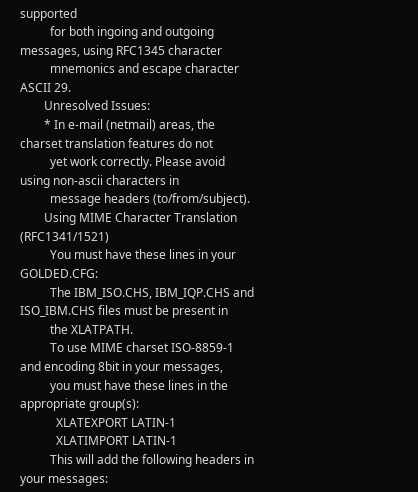supported
          for both ingoing and outgoing messages, using RFC1345 character
          mnemonics and escape character ASCII 29.
        Unresolved Issues:
        * In e-mail (netmail) areas, the charset translation features do not
          yet work correctly. Please avoid using non-ascii characters in
          message headers (to/from/subject).
        Using MIME Character Translation (RFC1341/1521)
          You must have these lines in your GOLDED.CFG:
          The IBM_ISO.CHS, IBM_IQP.CHS and ISO_IBM.CHS files must be present in
          the XLATPATH.
          To use MIME charset ISO-8859-1 and encoding 8bit in your messages,
          you must have these lines in the appropriate group(s):
            XLATEXPORT LATIN-1
            XLATIMPORT LATIN-1
          This will add the following headers in your messages: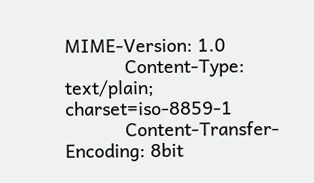MIME-Version: 1.0
            Content-Type: text/plain; charset=iso-8859-1
            Content-Transfer-Encoding: 8bit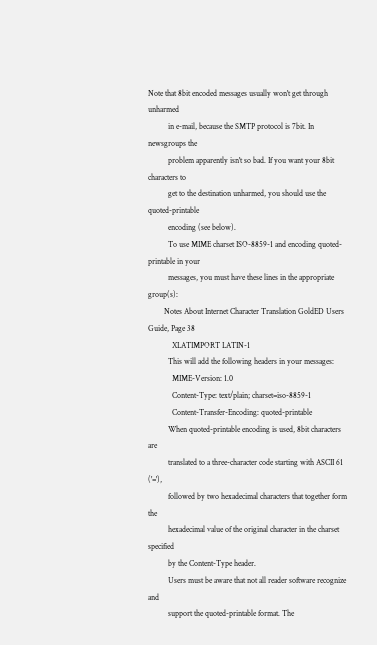Note that 8bit encoded messages usually won't get through unharmed
          in e-mail, because the SMTP protocol is 7bit. In newsgroups the
          problem apparently isn't so bad. If you want your 8bit characters to
          get to the destination unharmed, you should use the quoted-printable
          encoding (see below).
          To use MIME charset ISO-8859-1 and encoding quoted-printable in your
          messages, you must have these lines in the appropriate group(s):
        Notes About Internet Character Translation GoldED Users Guide, Page 38
            XLATIMPORT LATIN-1
          This will add the following headers in your messages:
            MIME-Version: 1.0
            Content-Type: text/plain; charset=iso-8859-1
            Content-Transfer-Encoding: quoted-printable
          When quoted-printable encoding is used, 8bit characters are
          translated to a three-character code starting with ASCII 61 ('='),
          followed by two hexadecimal characters that together form the
          hexadecimal value of the original character in the charset specified
          by the Content-Type header.
          Users must be aware that not all reader software recognize and
          support the quoted-printable format. The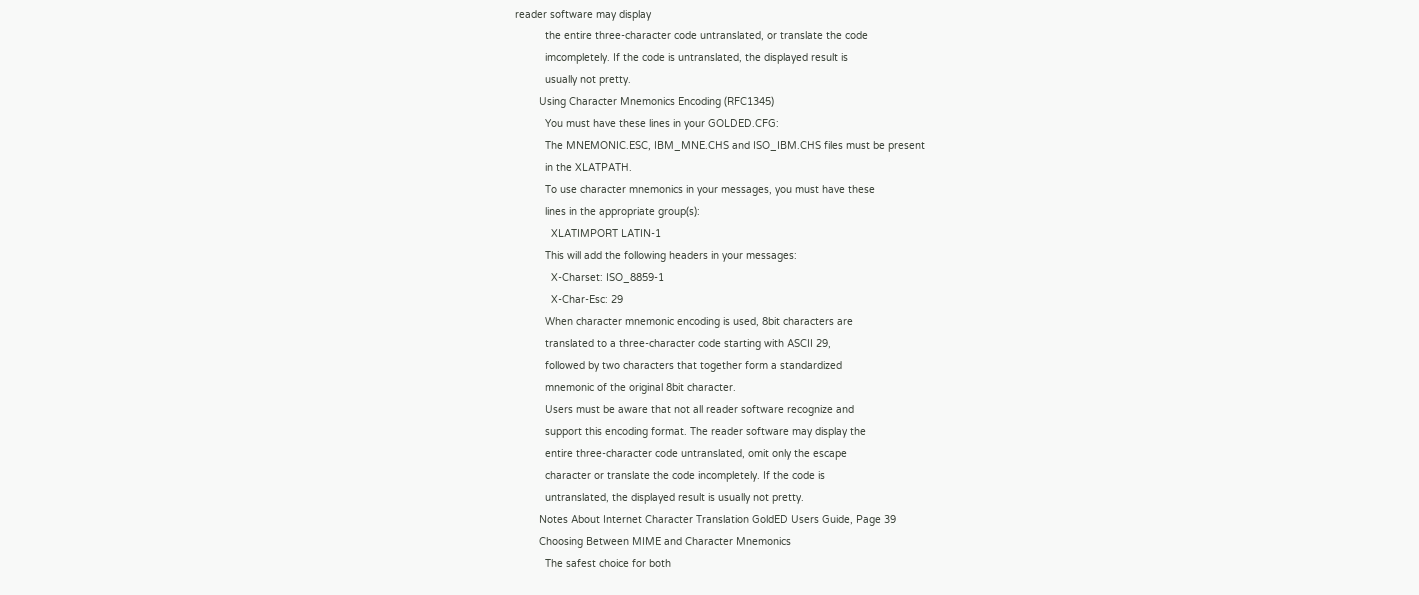reader software may display
          the entire three-character code untranslated, or translate the code
          imcompletely. If the code is untranslated, the displayed result is
          usually not pretty.
        Using Character Mnemonics Encoding (RFC1345)
          You must have these lines in your GOLDED.CFG:
          The MNEMONIC.ESC, IBM_MNE.CHS and ISO_IBM.CHS files must be present
          in the XLATPATH.
          To use character mnemonics in your messages, you must have these
          lines in the appropriate group(s):
            XLATIMPORT LATIN-1
          This will add the following headers in your messages:
            X-Charset: ISO_8859-1
            X-Char-Esc: 29
          When character mnemonic encoding is used, 8bit characters are
          translated to a three-character code starting with ASCII 29,
          followed by two characters that together form a standardized
          mnemonic of the original 8bit character.
          Users must be aware that not all reader software recognize and
          support this encoding format. The reader software may display the
          entire three-character code untranslated, omit only the escape
          character or translate the code incompletely. If the code is
          untranslated, the displayed result is usually not pretty.
        Notes About Internet Character Translation GoldED Users Guide, Page 39
        Choosing Between MIME and Character Mnemonics
          The safest choice for both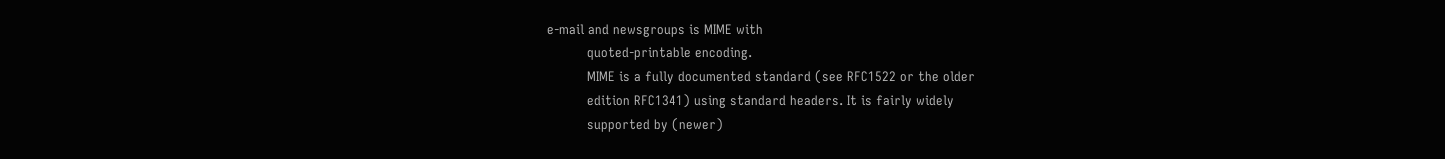e-mail and newsgroups is MIME with
          quoted-printable encoding.
          MIME is a fully documented standard (see RFC1522 or the older
          edition RFC1341) using standard headers. It is fairly widely
          supported by (newer)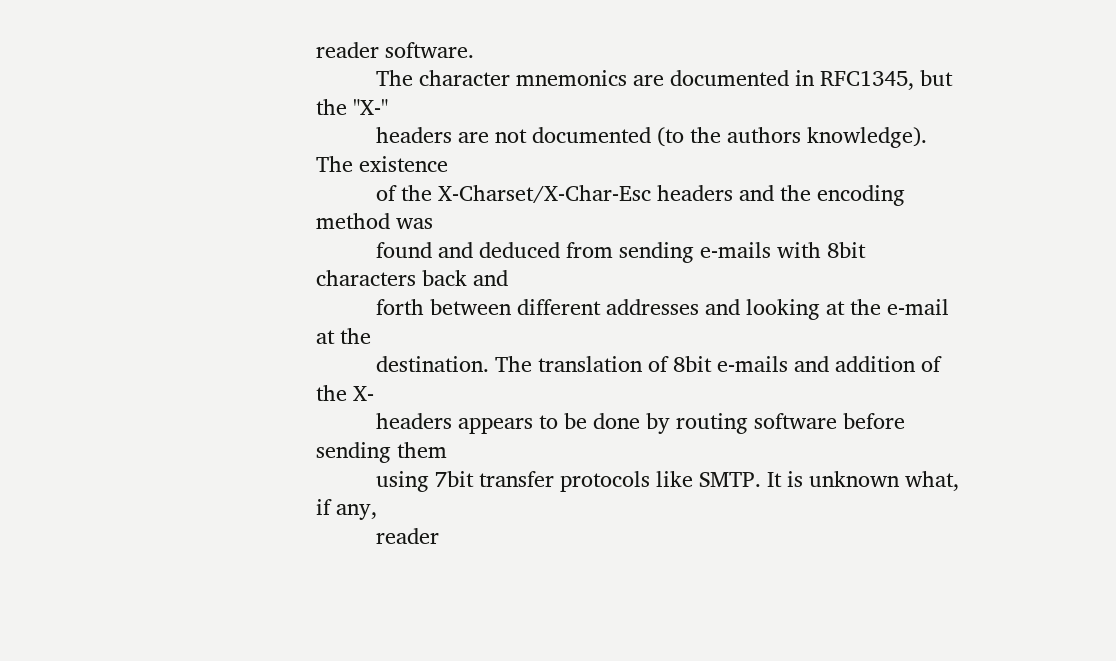reader software.
          The character mnemonics are documented in RFC1345, but the "X-"
          headers are not documented (to the authors knowledge). The existence
          of the X-Charset/X-Char-Esc headers and the encoding method was
          found and deduced from sending e-mails with 8bit characters back and
          forth between different addresses and looking at the e-mail at the
          destination. The translation of 8bit e-mails and addition of the X-
          headers appears to be done by routing software before sending them
          using 7bit transfer protocols like SMTP. It is unknown what, if any,
          reader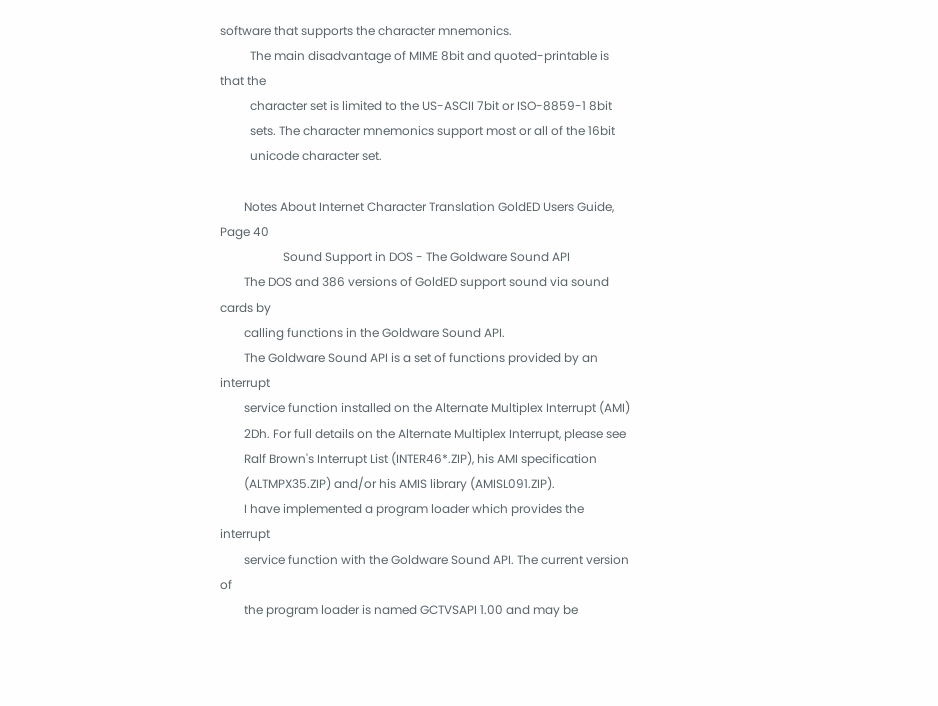software that supports the character mnemonics.
          The main disadvantage of MIME 8bit and quoted-printable is that the
          character set is limited to the US-ASCII 7bit or ISO-8859-1 8bit
          sets. The character mnemonics support most or all of the 16bit
          unicode character set.

        Notes About Internet Character Translation GoldED Users Guide, Page 40
                     Sound Support in DOS - The Goldware Sound API
        The DOS and 386 versions of GoldED support sound via sound cards by
        calling functions in the Goldware Sound API.
        The Goldware Sound API is a set of functions provided by an interrupt
        service function installed on the Alternate Multiplex Interrupt (AMI)
        2Dh. For full details on the Alternate Multiplex Interrupt, please see
        Ralf Brown's Interrupt List (INTER46*.ZIP), his AMI specification
        (ALTMPX35.ZIP) and/or his AMIS library (AMISL091.ZIP).
        I have implemented a program loader which provides the interrupt
        service function with the Goldware Sound API. The current version of
        the program loader is named GCTVSAPI 1.00 and may be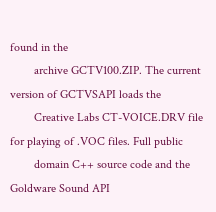found in the
        archive GCTV100.ZIP. The current version of GCTVSAPI loads the
        Creative Labs CT-VOICE.DRV file for playing of .VOC files. Full public
        domain C++ source code and the Goldware Sound API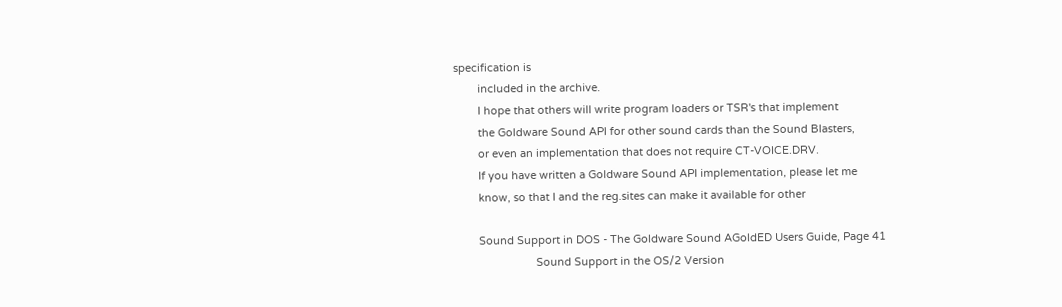specification is
        included in the archive.
        I hope that others will write program loaders or TSR's that implement
        the Goldware Sound API for other sound cards than the Sound Blasters,
        or even an implementation that does not require CT-VOICE.DRV.
        If you have written a Goldware Sound API implementation, please let me
        know, so that I and the reg.sites can make it available for other

        Sound Support in DOS - The Goldware Sound AGoldED Users Guide, Page 41
                           Sound Support in the OS/2 Version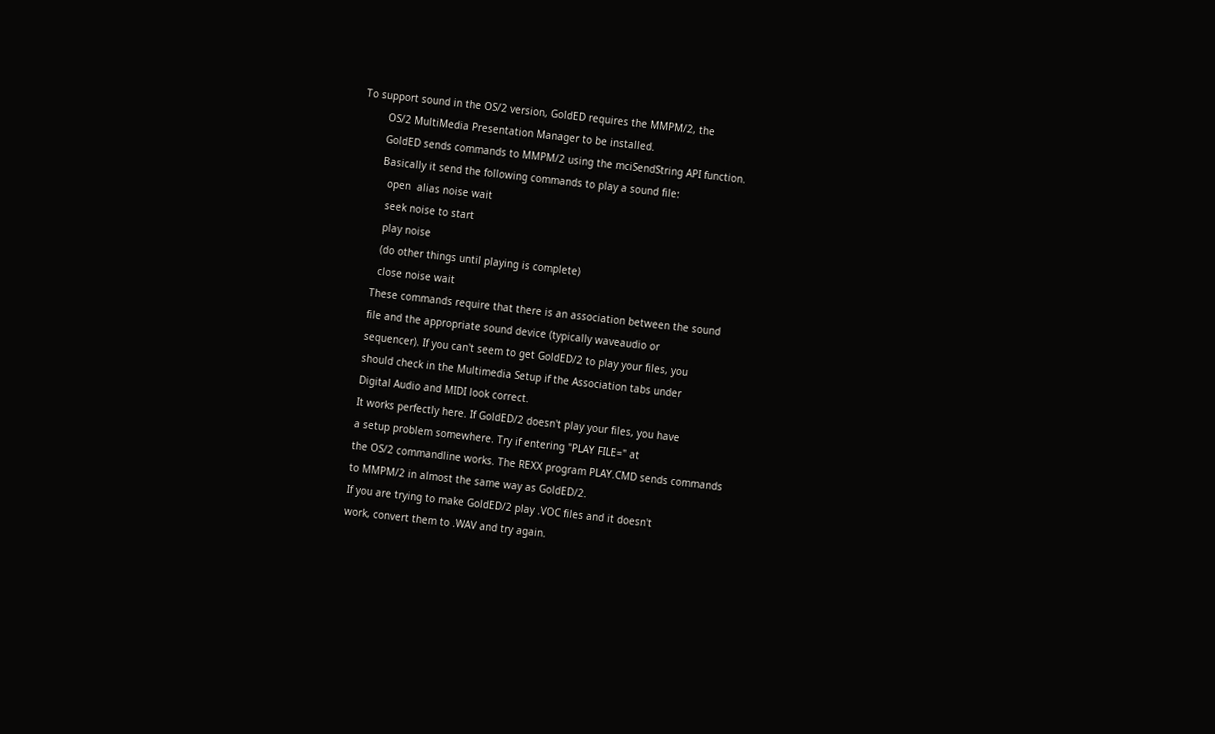To support sound in the OS/2 version, GoldED requires the MMPM/2, the
        OS/2 MultiMedia Presentation Manager to be installed.
        GoldED sends commands to MMPM/2 using the mciSendString API function.
        Basically it send the following commands to play a sound file:
          open  alias noise wait
          seek noise to start
          play noise
          (do other things until playing is complete)
          close noise wait
        These commands require that there is an association between the sound
        file and the appropriate sound device (typically waveaudio or
        sequencer). If you can't seem to get GoldED/2 to play your files, you
        should check in the Multimedia Setup if the Association tabs under
        Digital Audio and MIDI look correct.
        It works perfectly here. If GoldED/2 doesn't play your files, you have
        a setup problem somewhere. Try if entering "PLAY FILE=" at
        the OS/2 commandline works. The REXX program PLAY.CMD sends commands
        to MMPM/2 in almost the same way as GoldED/2.
        If you are trying to make GoldED/2 play .VOC files and it doesn't
        work, convert them to .WAV and try again.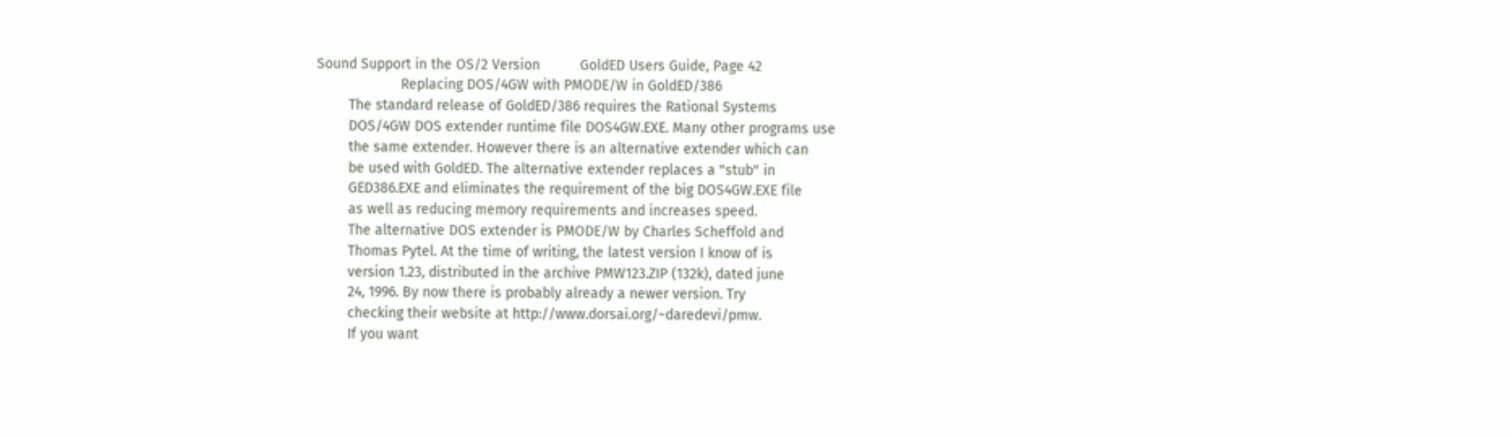Sound Support in the OS/2 Version          GoldED Users Guide, Page 42
                     Replacing DOS/4GW with PMODE/W in GoldED/386
        The standard release of GoldED/386 requires the Rational Systems
        DOS/4GW DOS extender runtime file DOS4GW.EXE. Many other programs use
        the same extender. However there is an alternative extender which can
        be used with GoldED. The alternative extender replaces a "stub" in
        GED386.EXE and eliminates the requirement of the big DOS4GW.EXE file
        as well as reducing memory requirements and increases speed.
        The alternative DOS extender is PMODE/W by Charles Scheffold and
        Thomas Pytel. At the time of writing, the latest version I know of is
        version 1.23, distributed in the archive PMW123.ZIP (132k), dated june
        24, 1996. By now there is probably already a newer version. Try
        checking their website at http://www.dorsai.org/~daredevi/pmw.
        If you want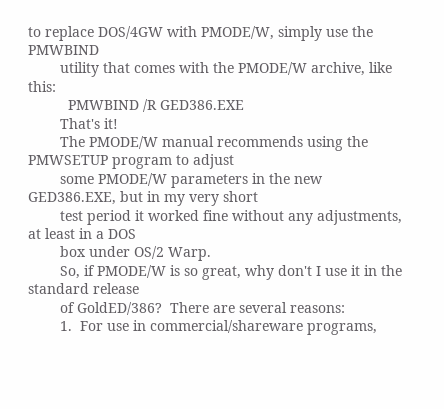to replace DOS/4GW with PMODE/W, simply use the PMWBIND
        utility that comes with the PMODE/W archive, like this:
          PMWBIND /R GED386.EXE
        That's it!
        The PMODE/W manual recommends using the PMWSETUP program to adjust
        some PMODE/W parameters in the new GED386.EXE, but in my very short
        test period it worked fine without any adjustments, at least in a DOS
        box under OS/2 Warp.
        So, if PMODE/W is so great, why don't I use it in the standard release
        of GoldED/386?  There are several reasons:
        1.  For use in commercial/shareware programs,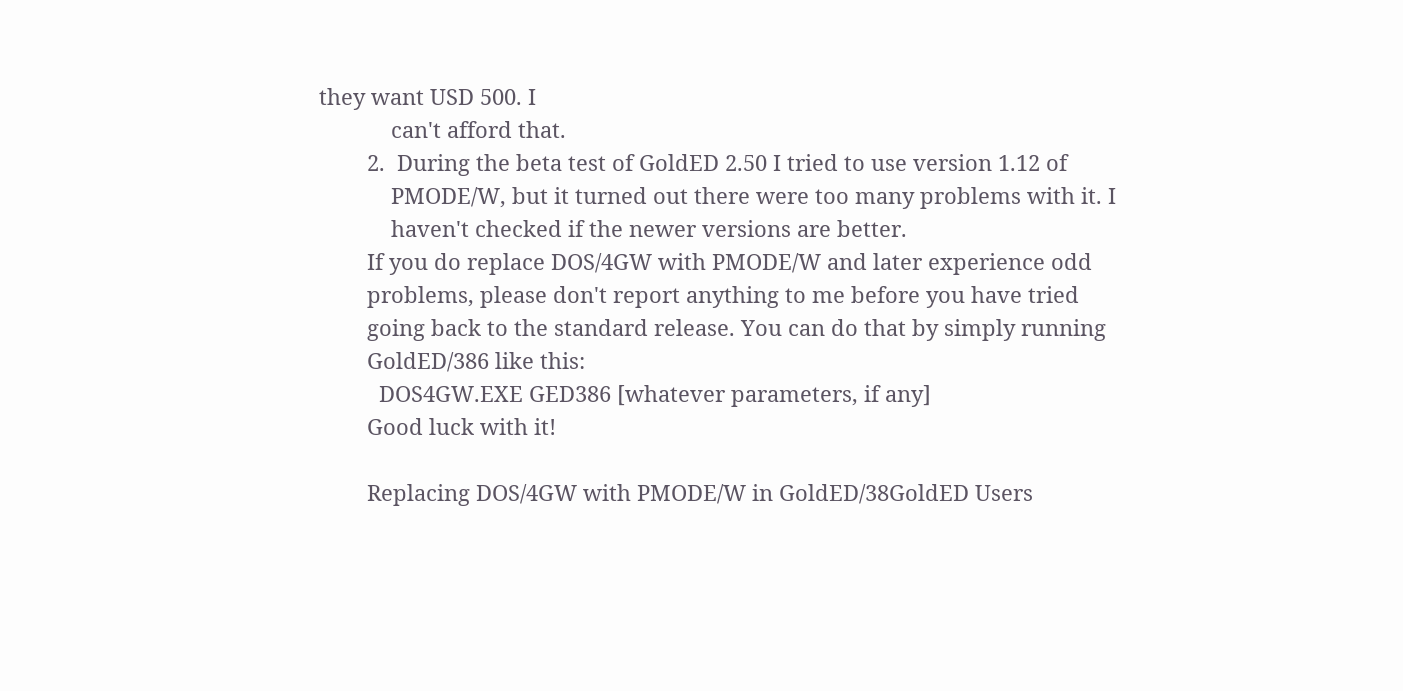they want USD 500. I
            can't afford that.
        2.  During the beta test of GoldED 2.50 I tried to use version 1.12 of
            PMODE/W, but it turned out there were too many problems with it. I
            haven't checked if the newer versions are better.
        If you do replace DOS/4GW with PMODE/W and later experience odd
        problems, please don't report anything to me before you have tried
        going back to the standard release. You can do that by simply running
        GoldED/386 like this:
          DOS4GW.EXE GED386 [whatever parameters, if any]
        Good luck with it!

        Replacing DOS/4GW with PMODE/W in GoldED/38GoldED Users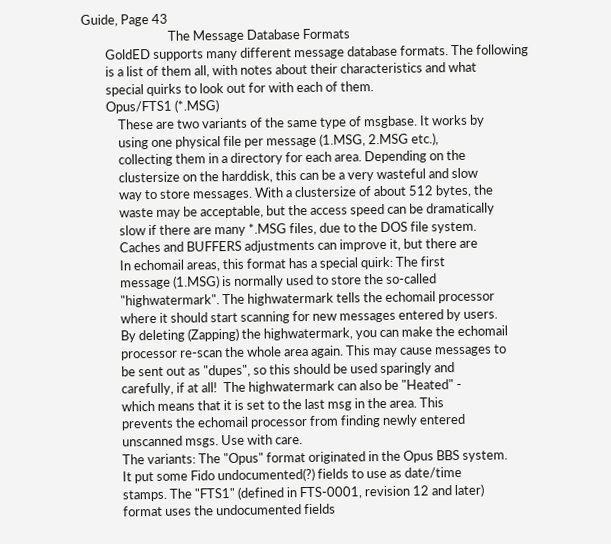Guide, Page 43
                             The Message Database Formats
        GoldED supports many different message database formats. The following
        is a list of them all, with notes about their characteristics and what
        special quirks to look out for with each of them.
        Opus/FTS1 (*.MSG)
            These are two variants of the same type of msgbase. It works by
            using one physical file per message (1.MSG, 2.MSG etc.),
            collecting them in a directory for each area. Depending on the
            clustersize on the harddisk, this can be a very wasteful and slow
            way to store messages. With a clustersize of about 512 bytes, the
            waste may be acceptable, but the access speed can be dramatically
            slow if there are many *.MSG files, due to the DOS file system.
            Caches and BUFFERS adjustments can improve it, but there are
            In echomail areas, this format has a special quirk: The first
            message (1.MSG) is normally used to store the so-called
            "highwatermark". The highwatermark tells the echomail processor
            where it should start scanning for new messages entered by users.
            By deleting (Zapping) the highwatermark, you can make the echomail
            processor re-scan the whole area again. This may cause messages to
            be sent out as "dupes", so this should be used sparingly and
            carefully, if at all!  The highwatermark can also be "Heated" -
            which means that it is set to the last msg in the area. This
            prevents the echomail processor from finding newly entered
            unscanned msgs. Use with care.
            The variants: The "Opus" format originated in the Opus BBS system.
            It put some Fido undocumented(?) fields to use as date/time
            stamps. The "FTS1" (defined in FTS-0001, revision 12 and later)
            format uses the undocumented fields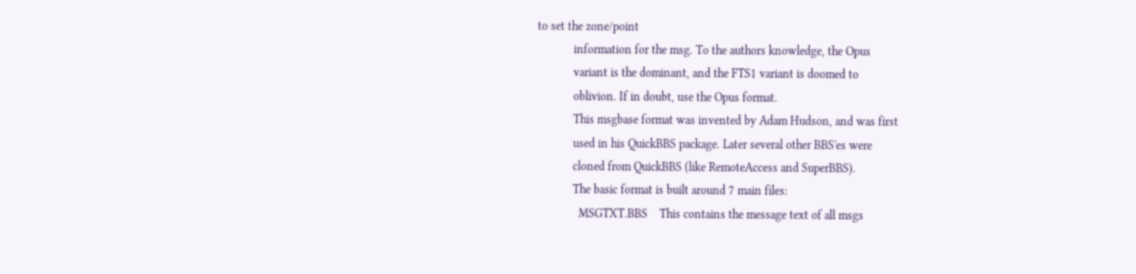to set the zone/point
            information for the msg. To the authors knowledge, the Opus
            variant is the dominant, and the FTS1 variant is doomed to
            oblivion. If in doubt, use the Opus format.
            This msgbase format was invented by Adam Hudson, and was first
            used in his QuickBBS package. Later several other BBS'es were
            cloned from QuickBBS (like RemoteAccess and SuperBBS).
            The basic format is built around 7 main files:
              MSGTXT.BBS    This contains the message text of all msgs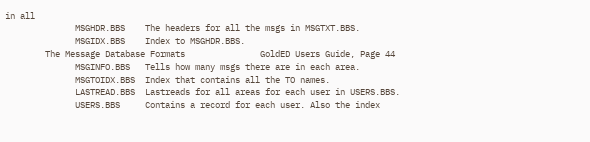in all
              MSGHDR.BBS    The headers for all the msgs in MSGTXT.BBS.
              MSGIDX.BBS    Index to MSGHDR.BBS.
        The Message Database Formats               GoldED Users Guide, Page 44
              MSGINFO.BBS   Tells how many msgs there are in each area.
              MSGTOIDX.BBS  Index that contains all the TO names.
              LASTREAD.BBS  Lastreads for all areas for each user in USERS.BBS.
              USERS.BBS     Contains a record for each user. Also the index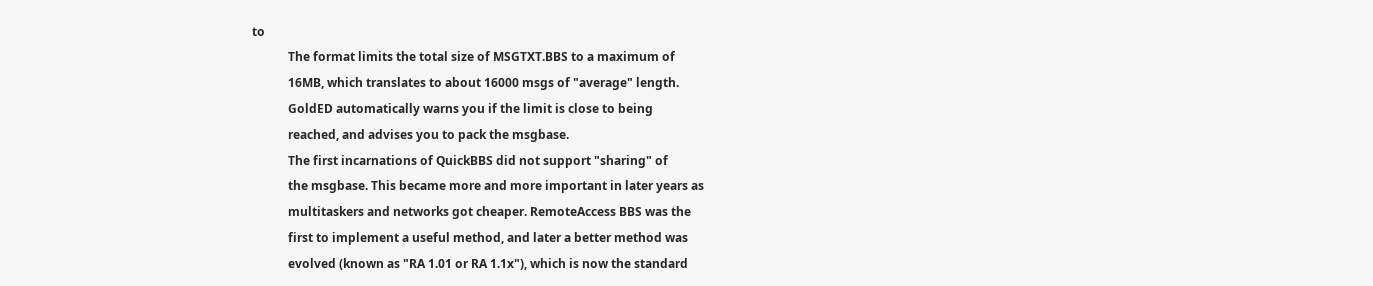to
            The format limits the total size of MSGTXT.BBS to a maximum of
            16MB, which translates to about 16000 msgs of "average" length.
            GoldED automatically warns you if the limit is close to being
            reached, and advises you to pack the msgbase.
            The first incarnations of QuickBBS did not support "sharing" of
            the msgbase. This became more and more important in later years as
            multitaskers and networks got cheaper. RemoteAccess BBS was the
            first to implement a useful method, and later a better method was
            evolved (known as "RA 1.01 or RA 1.1x"), which is now the standard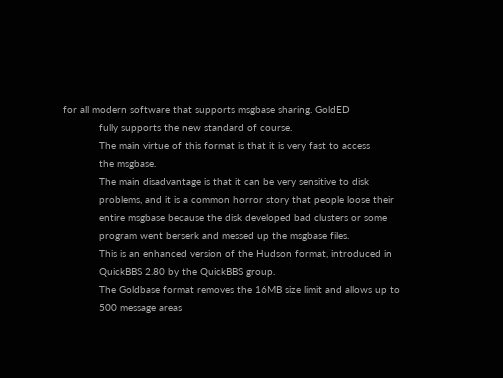for all modern software that supports msgbase sharing. GoldED
            fully supports the new standard of course.
            The main virtue of this format is that it is very fast to access
            the msgbase.
            The main disadvantage is that it can be very sensitive to disk
            problems, and it is a common horror story that people loose their
            entire msgbase because the disk developed bad clusters or some
            program went berserk and messed up the msgbase files.
            This is an enhanced version of the Hudson format, introduced in
            QuickBBS 2.80 by the QuickBBS group.
            The Goldbase format removes the 16MB size limit and allows up to
            500 message areas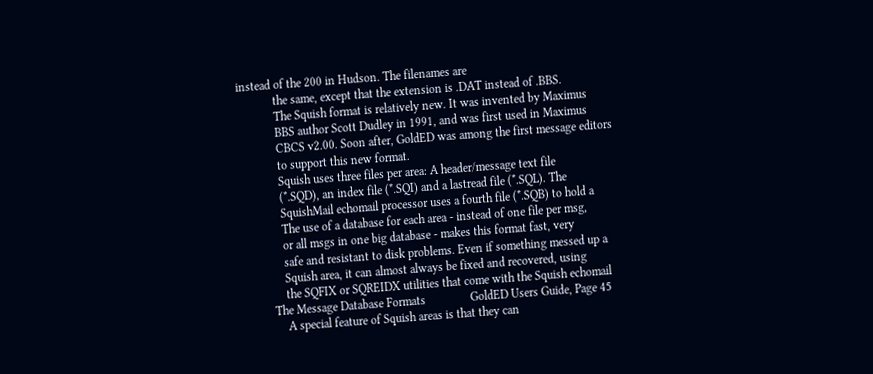instead of the 200 in Hudson. The filenames are
            the same, except that the extension is .DAT instead of .BBS.
            The Squish format is relatively new. It was invented by Maximus
            BBS author Scott Dudley in 1991, and was first used in Maximus
            CBCS v2.00. Soon after, GoldED was among the first message editors
            to support this new format.
            Squish uses three files per area: A header/message text file
            (*.SQD), an index file (*.SQI) and a lastread file (*.SQL). The
            SquishMail echomail processor uses a fourth file (*.SQB) to hold a
            The use of a database for each area - instead of one file per msg,
            or all msgs in one big database - makes this format fast, very
            safe and resistant to disk problems. Even if something messed up a
            Squish area, it can almost always be fixed and recovered, using
            the SQFIX or SQREIDX utilities that come with the Squish echomail
        The Message Database Formats               GoldED Users Guide, Page 45
            A special feature of Squish areas is that they can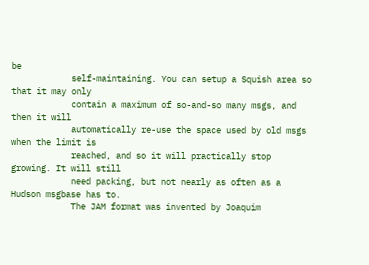be
            self-maintaining. You can setup a Squish area so that it may only
            contain a maximum of so-and-so many msgs, and then it will
            automatically re-use the space used by old msgs when the limit is
            reached, and so it will practically stop growing. It will still
            need packing, but not nearly as often as a Hudson msgbase has to.
            The JAM format was invented by Joaquim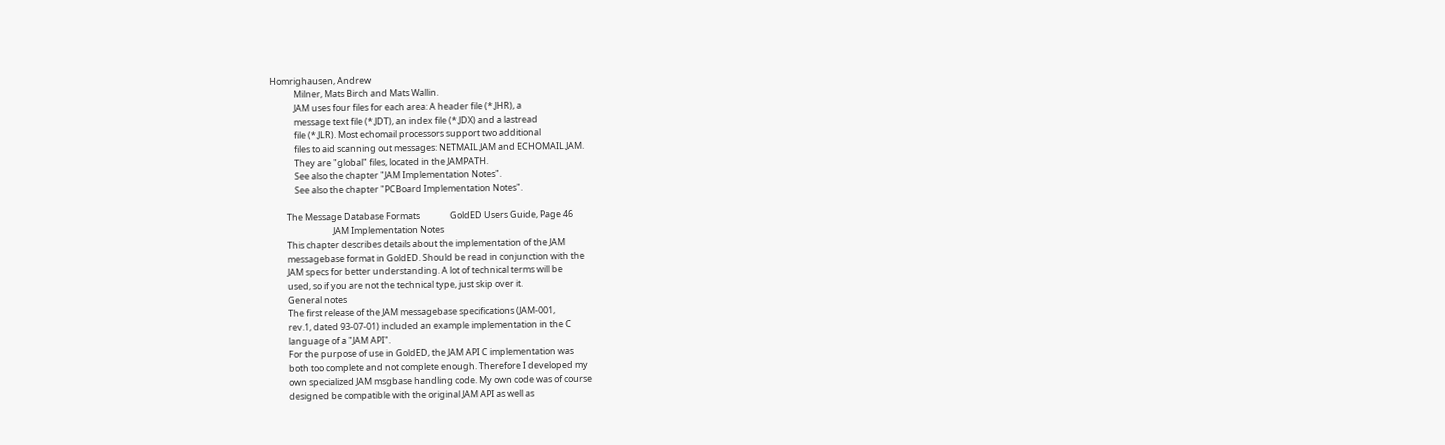Homrighausen, Andrew
            Milner, Mats Birch and Mats Wallin.
            JAM uses four files for each area: A header file (*.JHR), a
            message text file (*.JDT), an index file (*.JDX) and a lastread
            file (*.JLR). Most echomail processors support two additional
            files to aid scanning out messages: NETMAIL.JAM and ECHOMAIL.JAM.
            They are "global" files, located in the JAMPATH.
            See also the chapter "JAM Implementation Notes".
            See also the chapter "PCBoard Implementation Notes".

        The Message Database Formats               GoldED Users Guide, Page 46
                               JAM Implementation Notes
        This chapter describes details about the implementation of the JAM
        messagebase format in GoldED. Should be read in conjunction with the
        JAM specs for better understanding. A lot of technical terms will be
        used, so if you are not the technical type, just skip over it.
        General notes
        The first release of the JAM messagebase specifications (JAM-001,
        rev.1, dated 93-07-01) included an example implementation in the C
        language of a "JAM API".
        For the purpose of use in GoldED, the JAM API C implementation was
        both too complete and not complete enough. Therefore I developed my
        own specialized JAM msgbase handling code. My own code was of course
        designed be compatible with the original JAM API as well as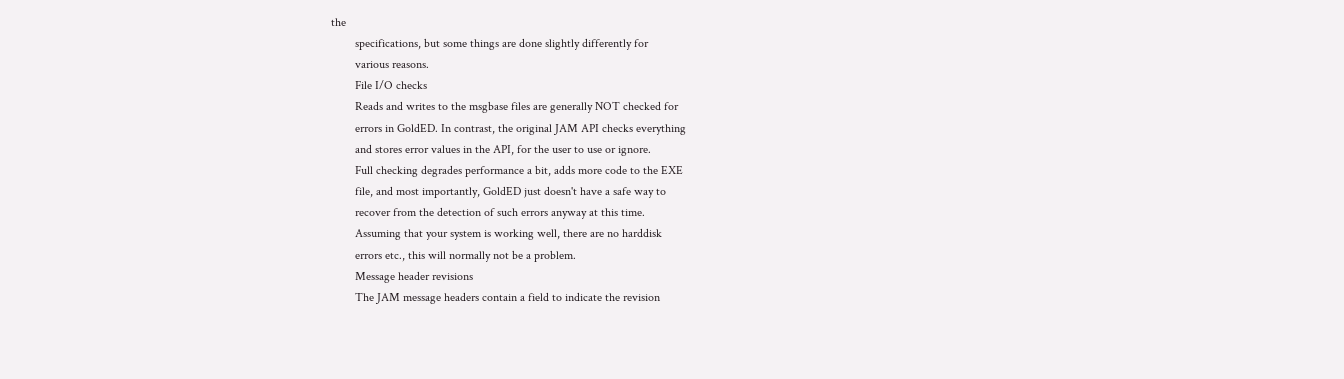the
        specifications, but some things are done slightly differently for
        various reasons.
        File I/O checks
        Reads and writes to the msgbase files are generally NOT checked for
        errors in GoldED. In contrast, the original JAM API checks everything
        and stores error values in the API, for the user to use or ignore.
        Full checking degrades performance a bit, adds more code to the EXE
        file, and most importantly, GoldED just doesn't have a safe way to
        recover from the detection of such errors anyway at this time.
        Assuming that your system is working well, there are no harddisk
        errors etc., this will normally not be a problem.
        Message header revisions
        The JAM message headers contain a field to indicate the revision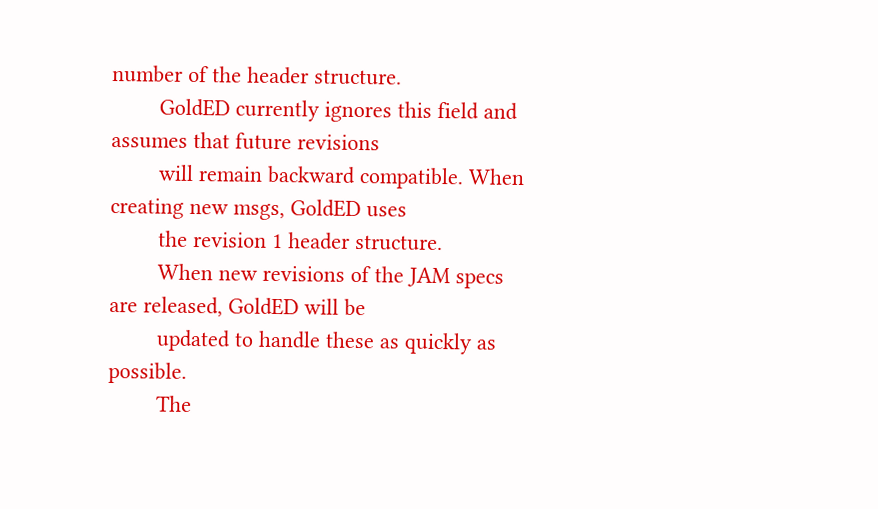number of the header structure.
        GoldED currently ignores this field and assumes that future revisions
        will remain backward compatible. When creating new msgs, GoldED uses
        the revision 1 header structure.
        When new revisions of the JAM specs are released, GoldED will be
        updated to handle these as quickly as possible.
        The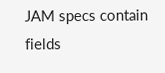JAM specs contain fields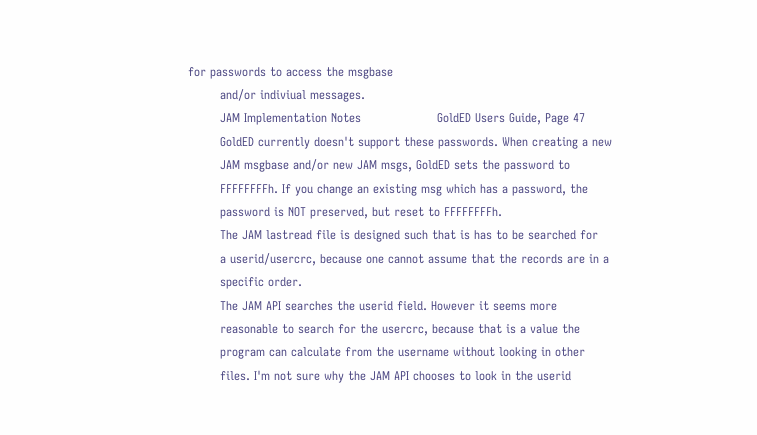for passwords to access the msgbase
        and/or indiviual messages.
        JAM Implementation Notes                   GoldED Users Guide, Page 47
        GoldED currently doesn't support these passwords. When creating a new
        JAM msgbase and/or new JAM msgs, GoldED sets the password to
        FFFFFFFFh. If you change an existing msg which has a password, the
        password is NOT preserved, but reset to FFFFFFFFh.
        The JAM lastread file is designed such that is has to be searched for
        a userid/usercrc, because one cannot assume that the records are in a
        specific order.
        The JAM API searches the userid field. However it seems more
        reasonable to search for the usercrc, because that is a value the
        program can calculate from the username without looking in other
        files. I'm not sure why the JAM API chooses to look in the userid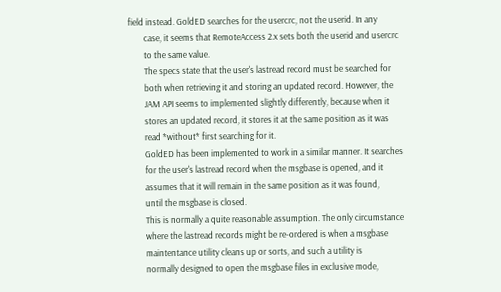field instead. GoldED searches for the usercrc, not the userid. In any
        case, it seems that RemoteAccess 2.x sets both the userid and usercrc
        to the same value.
        The specs state that the user's lastread record must be searched for
        both when retrieving it and storing an updated record. However, the
        JAM API seems to implemented slightly differently, because when it
        stores an updated record, it stores it at the same position as it was
        read *without* first searching for it.
        GoldED has been implemented to work in a similar manner. It searches
        for the user's lastread record when the msgbase is opened, and it
        assumes that it will remain in the same position as it was found,
        until the msgbase is closed.
        This is normally a quite reasonable assumption. The only circumstance
        where the lastread records might be re-ordered is when a msgbase
        maintentance utility cleans up or sorts, and such a utility is
        normally designed to open the msgbase files in exclusive mode,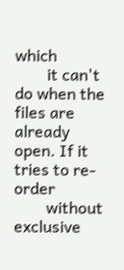which
        it can't do when the files are already open. If it tries to re-order
        without exclusive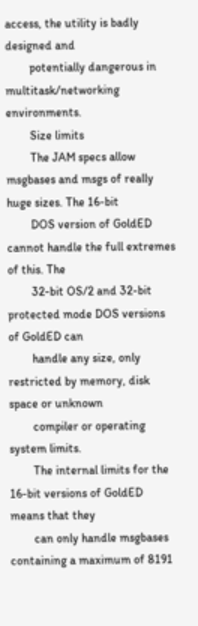access, the utility is badly designed and
        potentially dangerous in multitask/networking environments.
        Size limits
        The JAM specs allow msgbases and msgs of really huge sizes. The 16-bit
        DOS version of GoldED cannot handle the full extremes of this. The
        32-bit OS/2 and 32-bit protected mode DOS versions of GoldED can
        handle any size, only restricted by memory, disk space or unknown
        compiler or operating system limits.
        The internal limits for the 16-bit versions of GoldED means that they
        can only handle msgbases containing a maximum of 8191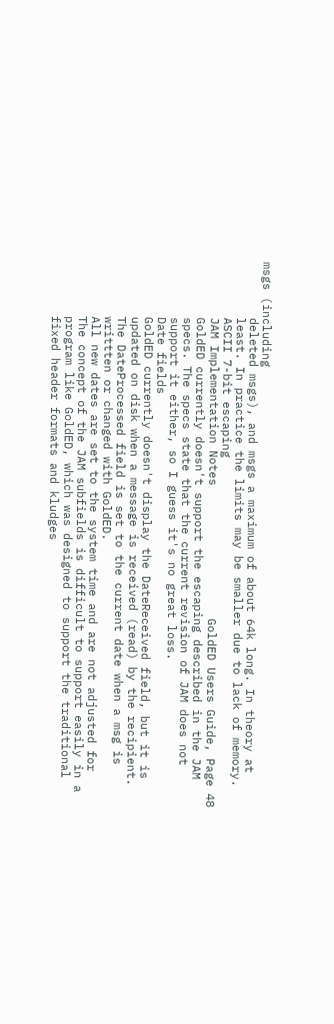msgs (including
        deleted msgs), and msgs a maximum of about 64k long. In theory at
        least. In practice the limits may be smaller due to lack of memory.
        ASCII 7-bit escaping
        JAM Implementation Notes                   GoldED Users Guide, Page 48
        GoldED currently doesn't support the escaping described in the JAM
        specs. The specs state that the current revision of JAM does not
        support it either, so I guess it's no great loss.
        Date fields
        GoldED currently doesn't display the DateReceived field, but it is
        updated on disk when a message is received (read) by the recipient.
        The DateProcessed field is set to the current date when a msg is
        writtten or changed with GoldED.
        All new dates are set to the system time and are not adjusted for
        The concept of the JAM subfields is difficult to support easily in a
        program like GoldED, which was designed to support the traditional
        fixed header formats and kludges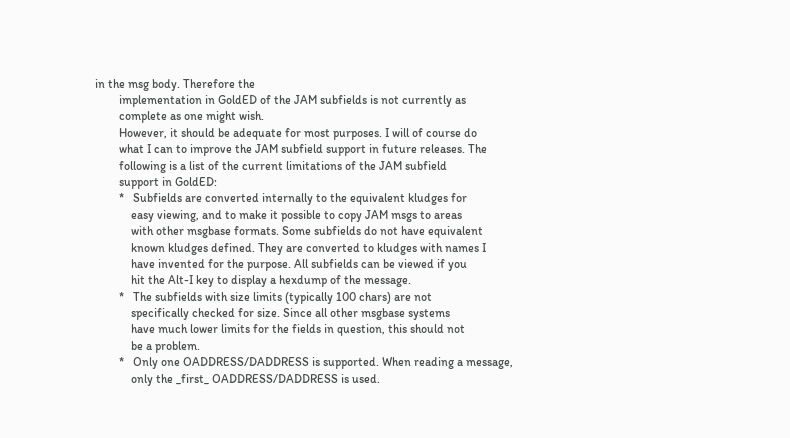in the msg body. Therefore the
        implementation in GoldED of the JAM subfields is not currently as
        complete as one might wish.
        However, it should be adequate for most purposes. I will of course do
        what I can to improve the JAM subfield support in future releases. The
        following is a list of the current limitations of the JAM subfield
        support in GoldED:
        *   Subfields are converted internally to the equivalent kludges for
            easy viewing, and to make it possible to copy JAM msgs to areas
            with other msgbase formats. Some subfields do not have equivalent
            known kludges defined. They are converted to kludges with names I
            have invented for the purpose. All subfields can be viewed if you
            hit the Alt-I key to display a hexdump of the message.
        *   The subfields with size limits (typically 100 chars) are not
            specifically checked for size. Since all other msgbase systems
            have much lower limits for the fields in question, this should not
            be a problem.
        *   Only one OADDRESS/DADDRESS is supported. When reading a message,
            only the _first_ OADDRESS/DADDRESS is used.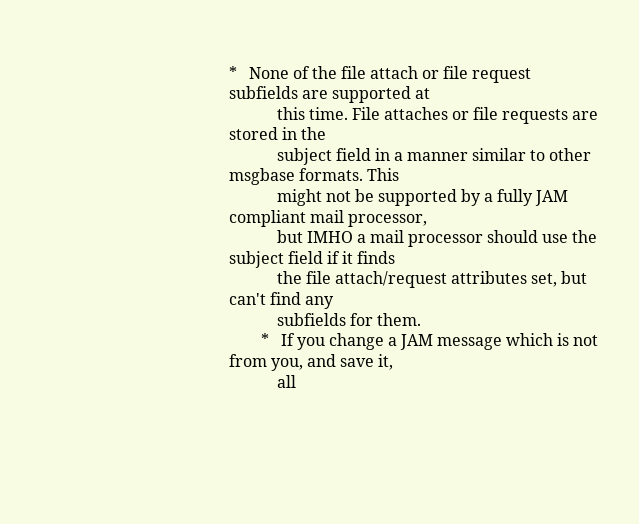*   None of the file attach or file request subfields are supported at
            this time. File attaches or file requests are stored in the
            subject field in a manner similar to other msgbase formats. This
            might not be supported by a fully JAM compliant mail processor,
            but IMHO a mail processor should use the subject field if it finds
            the file attach/request attributes set, but can't find any
            subfields for them.
        *   If you change a JAM message which is not from you, and save it,
            all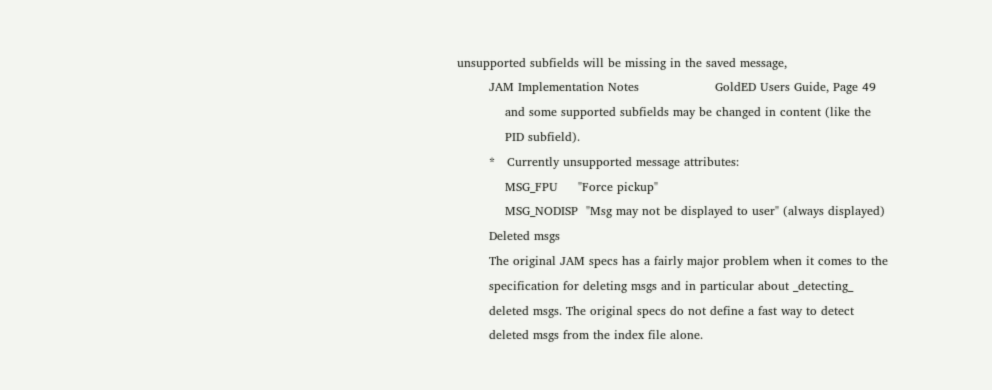unsupported subfields will be missing in the saved message,
        JAM Implementation Notes                   GoldED Users Guide, Page 49
            and some supported subfields may be changed in content (like the
            PID subfield).
        *   Currently unsupported message attributes:
            MSG_FPU     "Force pickup"
            MSG_NODISP  "Msg may not be displayed to user" (always displayed)
        Deleted msgs
        The original JAM specs has a fairly major problem when it comes to the
        specification for deleting msgs and in particular about _detecting_
        deleted msgs. The original specs do not define a fast way to detect
        deleted msgs from the index file alone.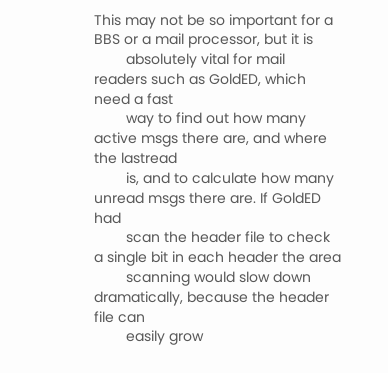This may not be so important for a BBS or a mail processor, but it is
        absolutely vital for mail readers such as GoldED, which need a fast
        way to find out how many active msgs there are, and where the lastread
        is, and to calculate how many unread msgs there are. If GoldED had
        scan the header file to check a single bit in each header the area
        scanning would slow down dramatically, because the header file can
        easily grow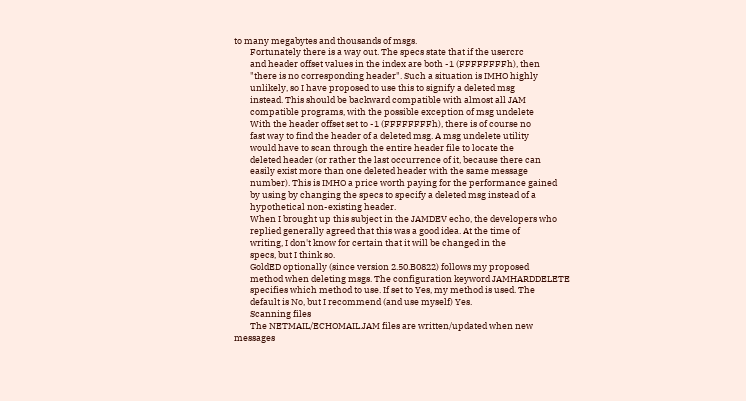to many megabytes and thousands of msgs.
        Fortunately there is a way out. The specs state that if the usercrc
        and header offset values in the index are both -1 (FFFFFFFFh), then
        "there is no corresponding header". Such a situation is IMHO highly
        unlikely, so I have proposed to use this to signify a deleted msg
        instead. This should be backward compatible with almost all JAM
        compatible programs, with the possible exception of msg undelete
        With the header offset set to -1 (FFFFFFFFh), there is of course no
        fast way to find the header of a deleted msg. A msg undelete utility
        would have to scan through the entire header file to locate the
        deleted header (or rather the last occurrence of it, because there can
        easily exist more than one deleted header with the same message
        number). This is IMHO a price worth paying for the performance gained
        by using by changing the specs to specify a deleted msg instead of a
        hypothetical non-existing header.
        When I brought up this subject in the JAMDEV echo, the developers who
        replied generally agreed that this was a good idea. At the time of
        writing, I don't know for certain that it will be changed in the
        specs, but I think so.
        GoldED optionally (since version 2.50.B0822) follows my proposed
        method when deleting msgs. The configuration keyword JAMHARDDELETE
        specifies which method to use. If set to Yes, my method is used. The
        default is No, but I recommend (and use myself) Yes.
        Scanning files
        The NETMAIL/ECHOMAIL.JAM files are written/updated when new messages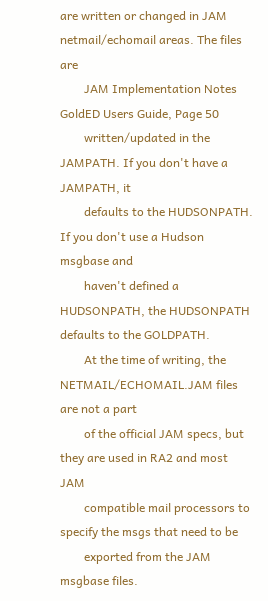are written or changed in JAM netmail/echomail areas. The files are
        JAM Implementation Notes                   GoldED Users Guide, Page 50
        written/updated in the JAMPATH. If you don't have a JAMPATH, it
        defaults to the HUDSONPATH. If you don't use a Hudson msgbase and
        haven't defined a HUDSONPATH, the HUDSONPATH defaults to the GOLDPATH.
        At the time of writing, the NETMAIL/ECHOMAIL.JAM files are not a part
        of the official JAM specs, but they are used in RA2 and most JAM
        compatible mail processors to specify the msgs that need to be
        exported from the JAM msgbase files.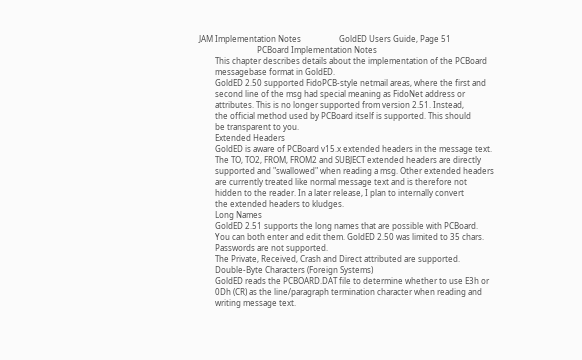JAM Implementation Notes                   GoldED Users Guide, Page 51
                             PCBoard Implementation Notes
        This chapter describes details about the implementation of the PCBoard
        messagebase format in GoldED.
        GoldED 2.50 supported FidoPCB-style netmail areas, where the first and
        second line of the msg had special meaning as FidoNet address or
        attributes. This is no longer supported from version 2.51. Instead,
        the official method used by PCBoard itself is supported. This should
        be transparent to you.
        Extended Headers
        GoldED is aware of PCBoard v15.x extended headers in the message text.
        The TO, TO2, FROM, FROM2 and SUBJECT extended headers are directly
        supported and "swallowed" when reading a msg. Other extended headers
        are currently treated like normal message text and is therefore not
        hidden to the reader. In a later release, I plan to internally convert
        the extended headers to kludges.
        Long Names
        GoldED 2.51 supports the long names that are possible with PCBoard.
        You can both enter and edit them. GoldED 2.50 was limited to 35 chars.
        Passwords are not supported.
        The Private, Received, Crash and Direct attributed are supported.
        Double-Byte Characters (Foreign Systems)
        GoldED reads the PCBOARD.DAT file to determine whether to use E3h or
        0Dh (CR) as the line/paragraph termination character when reading and
        writing message text.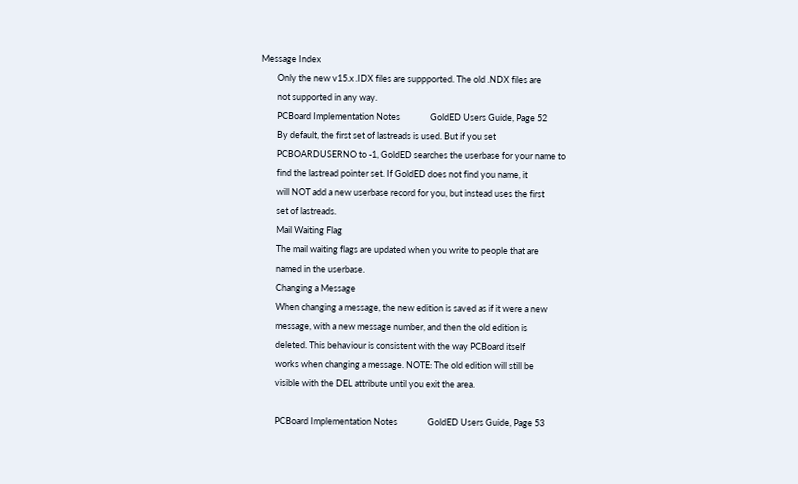Message Index
        Only the new v15.x .IDX files are suppported. The old .NDX files are
        not supported in any way.
        PCBoard Implementation Notes               GoldED Users Guide, Page 52
        By default, the first set of lastreads is used. But if you set
        PCBOARDUSERNO to -1, GoldED searches the userbase for your name to
        find the lastread pointer set. If GoldED does not find you name, it
        will NOT add a new userbase record for you, but instead uses the first
        set of lastreads.
        Mail Waiting Flag
        The mail waiting flags are updated when you write to people that are
        named in the userbase.
        Changing a Message
        When changing a message, the new edition is saved as if it were a new
        message, with a new message number, and then the old edition is
        deleted. This behaviour is consistent with the way PCBoard itself
        works when changing a message. NOTE: The old edition will still be
        visible with the DEL attribute until you exit the area.

        PCBoard Implementation Notes               GoldED Users Guide, Page 53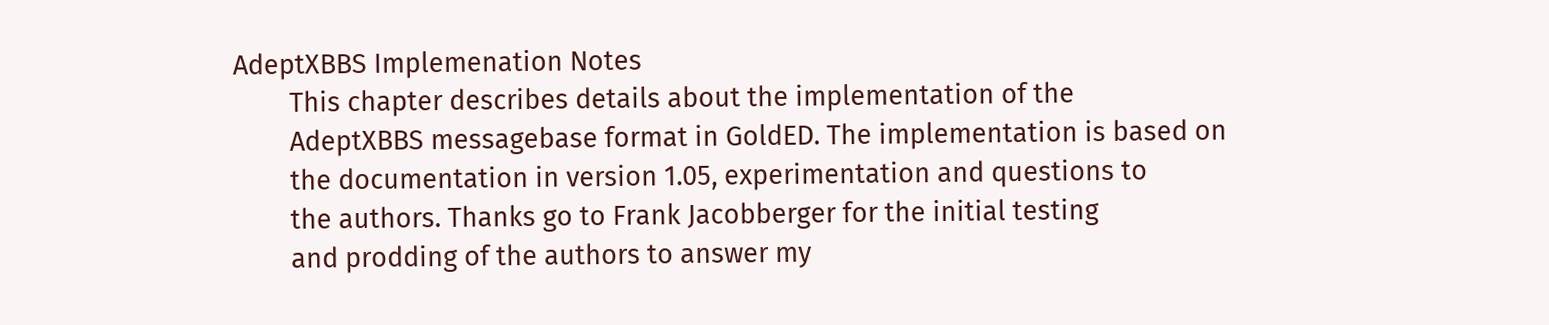AdeptXBBS Implemenation Notes
        This chapter describes details about the implementation of the
        AdeptXBBS messagebase format in GoldED. The implementation is based on
        the documentation in version 1.05, experimentation and questions to
        the authors. Thanks go to Frank Jacobberger for the initial testing
        and prodding of the authors to answer my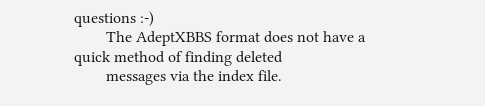questions :-)
        The AdeptXBBS format does not have a quick method of finding deleted
        messages via the index file.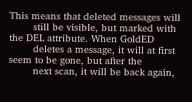This means that deleted messages will
        still be visible, but marked with the DEL attribute. When GoldED
        deletes a message, it will at first seem to be gone, but after the
        next scan, it will be back again,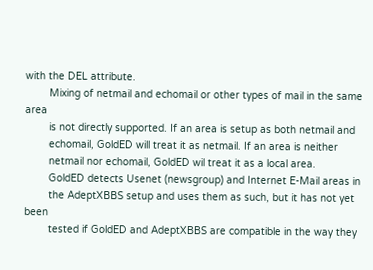with the DEL attribute.
        Mixing of netmail and echomail or other types of mail in the same area
        is not directly supported. If an area is setup as both netmail and
        echomail, GoldED will treat it as netmail. If an area is neither
        netmail nor echomail, GoldED wil treat it as a local area.
        GoldED detects Usenet (newsgroup) and Internet E-Mail areas in
        the AdeptXBBS setup and uses them as such, but it has not yet been
        tested if GoldED and AdeptXBBS are compatible in the way they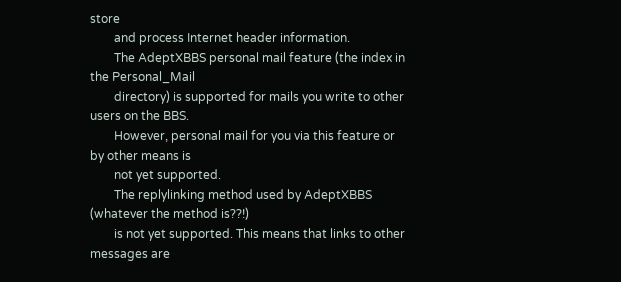store
        and process Internet header information.
        The AdeptXBBS personal mail feature (the index in the Personal_Mail
        directory) is supported for mails you write to other users on the BBS.
        However, personal mail for you via this feature or by other means is
        not yet supported.
        The replylinking method used by AdeptXBBS (whatever the method is??!)
        is not yet supported. This means that links to other messages are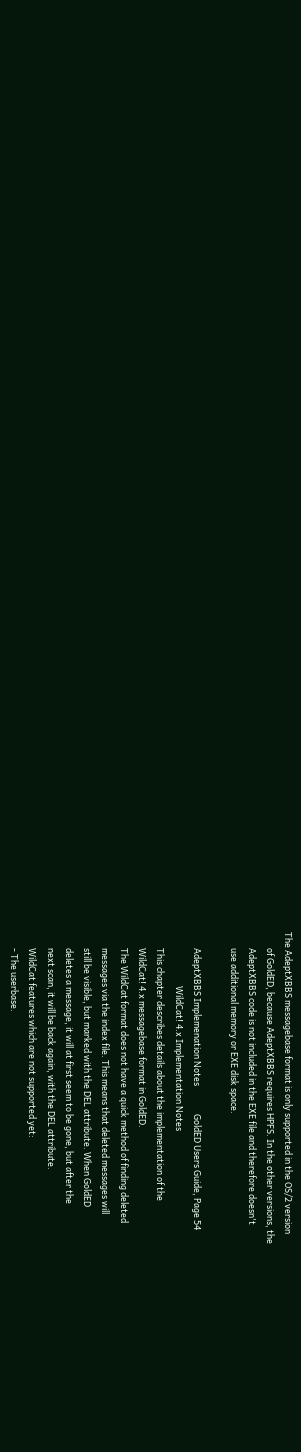The AdeptXBBS messagebase format is only supported in the OS/2 version
        of GoldED, because AdeptXBBS requires HPFS. In the other versions, the
        AdeptXBBS code is not included in the EXE file and therefore doesn't
        use additional memory or EXE disk space.

        AdeptXBBS Implemenation Notes              GoldED Users Guide, Page 54
                           WildCat! 4.x Implementation Notes
        This chapter describes details about the implementation of the
        WildCat! 4.x messagebase format in GoldED.
        The WildCat format does not have a quick method of finding deleted
        messages via the index file. This means that deleted messages will
        still be visible, but marked with the DEL attribute. When GoldED
        deletes a message, it will at first seem to be gone, but after the
        next scan, it will be back again, with the DEL attribute.
        WildCat features which are not supported yet:
        - The userbase.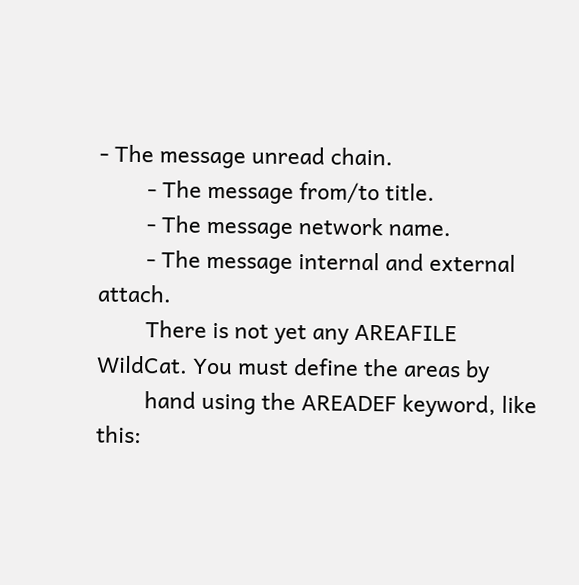- The message unread chain.
        - The message from/to title.
        - The message network name.
        - The message internal and external attach.
        There is not yet any AREAFILE WildCat. You must define the areas by
        hand using the AREADEF keyword, like this: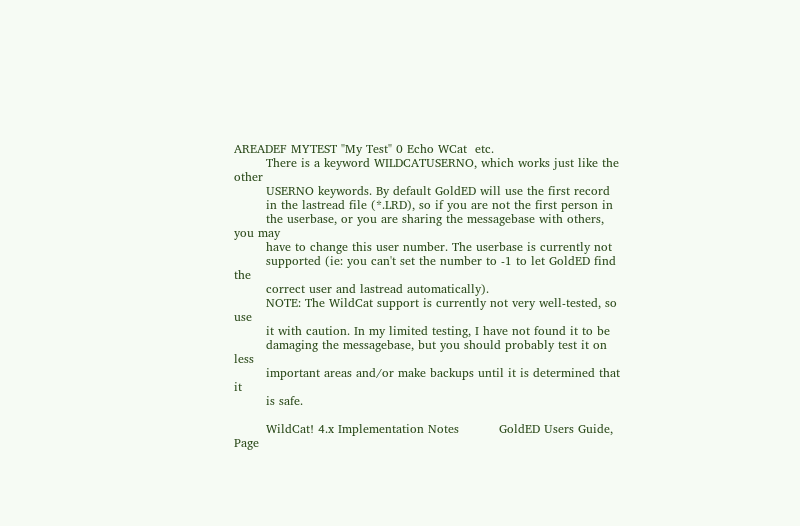AREADEF MYTEST "My Test" 0 Echo WCat  etc.
        There is a keyword WILDCATUSERNO, which works just like the other
        USERNO keywords. By default GoldED will use the first record
        in the lastread file (*.LRD), so if you are not the first person in
        the userbase, or you are sharing the messagebase with others, you may
        have to change this user number. The userbase is currently not
        supported (ie: you can't set the number to -1 to let GoldED find the
        correct user and lastread automatically).
        NOTE: The WildCat support is currently not very well-tested, so use
        it with caution. In my limited testing, I have not found it to be
        damaging the messagebase, but you should probably test it on less
        important areas and/or make backups until it is determined that it
        is safe.

        WildCat! 4.x Implementation Notes          GoldED Users Guide, Page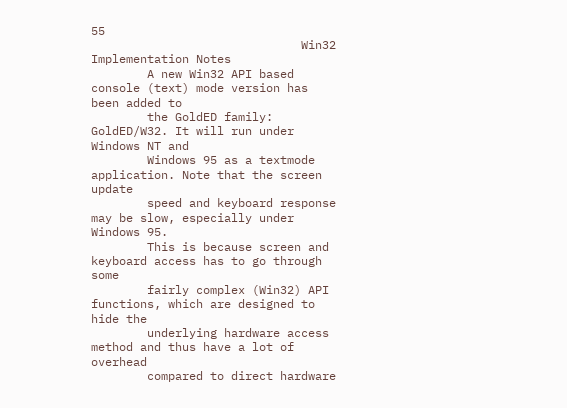55
                              Win32 Implementation Notes
        A new Win32 API based console (text) mode version has been added to
        the GoldED family: GoldED/W32. It will run under Windows NT and
        Windows 95 as a textmode application. Note that the screen update
        speed and keyboard response may be slow, especially under Windows 95.
        This is because screen and keyboard access has to go through some
        fairly complex (Win32) API functions, which are designed to hide the
        underlying hardware access method and thus have a lot of overhead
        compared to direct hardware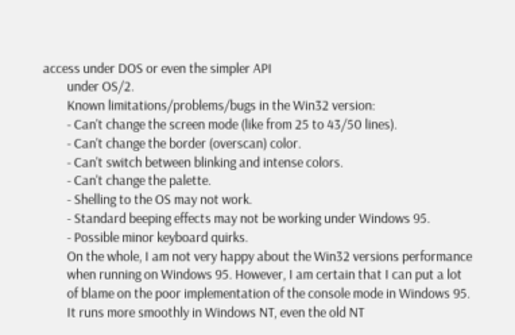access under DOS or even the simpler API
        under OS/2.
        Known limitations/problems/bugs in the Win32 version:
        - Can't change the screen mode (like from 25 to 43/50 lines).
        - Can't change the border (overscan) color.
        - Can't switch between blinking and intense colors.
        - Can't change the palette.
        - Shelling to the OS may not work.
        - Standard beeping effects may not be working under Windows 95.
        - Possible minor keyboard quirks.
        On the whole, I am not very happy about the Win32 versions performance
        when running on Windows 95. However, I am certain that I can put a lot
        of blame on the poor implementation of the console mode in Windows 95.
        It runs more smoothly in Windows NT, even the old NT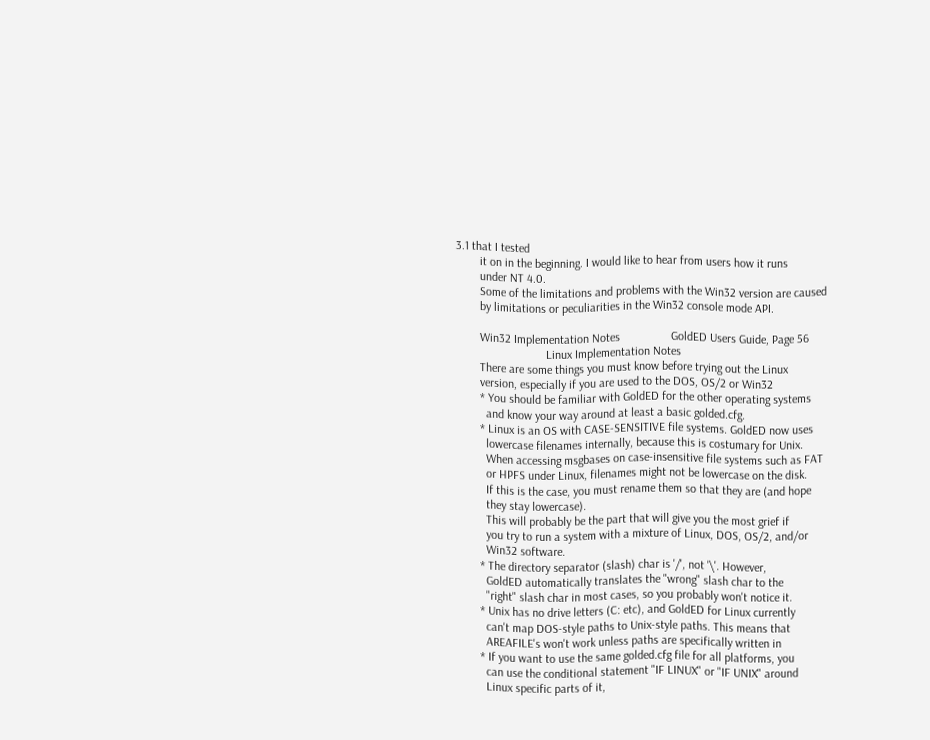3.1 that I tested
        it on in the beginning. I would like to hear from users how it runs
        under NT 4.0.
        Some of the limitations and problems with the Win32 version are caused
        by limitations or peculiarities in the Win32 console mode API.

        Win32 Implementation Notes                 GoldED Users Guide, Page 56
                              Linux Implementation Notes
        There are some things you must know before trying out the Linux
        version, especially if you are used to the DOS, OS/2 or Win32
        * You should be familiar with GoldED for the other operating systems
          and know your way around at least a basic golded.cfg.
        * Linux is an OS with CASE-SENSITIVE file systems. GoldED now uses
          lowercase filenames internally, because this is costumary for Unix.
          When accessing msgbases on case-insensitive file systems such as FAT
          or HPFS under Linux, filenames might not be lowercase on the disk.
          If this is the case, you must rename them so that they are (and hope
          they stay lowercase).
          This will probably be the part that will give you the most grief if
          you try to run a system with a mixture of Linux, DOS, OS/2, and/or
          Win32 software.
        * The directory separator (slash) char is '/', not '\'. However,
          GoldED automatically translates the "wrong" slash char to the
          "right" slash char in most cases, so you probably won't notice it.
        * Unix has no drive letters (C: etc), and GoldED for Linux currently
          can't map DOS-style paths to Unix-style paths. This means that
          AREAFILE's won't work unless paths are specifically written in
        * If you want to use the same golded.cfg file for all platforms, you
          can use the conditional statement "IF LINUX" or "IF UNIX" around
          Linux specific parts of it,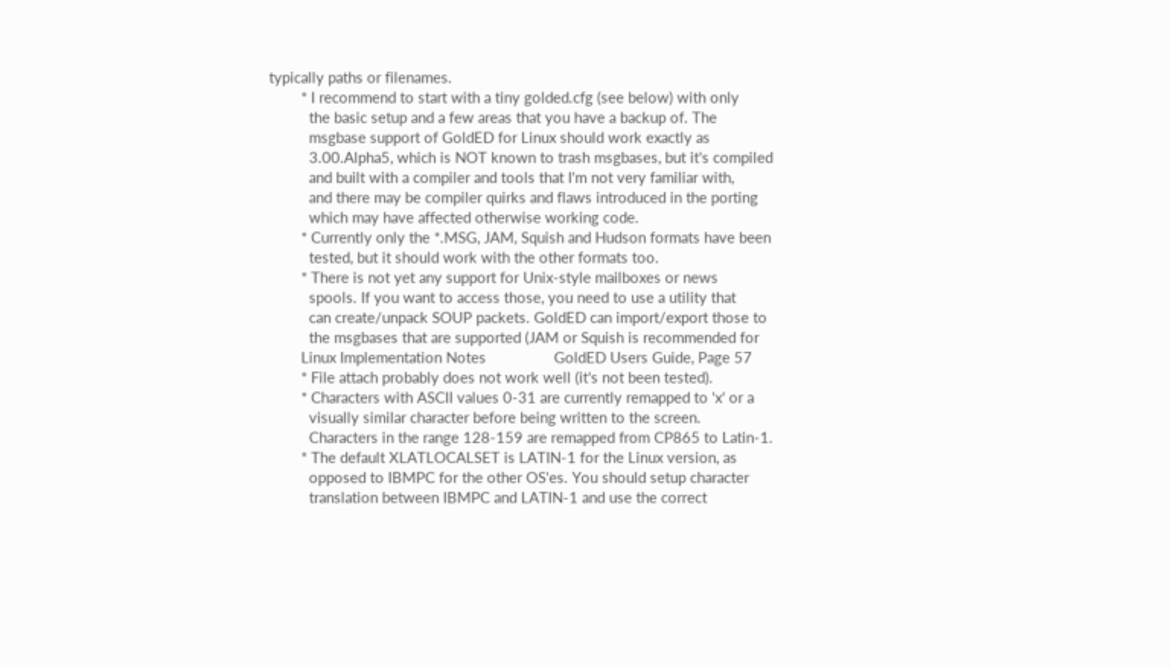typically paths or filenames.
        * I recommend to start with a tiny golded.cfg (see below) with only
          the basic setup and a few areas that you have a backup of. The
          msgbase support of GoldED for Linux should work exactly as
          3.00.Alpha5, which is NOT known to trash msgbases, but it's compiled
          and built with a compiler and tools that I'm not very familiar with,
          and there may be compiler quirks and flaws introduced in the porting
          which may have affected otherwise working code.
        * Currently only the *.MSG, JAM, Squish and Hudson formats have been
          tested, but it should work with the other formats too.
        * There is not yet any support for Unix-style mailboxes or news
          spools. If you want to access those, you need to use a utility that
          can create/unpack SOUP packets. GoldED can import/export those to
          the msgbases that are supported (JAM or Squish is recommended for
        Linux Implementation Notes                 GoldED Users Guide, Page 57
        * File attach probably does not work well (it's not been tested).
        * Characters with ASCII values 0-31 are currently remapped to 'x' or a
          visually similar character before being written to the screen.
          Characters in the range 128-159 are remapped from CP865 to Latin-1.
        * The default XLATLOCALSET is LATIN-1 for the Linux version, as
          opposed to IBMPC for the other OS'es. You should setup character
          translation between IBMPC and LATIN-1 and use the correct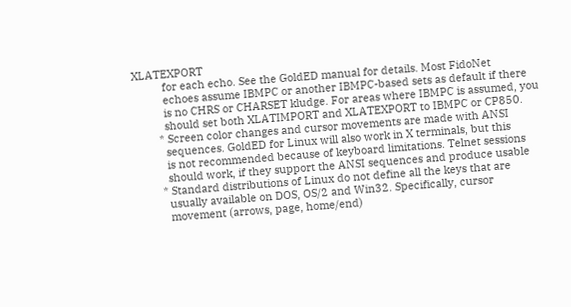XLATEXPORT
          for each echo. See the GoldED manual for details. Most FidoNet
          echoes assume IBMPC or another IBMPC-based sets as default if there
          is no CHRS or CHARSET kludge. For areas where IBMPC is assumed, you
          should set both XLATIMPORT and XLATEXPORT to IBMPC or CP850.
        * Screen color changes and cursor movements are made with ANSI
          sequences. GoldED for Linux will also work in X terminals, but this
          is not recommended because of keyboard limitations. Telnet sessions
          should work, if they support the ANSI sequences and produce usable
        * Standard distributions of Linux do not define all the keys that are
          usually available on DOS, OS/2 and Win32. Specifically, cursor
          movement (arrows, page, home/end)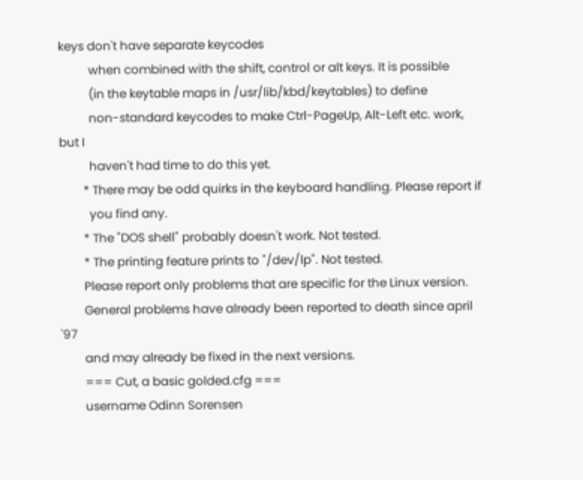keys don't have separate keycodes
          when combined with the shift, control or alt keys. It is possible
          (in the keytable maps in /usr/lib/kbd/keytables) to define
          non-standard keycodes to make Ctrl-PageUp, Alt-Left etc. work, but I
          haven't had time to do this yet.
        * There may be odd quirks in the keyboard handling. Please report if
          you find any.
        * The "DOS shell" probably doesn't work. Not tested.
        * The printing feature prints to "/dev/lp". Not tested.
        Please report only problems that are specific for the Linux version.
        General problems have already been reported to death since april '97
        and may already be fixed in the next versions.
        === Cut, a basic golded.cfg ===
        username Odinn Sorensen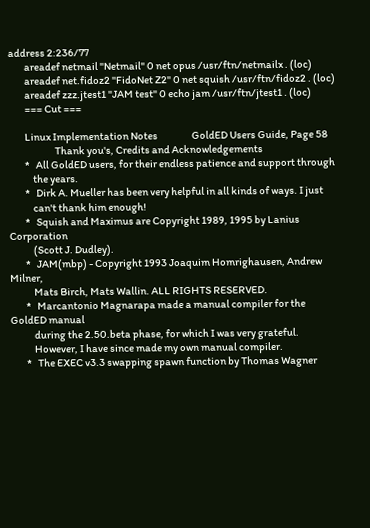address 2:236/77
        areadef netmail "Netmail" 0 net opus /usr/ftn/netmailx . (loc)
        areadef net.fidoz2 "FidoNet Z2" 0 net squish /usr/ftn/fidoz2 . (loc)
        areadef zzz.jtest1 "JAM test" 0 echo jam /usr/ftn/jtest1 . (loc)
        === Cut ===

        Linux Implementation Notes                 GoldED Users Guide, Page 58
                       Thank you's, Credits and Acknowledgements
        *   All GoldED users, for their endless patience and support through
            the years.
        *   Dirk A. Mueller has been very helpful in all kinds of ways. I just
            can't thank him enough!
        *   Squish and Maximus are Copyright 1989, 1995 by Lanius Corporation
            (Scott J. Dudley).
        *   JAM(mbp) - Copyright 1993 Joaquim Homrighausen, Andrew Milner,
            Mats Birch, Mats Wallin. ALL RIGHTS RESERVED.
        *   Marcantonio Magnarapa made a manual compiler for the GoldED manual
            during the 2.50.beta phase, for which I was very grateful.
            However, I have since made my own manual compiler.
        *   The EXEC v3.3 swapping spawn function by Thomas Wagner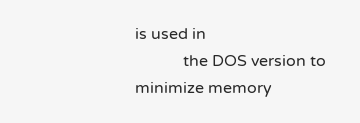is used in
            the DOS version to minimize memory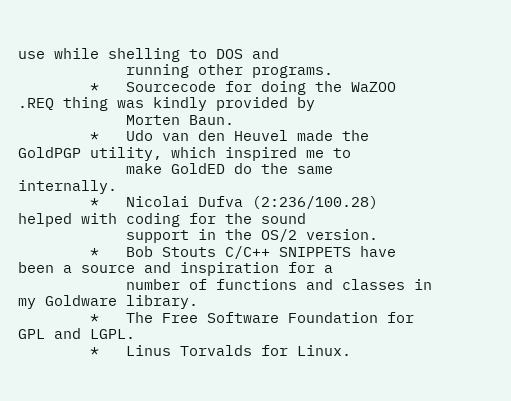use while shelling to DOS and
            running other programs.
        *   Sourcecode for doing the WaZOO .REQ thing was kindly provided by
            Morten Baun.
        *   Udo van den Heuvel made the GoldPGP utility, which inspired me to
            make GoldED do the same internally.
        *   Nicolai Dufva (2:236/100.28) helped with coding for the sound
            support in the OS/2 version.
        *   Bob Stouts C/C++ SNIPPETS have been a source and inspiration for a
            number of functions and classes in my Goldware library.
        *   The Free Software Foundation for GPL and LGPL.
        *   Linus Torvalds for Linux.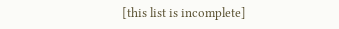[this list is incomplete]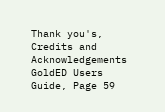Thank you's, Credits and Acknowledgements  GoldED Users Guide, Page 59